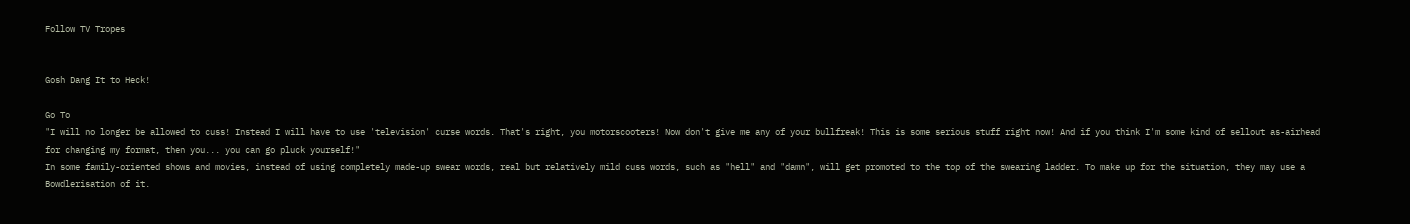Follow TV Tropes


Gosh Dang It to Heck!

Go To
"I will no longer be allowed to cuss! Instead I will have to use 'television' curse words. That's right, you motorscooters! Now don't give me any of your bullfreak! This is some serious stuff right now! And if you think I'm some kind of sellout as-airhead for changing my format, then you... you can go pluck yourself!"
In some family-oriented shows and movies, instead of using completely made-up swear words, real but relatively mild cuss words, such as "hell" and "damn", will get promoted to the top of the swearing ladder. To make up for the situation, they may use a Bowdlerisation of it.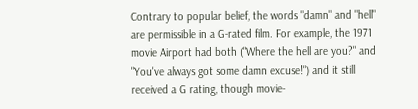Contrary to popular belief, the words "damn" and "hell" are permissible in a G-rated film. For example, the 1971 movie Airport had both ("Where the hell are you?" and "You've always got some damn excuse!") and it still received a G rating, though movie-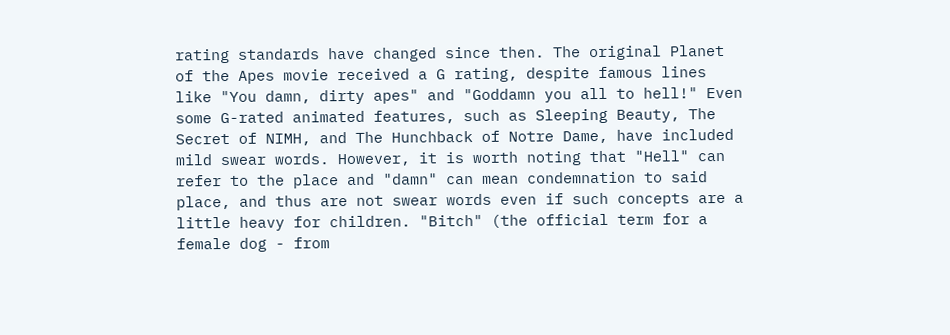rating standards have changed since then. The original Planet of the Apes movie received a G rating, despite famous lines like "You damn, dirty apes" and "Goddamn you all to hell!" Even some G-rated animated features, such as Sleeping Beauty, The Secret of NIMH, and The Hunchback of Notre Dame, have included mild swear words. However, it is worth noting that "Hell" can refer to the place and "damn" can mean condemnation to said place, and thus are not swear words even if such concepts are a little heavy for children. "Bitch" (the official term for a female dog - from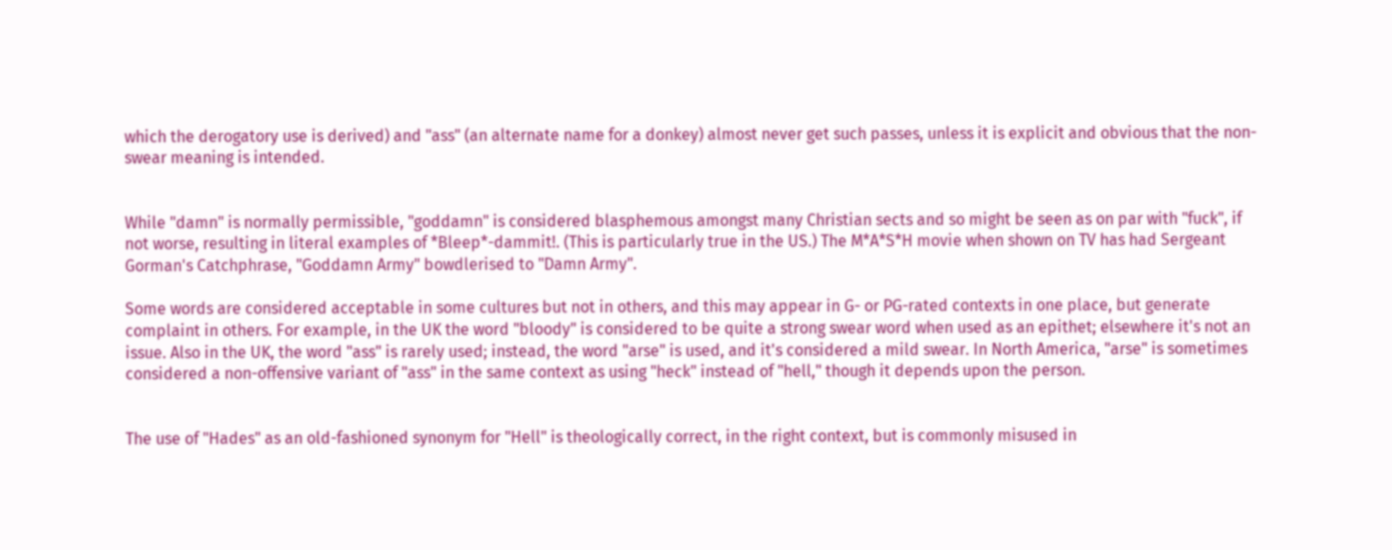which the derogatory use is derived) and "ass" (an alternate name for a donkey) almost never get such passes, unless it is explicit and obvious that the non-swear meaning is intended.


While "damn" is normally permissible, "goddamn" is considered blasphemous amongst many Christian sects and so might be seen as on par with "fuck", if not worse, resulting in literal examples of *Bleep*-dammit!. (This is particularly true in the US.) The M*A*S*H movie when shown on TV has had Sergeant Gorman's Catchphrase, "Goddamn Army" bowdlerised to "Damn Army".

Some words are considered acceptable in some cultures but not in others, and this may appear in G- or PG-rated contexts in one place, but generate complaint in others. For example, in the UK the word "bloody" is considered to be quite a strong swear word when used as an epithet; elsewhere it's not an issue. Also in the UK, the word "ass" is rarely used; instead, the word "arse" is used, and it's considered a mild swear. In North America, "arse" is sometimes considered a non-offensive variant of "ass" in the same context as using "heck" instead of "hell," though it depends upon the person.


The use of "Hades" as an old-fashioned synonym for "Hell" is theologically correct, in the right context, but is commonly misused in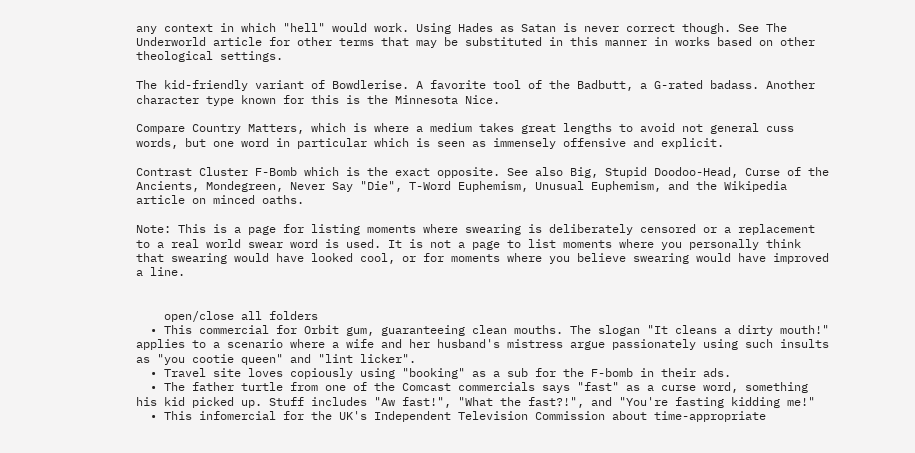any context in which "hell" would work. Using Hades as Satan is never correct though. See The Underworld article for other terms that may be substituted in this manner in works based on other theological settings.

The kid-friendly variant of Bowdlerise. A favorite tool of the Badbutt, a G-rated badass. Another character type known for this is the Minnesota Nice.

Compare Country Matters, which is where a medium takes great lengths to avoid not general cuss words, but one word in particular which is seen as immensely offensive and explicit.

Contrast Cluster F-Bomb which is the exact opposite. See also Big, Stupid Doodoo-Head, Curse of the Ancients, Mondegreen, Never Say "Die", T-Word Euphemism, Unusual Euphemism, and the Wikipedia article on minced oaths.

Note: This is a page for listing moments where swearing is deliberately censored or a replacement to a real world swear word is used. It is not a page to list moments where you personally think that swearing would have looked cool, or for moments where you believe swearing would have improved a line.


    open/close all folders
  • This commercial for Orbit gum, guaranteeing clean mouths. The slogan "It cleans a dirty mouth!" applies to a scenario where a wife and her husband's mistress argue passionately using such insults as "you cootie queen" and "lint licker".
  • Travel site loves copiously using "booking" as a sub for the F-bomb in their ads.
  • The father turtle from one of the Comcast commercials says "fast" as a curse word, something his kid picked up. Stuff includes "Aw fast!", "What the fast?!", and "You're fasting kidding me!"
  • This infomercial for the UK's Independent Television Commission about time-appropriate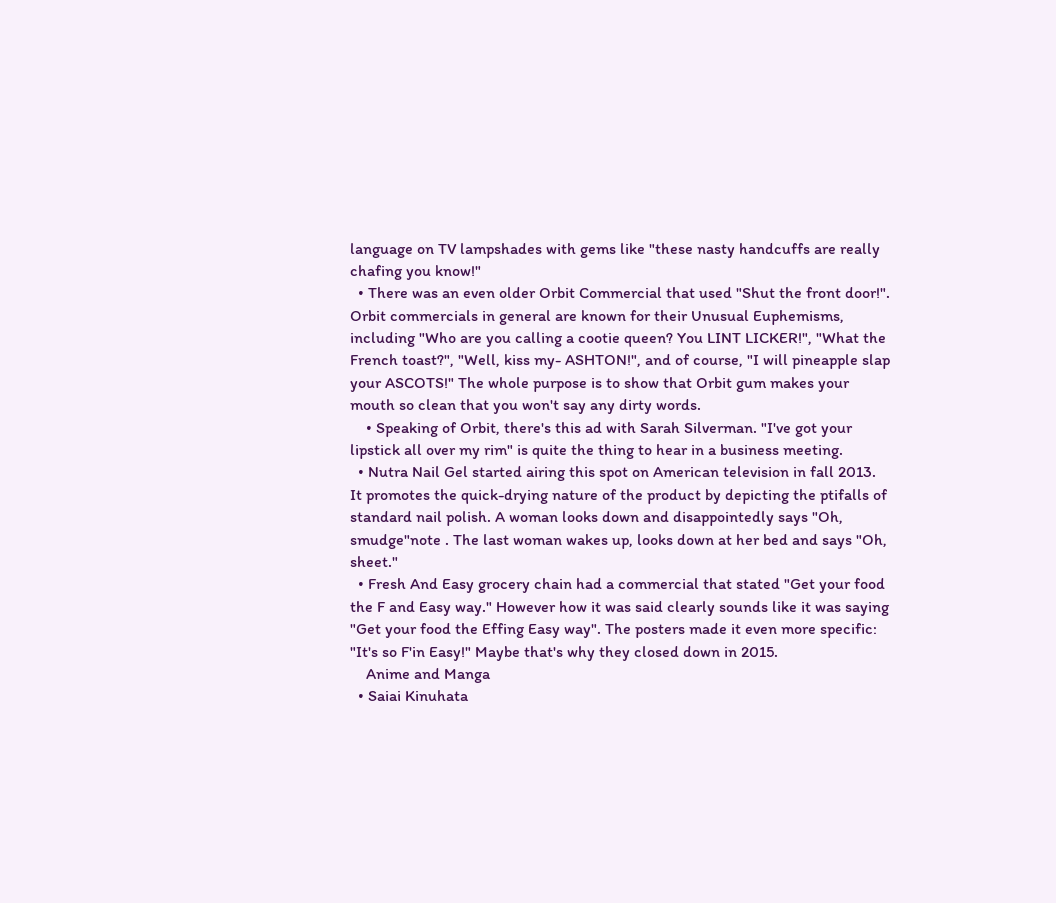language on TV lampshades with gems like "these nasty handcuffs are really chafing you know!"
  • There was an even older Orbit Commercial that used "Shut the front door!". Orbit commercials in general are known for their Unusual Euphemisms, including "Who are you calling a cootie queen? You LINT LICKER!", "What the French toast?", "Well, kiss my- ASHTON!", and of course, "I will pineapple slap your ASCOTS!" The whole purpose is to show that Orbit gum makes your mouth so clean that you won't say any dirty words.
    • Speaking of Orbit, there's this ad with Sarah Silverman. "I've got your lipstick all over my rim" is quite the thing to hear in a business meeting.
  • Nutra Nail Gel started airing this spot on American television in fall 2013. It promotes the quick-drying nature of the product by depicting the ptifalls of standard nail polish. A woman looks down and disappointedly says "Oh, smudge"note . The last woman wakes up, looks down at her bed and says "Oh, sheet."
  • Fresh And Easy grocery chain had a commercial that stated "Get your food the F and Easy way." However how it was said clearly sounds like it was saying "Get your food the Effing Easy way". The posters made it even more specific: "It's so F'in Easy!" Maybe that's why they closed down in 2015.
    Anime and Manga
  • Saiai Kinuhata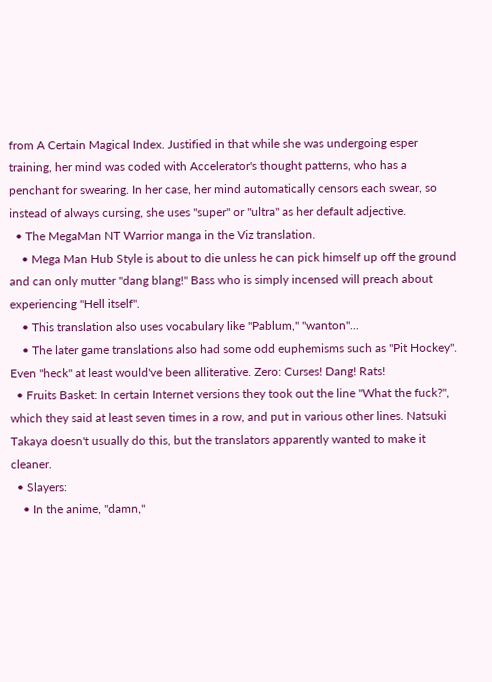from A Certain Magical Index. Justified in that while she was undergoing esper training, her mind was coded with Accelerator's thought patterns, who has a penchant for swearing. In her case, her mind automatically censors each swear, so instead of always cursing, she uses "super" or "ultra" as her default adjective.
  • The MegaMan NT Warrior manga in the Viz translation.
    • Mega Man Hub Style is about to die unless he can pick himself up off the ground and can only mutter "dang blang!" Bass who is simply incensed will preach about experiencing "Hell itself".
    • This translation also uses vocabulary like "Pablum," "wanton"...
    • The later game translations also had some odd euphemisms such as "Pit Hockey". Even "heck" at least would've been alliterative. Zero: Curses! Dang! Rats!
  • Fruits Basket: In certain Internet versions they took out the line "What the fuck?", which they said at least seven times in a row, and put in various other lines. Natsuki Takaya doesn't usually do this, but the translators apparently wanted to make it cleaner.
  • Slayers:
    • In the anime, "damn,"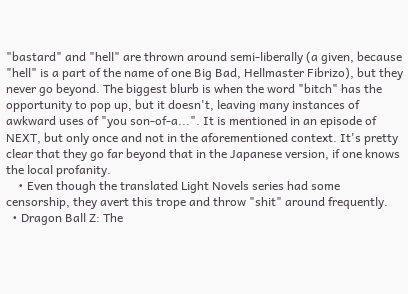"bastard" and "hell" are thrown around semi-liberally (a given, because "hell" is a part of the name of one Big Bad, Hellmaster Fibrizo), but they never go beyond. The biggest blurb is when the word "bitch" has the opportunity to pop up, but it doesn't, leaving many instances of awkward uses of "you son-of-a...". It is mentioned in an episode of NEXT, but only once and not in the aforementioned context. It's pretty clear that they go far beyond that in the Japanese version, if one knows the local profanity.
    • Even though the translated Light Novels series had some censorship, they avert this trope and throw "shit" around frequently.
  • Dragon Ball Z: The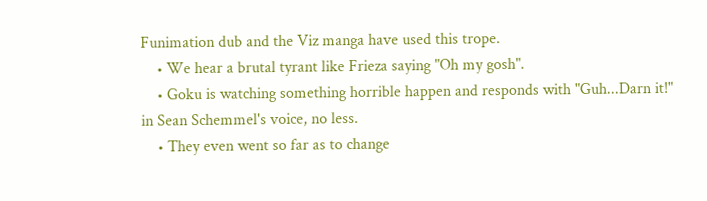Funimation dub and the Viz manga have used this trope.
    • We hear a brutal tyrant like Frieza saying "Oh my gosh".
    • Goku is watching something horrible happen and responds with "Guh...Darn it!" in Sean Schemmel's voice, no less.
    • They even went so far as to change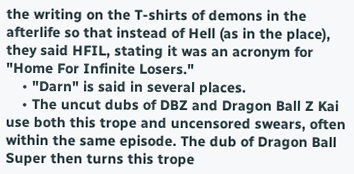the writing on the T-shirts of demons in the afterlife so that instead of Hell (as in the place), they said HFIL, stating it was an acronym for "Home For Infinite Losers."
    • "Darn" is said in several places.
    • The uncut dubs of DBZ and Dragon Ball Z Kai use both this trope and uncensored swears, often within the same episode. The dub of Dragon Ball Super then turns this trope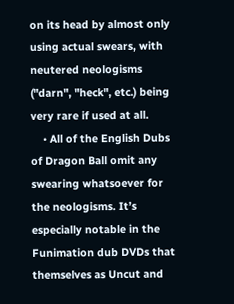on its head by almost only using actual swears, with neutered neologisms ("darn", "heck", etc.) being very rare if used at all.
    • All of the English Dubs of Dragon Ball omit any swearing whatsoever for the neologisms. It’s especially notable in the Funimation dub DVDs that themselves as Uncut and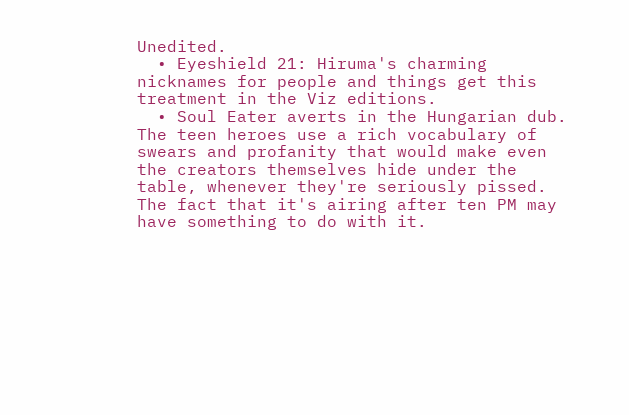Unedited.
  • Eyeshield 21: Hiruma's charming nicknames for people and things get this treatment in the Viz editions.
  • Soul Eater averts in the Hungarian dub. The teen heroes use a rich vocabulary of swears and profanity that would make even the creators themselves hide under the table, whenever they're seriously pissed. The fact that it's airing after ten PM may have something to do with it.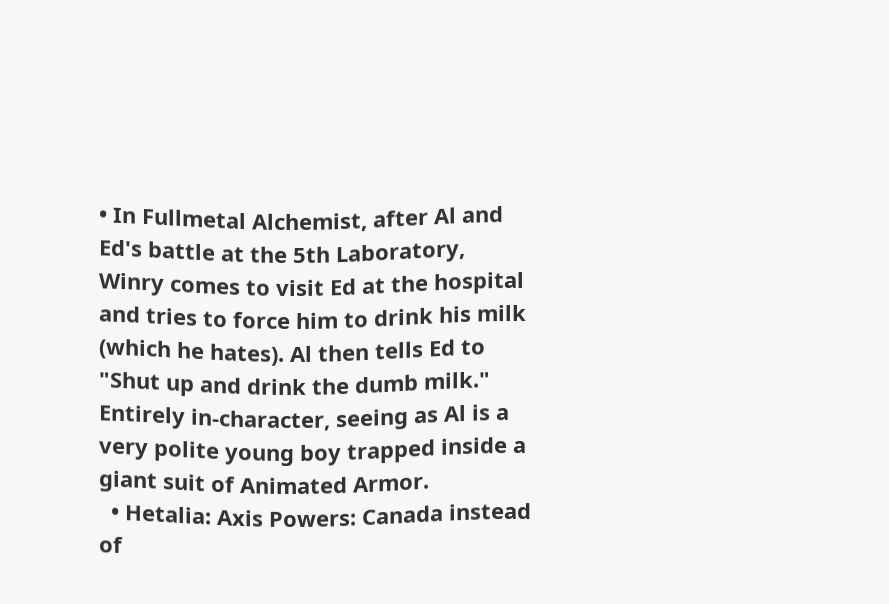• In Fullmetal Alchemist, after Al and Ed's battle at the 5th Laboratory, Winry comes to visit Ed at the hospital and tries to force him to drink his milk (which he hates). Al then tells Ed to "Shut up and drink the dumb milk." Entirely in-character, seeing as Al is a very polite young boy trapped inside a giant suit of Animated Armor.
  • Hetalia: Axis Powers: Canada instead of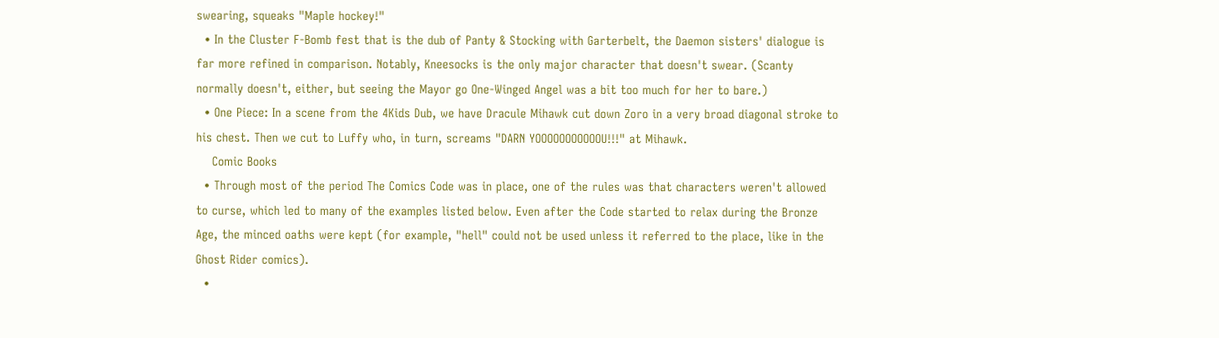swearing, squeaks "Maple hockey!"
  • In the Cluster F-Bomb fest that is the dub of Panty & Stocking with Garterbelt, the Daemon sisters' dialogue is far more refined in comparison. Notably, Kneesocks is the only major character that doesn't swear. (Scanty normally doesn't, either, but seeing the Mayor go One-Winged Angel was a bit too much for her to bare.)
  • One Piece: In a scene from the 4Kids Dub, we have Dracule Mihawk cut down Zoro in a very broad diagonal stroke to his chest. Then we cut to Luffy who, in turn, screams "DARN YOOOOOOOOOOOU!!!" at Mihawk.
    Comic Books
  • Through most of the period The Comics Code was in place, one of the rules was that characters weren't allowed to curse, which led to many of the examples listed below. Even after the Code started to relax during the Bronze Age, the minced oaths were kept (for example, "hell" could not be used unless it referred to the place, like in the Ghost Rider comics).
  •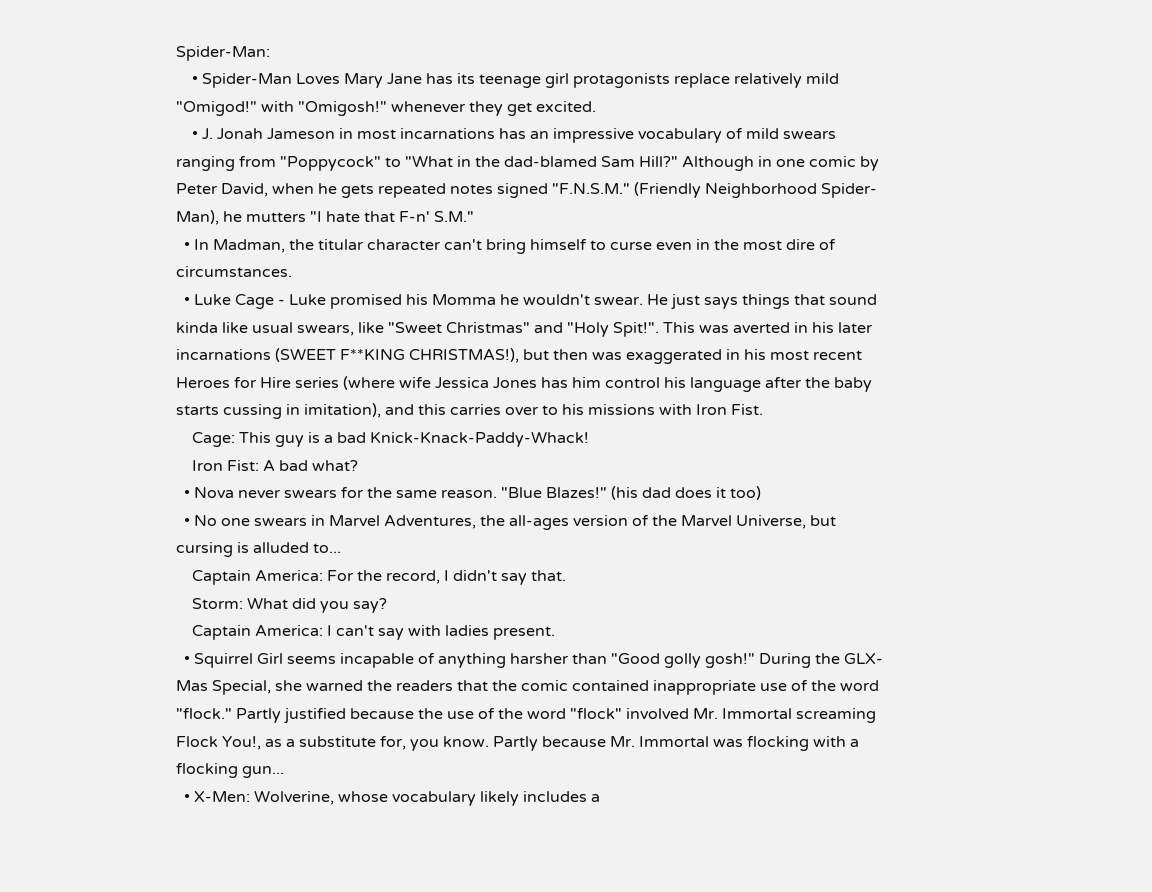Spider-Man:
    • Spider-Man Loves Mary Jane has its teenage girl protagonists replace relatively mild "Omigod!" with "Omigosh!" whenever they get excited.
    • J. Jonah Jameson in most incarnations has an impressive vocabulary of mild swears ranging from "Poppycock" to "What in the dad-blamed Sam Hill?" Although in one comic by Peter David, when he gets repeated notes signed "F.N.S.M." (Friendly Neighborhood Spider-Man), he mutters "I hate that F-n' S.M."
  • In Madman, the titular character can't bring himself to curse even in the most dire of circumstances.
  • Luke Cage - Luke promised his Momma he wouldn't swear. He just says things that sound kinda like usual swears, like "Sweet Christmas" and "Holy Spit!". This was averted in his later incarnations (SWEET F**KING CHRISTMAS!), but then was exaggerated in his most recent Heroes for Hire series (where wife Jessica Jones has him control his language after the baby starts cussing in imitation), and this carries over to his missions with Iron Fist.
    Cage: This guy is a bad Knick-Knack-Paddy-Whack!
    Iron Fist: A bad what?
  • Nova never swears for the same reason. "Blue Blazes!" (his dad does it too)
  • No one swears in Marvel Adventures, the all-ages version of the Marvel Universe, but cursing is alluded to...
    Captain America: For the record, I didn't say that.
    Storm: What did you say?
    Captain America: I can't say with ladies present.
  • Squirrel Girl seems incapable of anything harsher than "Good golly gosh!" During the GLX-Mas Special, she warned the readers that the comic contained inappropriate use of the word "flock." Partly justified because the use of the word "flock" involved Mr. Immortal screaming Flock You!, as a substitute for, you know. Partly because Mr. Immortal was flocking with a flocking gun...
  • X-Men: Wolverine, whose vocabulary likely includes a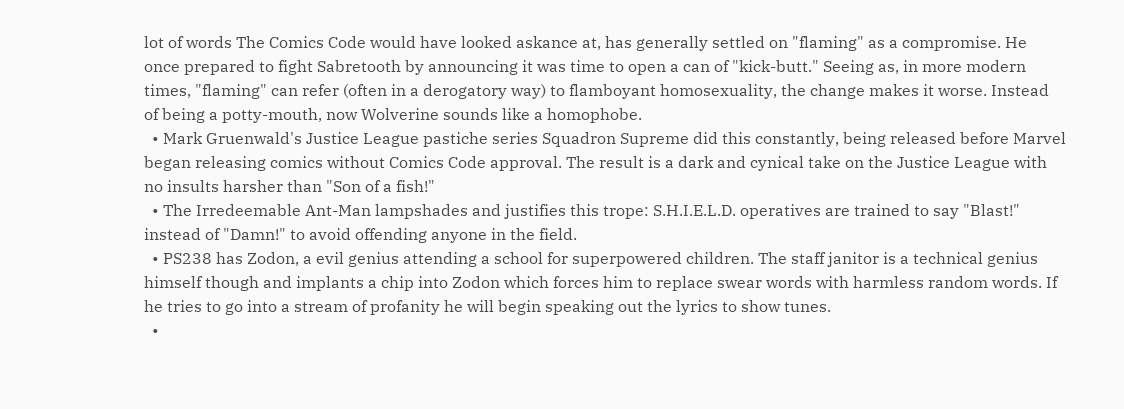lot of words The Comics Code would have looked askance at, has generally settled on "flaming" as a compromise. He once prepared to fight Sabretooth by announcing it was time to open a can of "kick-butt." Seeing as, in more modern times, "flaming" can refer (often in a derogatory way) to flamboyant homosexuality, the change makes it worse. Instead of being a potty-mouth, now Wolverine sounds like a homophobe.
  • Mark Gruenwald's Justice League pastiche series Squadron Supreme did this constantly, being released before Marvel began releasing comics without Comics Code approval. The result is a dark and cynical take on the Justice League with no insults harsher than "Son of a fish!"
  • The Irredeemable Ant-Man lampshades and justifies this trope: S.H.I.E.L.D. operatives are trained to say "Blast!" instead of "Damn!" to avoid offending anyone in the field.
  • PS238 has Zodon, a evil genius attending a school for superpowered children. The staff janitor is a technical genius himself though and implants a chip into Zodon which forces him to replace swear words with harmless random words. If he tries to go into a stream of profanity he will begin speaking out the lyrics to show tunes.
  •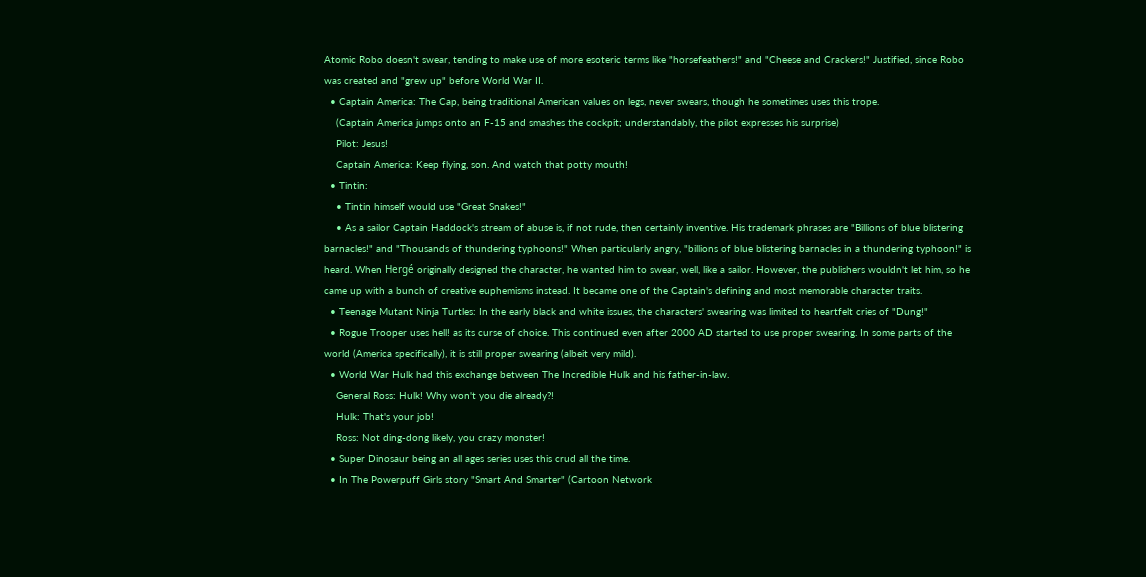Atomic Robo doesn't swear, tending to make use of more esoteric terms like "horsefeathers!" and "Cheese and Crackers!" Justified, since Robo was created and "grew up" before World War II.
  • Captain America: The Cap, being traditional American values on legs, never swears, though he sometimes uses this trope.
    (Captain America jumps onto an F-15 and smashes the cockpit; understandably, the pilot expresses his surprise)
    Pilot: Jesus!
    Captain America: Keep flying, son. And watch that potty mouth!
  • Tintin:
    • Tintin himself would use "Great Snakes!"
    • As a sailor Captain Haddock's stream of abuse is, if not rude, then certainly inventive. His trademark phrases are "Billions of blue blistering barnacles!" and "Thousands of thundering typhoons!" When particularly angry, "billions of blue blistering barnacles in a thundering typhoon!" is heard. When Hergé originally designed the character, he wanted him to swear, well, like a sailor. However, the publishers wouldn't let him, so he came up with a bunch of creative euphemisms instead. It became one of the Captain's defining and most memorable character traits.
  • Teenage Mutant Ninja Turtles: In the early black and white issues, the characters' swearing was limited to heartfelt cries of "Dung!"
  • Rogue Trooper uses hell! as its curse of choice. This continued even after 2000 AD started to use proper swearing. In some parts of the world (America specifically), it is still proper swearing (albeit very mild).
  • World War Hulk had this exchange between The Incredible Hulk and his father-in-law.
    General Ross: Hulk! Why won't you die already?!
    Hulk: That's your job!
    Ross: Not ding-dong likely, you crazy monster!
  • Super Dinosaur being an all ages series uses this crud all the time.
  • In The Powerpuff Girls story "Smart And Smarter" (Cartoon Network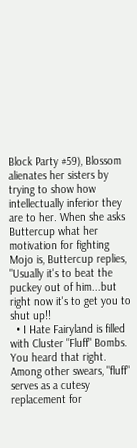Block Party #59), Blossom alienates her sisters by trying to show how intellectually inferior they are to her. When she asks Buttercup what her motivation for fighting Mojo is, Buttercup replies, "Usually it's to beat the puckey out of him...but right now it's to get you to shut up!!
  • I Hate Fairyland is filled with Cluster "Fluff" Bombs. You heard that right. Among other swears, "fluff" serves as a cutesy replacement for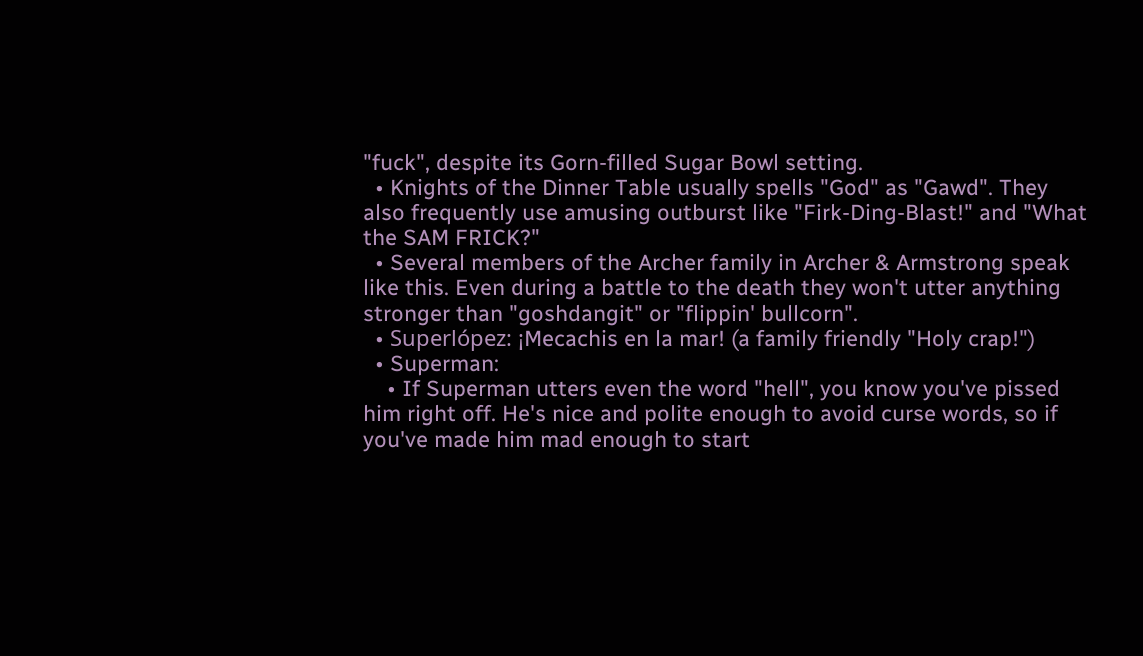"fuck", despite its Gorn-filled Sugar Bowl setting.
  • Knights of the Dinner Table usually spells "God" as "Gawd". They also frequently use amusing outburst like "Firk-Ding-Blast!" and "What the SAM FRICK?"
  • Several members of the Archer family in Archer & Armstrong speak like this. Even during a battle to the death they won't utter anything stronger than "goshdangit" or "flippin' bullcorn".
  • Superlópez: ¡Mecachis en la mar! (a family friendly "Holy crap!")
  • Superman:
    • If Superman utters even the word "hell", you know you've pissed him right off. He's nice and polite enough to avoid curse words, so if you've made him mad enough to start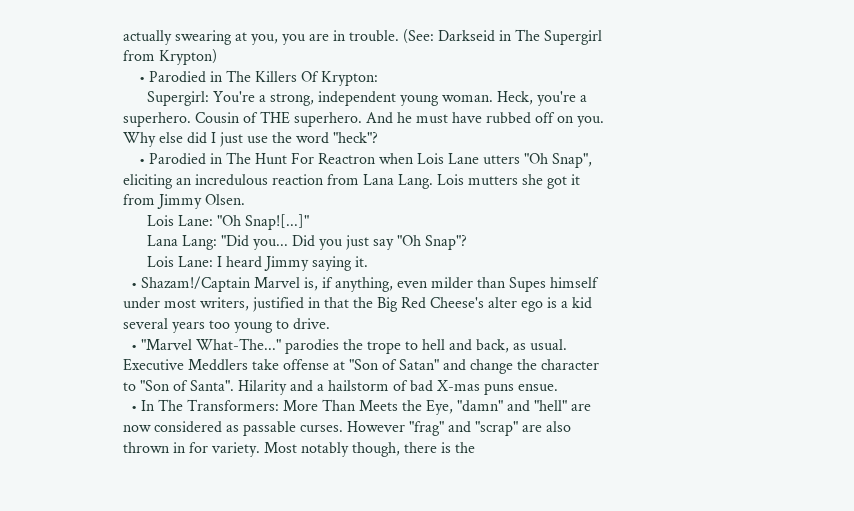actually swearing at you, you are in trouble. (See: Darkseid in The Supergirl from Krypton)
    • Parodied in The Killers Of Krypton:
      Supergirl: You're a strong, independent young woman. Heck, you're a superhero. Cousin of THE superhero. And he must have rubbed off on you. Why else did I just use the word "heck"?
    • Parodied in The Hunt For Reactron when Lois Lane utters "Oh Snap", eliciting an incredulous reaction from Lana Lang. Lois mutters she got it from Jimmy Olsen.
      Lois Lane: "Oh Snap![...]"
      Lana Lang: "Did you... Did you just say "Oh Snap"?
      Lois Lane: I heard Jimmy saying it.
  • Shazam!/Captain Marvel is, if anything, even milder than Supes himself under most writers, justified in that the Big Red Cheese's alter ego is a kid several years too young to drive.
  • "Marvel What-The..." parodies the trope to hell and back, as usual. Executive Meddlers take offense at "Son of Satan" and change the character to "Son of Santa". Hilarity and a hailstorm of bad X-mas puns ensue.
  • In The Transformers: More Than Meets the Eye, "damn" and "hell" are now considered as passable curses. However "frag" and "scrap" are also thrown in for variety. Most notably though, there is the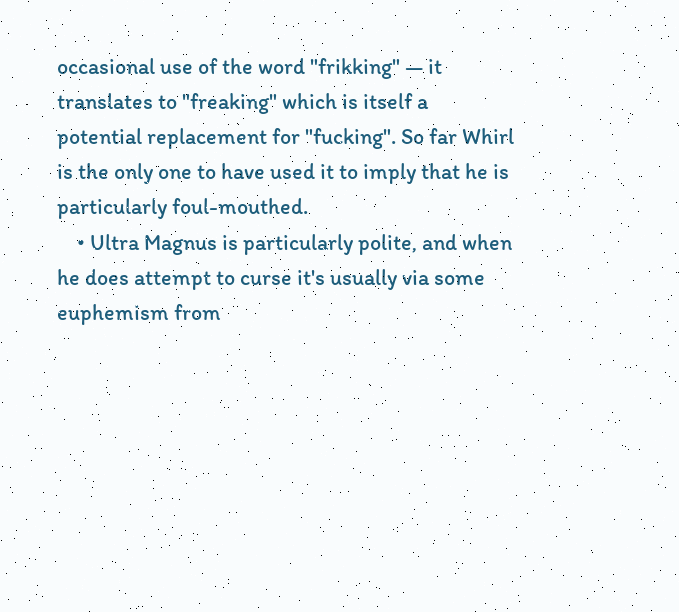occasional use of the word "frikking" — it translates to "freaking" which is itself a potential replacement for "fucking". So far Whirl is the only one to have used it to imply that he is particularly foul-mouthed.
    • Ultra Magnus is particularly polite, and when he does attempt to curse it's usually via some euphemism from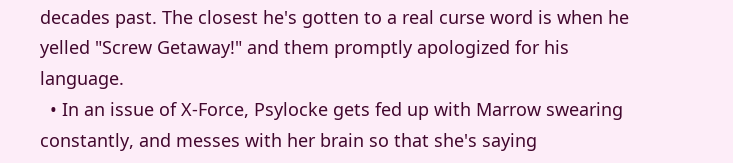decades past. The closest he's gotten to a real curse word is when he yelled "Screw Getaway!" and them promptly apologized for his language.
  • In an issue of X-Force, Psylocke gets fed up with Marrow swearing constantly, and messes with her brain so that she's saying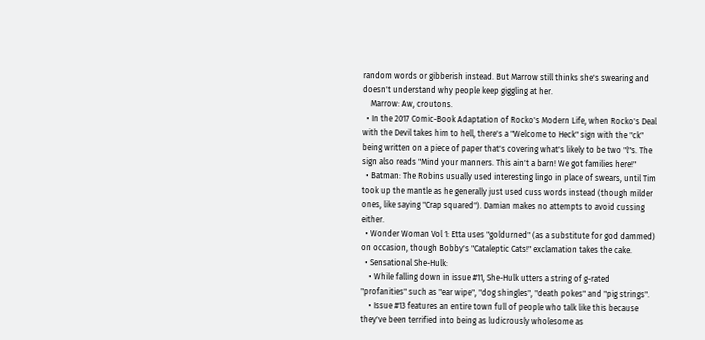random words or gibberish instead. But Marrow still thinks she's swearing and doesn't understand why people keep giggling at her.
    Marrow: Aw, croutons.
  • In the 2017 Comic-Book Adaptation of Rocko's Modern Life, when Rocko's Deal with the Devil takes him to hell, there's a "Welcome to Heck" sign with the "ck" being written on a piece of paper that's covering what's likely to be two "l"s. The sign also reads "Mind your manners. This ain't a barn! We got families here!"
  • Batman: The Robins usually used interesting lingo in place of swears, until Tim took up the mantle as he generally just used cuss words instead (though milder ones, like saying "Crap squared"). Damian makes no attempts to avoid cussing either.
  • Wonder Woman Vol 1: Etta uses "goldurned" (as a substitute for god dammed) on occasion, though Bobby's "Cataleptic Cats!" exclamation takes the cake.
  • Sensational She-Hulk:
    • While falling down in issue #11, She-Hulk utters a string of g-rated "profanities" such as "ear wipe", "dog shingles", "death pokes" and "pig strings".
    • Issue #13 features an entire town full of people who talk like this because they've been terrified into being as ludicrously wholesome as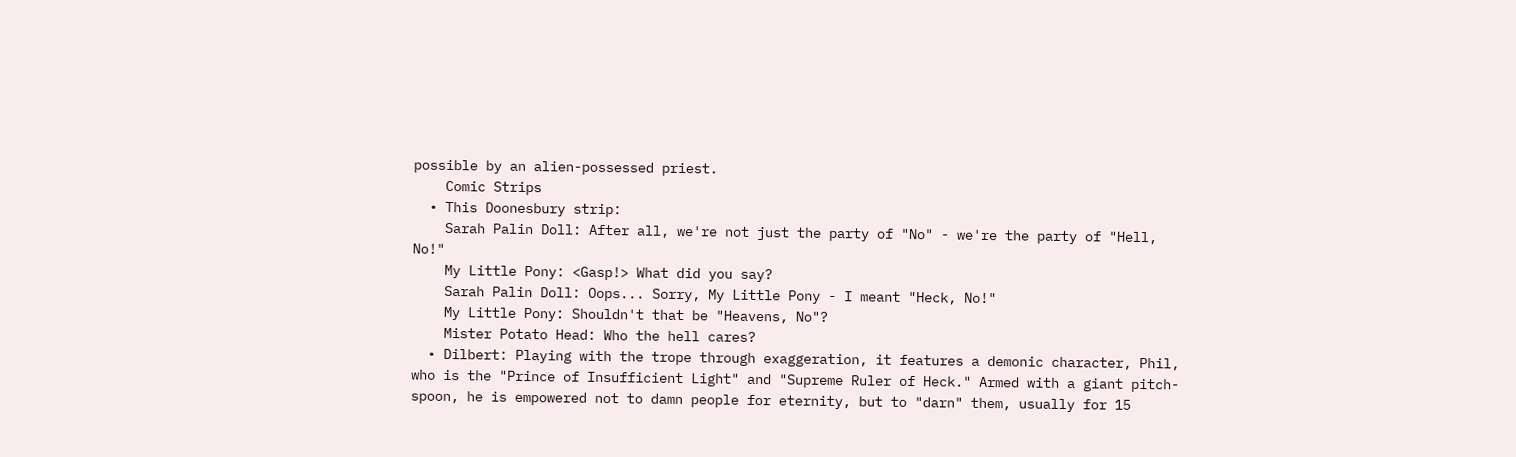possible by an alien-possessed priest.
    Comic Strips
  • This Doonesbury strip:
    Sarah Palin Doll: After all, we're not just the party of "No" - we're the party of "Hell, No!"
    My Little Pony: <Gasp!> What did you say?
    Sarah Palin Doll: Oops... Sorry, My Little Pony - I meant "Heck, No!"
    My Little Pony: Shouldn't that be "Heavens, No"?
    Mister Potato Head: Who the hell cares?
  • Dilbert: Playing with the trope through exaggeration, it features a demonic character, Phil, who is the "Prince of Insufficient Light" and "Supreme Ruler of Heck." Armed with a giant pitch-spoon, he is empowered not to damn people for eternity, but to "darn" them, usually for 15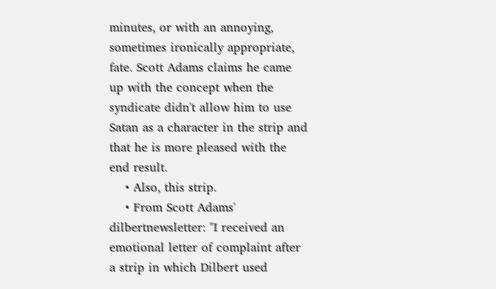minutes, or with an annoying, sometimes ironically appropriate, fate. Scott Adams claims he came up with the concept when the syndicate didn't allow him to use Satan as a character in the strip and that he is more pleased with the end result.
    • Also, this strip.
    • From Scott Adams' dilbertnewsletter: "I received an emotional letter of complaint after a strip in which Dilbert used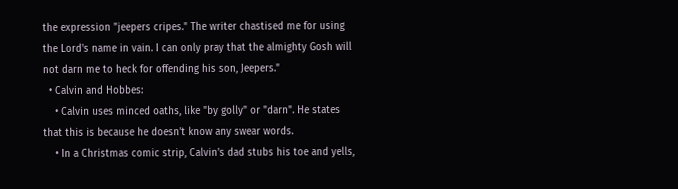the expression "jeepers cripes." The writer chastised me for using the Lord's name in vain. I can only pray that the almighty Gosh will not darn me to heck for offending his son, Jeepers."
  • Calvin and Hobbes:
    • Calvin uses minced oaths, like "by golly" or "darn". He states that this is because he doesn't know any swear words.
    • In a Christmas comic strip, Calvin's dad stubs his toe and yells,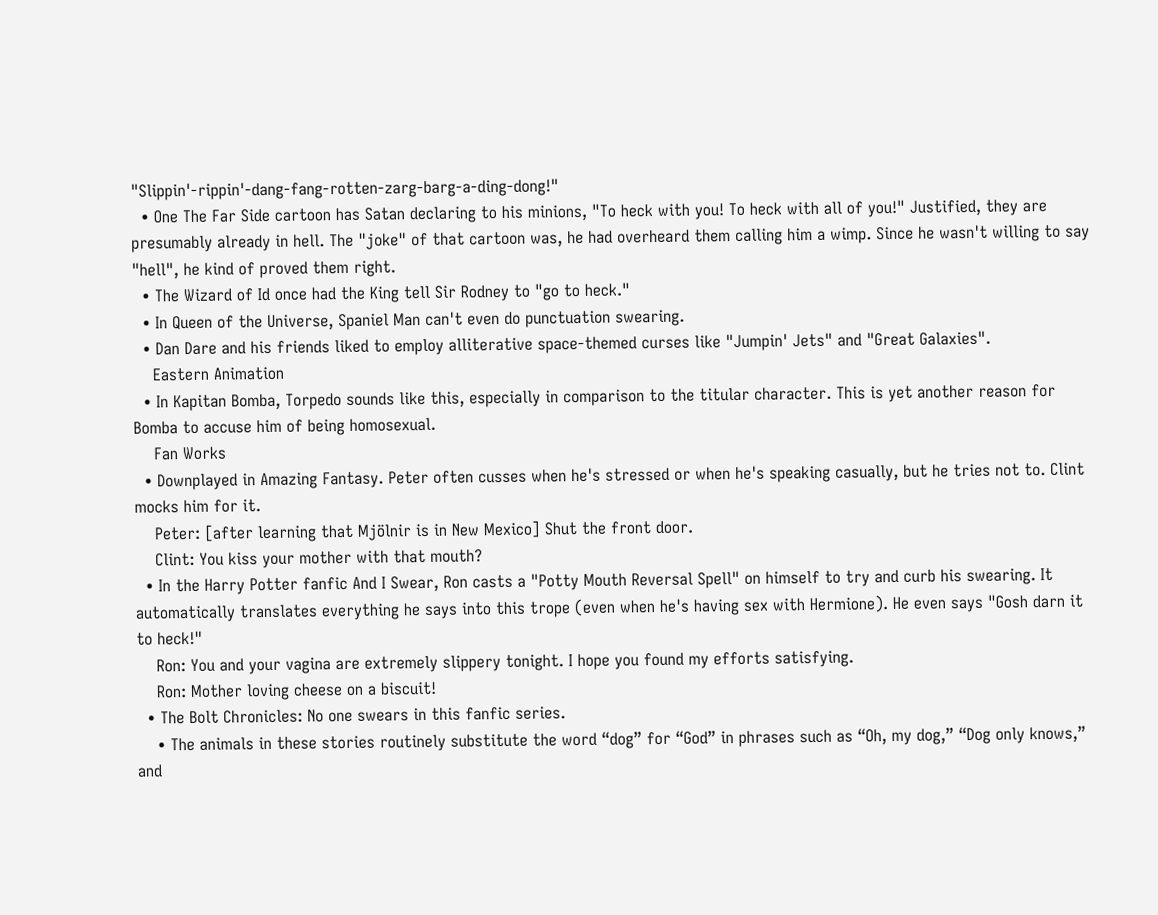"Slippin'-rippin'-dang-fang-rotten-zarg-barg-a-ding-dong!"
  • One The Far Side cartoon has Satan declaring to his minions, "To heck with you! To heck with all of you!" Justified, they are presumably already in hell. The "joke" of that cartoon was, he had overheard them calling him a wimp. Since he wasn't willing to say "hell", he kind of proved them right.
  • The Wizard of Id once had the King tell Sir Rodney to "go to heck."
  • In Queen of the Universe, Spaniel Man can't even do punctuation swearing.
  • Dan Dare and his friends liked to employ alliterative space-themed curses like "Jumpin' Jets" and "Great Galaxies".
    Eastern Animation
  • In Kapitan Bomba, Torpedo sounds like this, especially in comparison to the titular character. This is yet another reason for Bomba to accuse him of being homosexual.
    Fan Works
  • Downplayed in Amazing Fantasy. Peter often cusses when he's stressed or when he's speaking casually, but he tries not to. Clint mocks him for it.
    Peter: [after learning that Mjölnir is in New Mexico] Shut the front door.
    Clint: You kiss your mother with that mouth?
  • In the Harry Potter fanfic And I Swear, Ron casts a "Potty Mouth Reversal Spell" on himself to try and curb his swearing. It automatically translates everything he says into this trope (even when he's having sex with Hermione). He even says "Gosh darn it to heck!"
    Ron: You and your vagina are extremely slippery tonight. I hope you found my efforts satisfying.
    Ron: Mother loving cheese on a biscuit!
  • The Bolt Chronicles: No one swears in this fanfic series.
    • The animals in these stories routinely substitute the word “dog” for “God” in phrases such as “Oh, my dog,” “Dog only knows,” and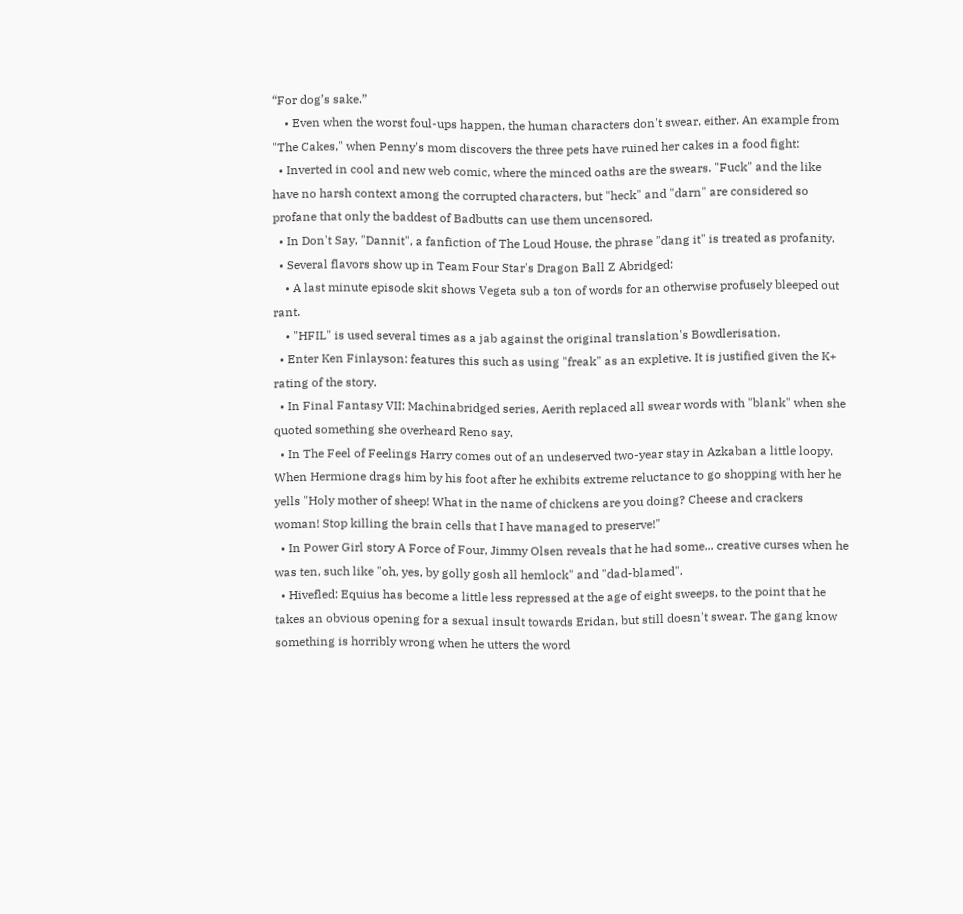“For dog’s sake.”
    • Even when the worst foul-ups happen, the human characters don't swear, either. An example from "The Cakes," when Penny's mom discovers the three pets have ruined her cakes in a food fight:
  • Inverted in cool and new web comic, where the minced oaths are the swears. "Fuck" and the like have no harsh context among the corrupted characters, but "heck" and "darn" are considered so profane that only the baddest of Badbutts can use them uncensored.
  • In Don't Say, "Dannit", a fanfiction of The Loud House, the phrase "dang it" is treated as profanity.
  • Several flavors show up in Team Four Star's Dragon Ball Z Abridged:
    • A last minute episode skit shows Vegeta sub a ton of words for an otherwise profusely bleeped out rant.
    • "HFIL" is used several times as a jab against the original translation's Bowdlerisation.
  • Enter Ken Finlayson: features this such as using "freak" as an expletive. It is justified given the K+ rating of the story.
  • In Final Fantasy VII: Machinabridged series, Aerith replaced all swear words with "blank" when she quoted something she overheard Reno say.
  • In The Feel of Feelings Harry comes out of an undeserved two-year stay in Azkaban a little loopy. When Hermione drags him by his foot after he exhibits extreme reluctance to go shopping with her he yells "Holy mother of sheep! What in the name of chickens are you doing? Cheese and crackers woman! Stop killing the brain cells that I have managed to preserve!"
  • In Power Girl story A Force of Four, Jimmy Olsen reveals that he had some... creative curses when he was ten, such like "oh, yes, by golly gosh all hemlock" and "dad-blamed".
  • Hivefled: Equius has become a little less repressed at the age of eight sweeps, to the point that he takes an obvious opening for a sexual insult towards Eridan, but still doesn't swear. The gang know something is horribly wrong when he utters the word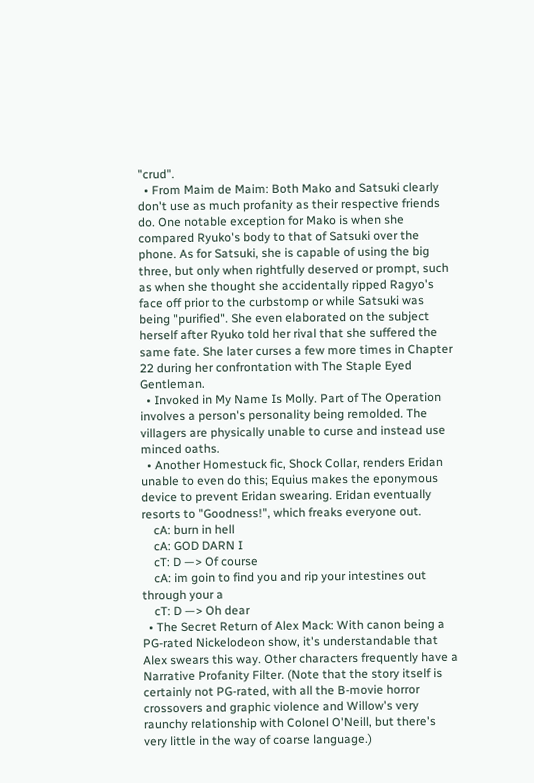"crud".
  • From Maim de Maim: Both Mako and Satsuki clearly don't use as much profanity as their respective friends do. One notable exception for Mako is when she compared Ryuko's body to that of Satsuki over the phone. As for Satsuki, she is capable of using the big three, but only when rightfully deserved or prompt, such as when she thought she accidentally ripped Ragyo's face off prior to the curbstomp or while Satsuki was being "purified". She even elaborated on the subject herself after Ryuko told her rival that she suffered the same fate. She later curses a few more times in Chapter 22 during her confrontation with The Staple Eyed Gentleman.
  • Invoked in My Name Is Molly. Part of The Operation involves a person's personality being remolded. The villagers are physically unable to curse and instead use minced oaths.
  • Another Homestuck fic, Shock Collar, renders Eridan unable to even do this; Equius makes the eponymous device to prevent Eridan swearing. Eridan eventually resorts to "Goodness!", which freaks everyone out.
    cA: burn in hell
    cA: GOD DARN I
    cT: D —> Of course
    cA: im goin to find you and rip your intestines out through your a
    cT: D —> Oh dear
  • The Secret Return of Alex Mack: With canon being a PG-rated Nickelodeon show, it's understandable that Alex swears this way. Other characters frequently have a Narrative Profanity Filter. (Note that the story itself is certainly not PG-rated, with all the B-movie horror crossovers and graphic violence and Willow's very raunchy relationship with Colonel O'Neill, but there's very little in the way of coarse language.)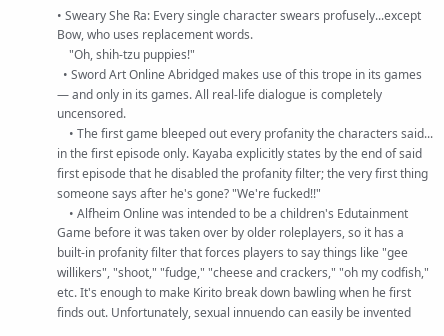• Sweary She Ra: Every single character swears profusely...except Bow, who uses replacement words.
    "Oh, shih-tzu puppies!"
  • Sword Art Online Abridged makes use of this trope in its games — and only in its games. All real-life dialogue is completely uncensored.
    • The first game bleeped out every profanity the characters said... in the first episode only. Kayaba explicitly states by the end of said first episode that he disabled the profanity filter; the very first thing someone says after he's gone? "We're fucked!!"
    • Alfheim Online was intended to be a children's Edutainment Game before it was taken over by older roleplayers, so it has a built-in profanity filter that forces players to say things like "gee willikers", "shoot," "fudge," "cheese and crackers," "oh my codfish," etc. It's enough to make Kirito break down bawling when he first finds out. Unfortunately, sexual innuendo can easily be invented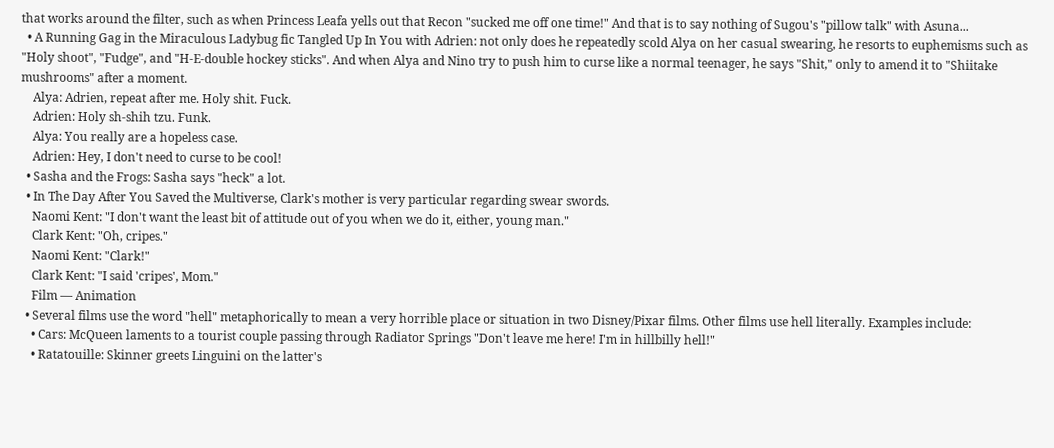that works around the filter, such as when Princess Leafa yells out that Recon "sucked me off one time!" And that is to say nothing of Sugou's "pillow talk" with Asuna...
  • A Running Gag in the Miraculous Ladybug fic Tangled Up In You with Adrien: not only does he repeatedly scold Alya on her casual swearing, he resorts to euphemisms such as "Holy shoot", "Fudge", and "H-E-double hockey sticks". And when Alya and Nino try to push him to curse like a normal teenager, he says "Shit," only to amend it to "Shiitake mushrooms" after a moment.
    Alya: Adrien, repeat after me. Holy shit. Fuck.
    Adrien: Holy sh-shih tzu. Funk.
    Alya: You really are a hopeless case.
    Adrien: Hey, I don't need to curse to be cool!
  • Sasha and the Frogs: Sasha says "heck" a lot.
  • In The Day After You Saved the Multiverse, Clark's mother is very particular regarding swear swords.
    Naomi Kent: "I don't want the least bit of attitude out of you when we do it, either, young man."
    Clark Kent: "Oh, cripes."
    Naomi Kent: "Clark!"
    Clark Kent: "I said 'cripes', Mom."
    Film — Animation
  • Several films use the word "hell" metaphorically to mean a very horrible place or situation in two Disney/Pixar films. Other films use hell literally. Examples include:
    • Cars: McQueen laments to a tourist couple passing through Radiator Springs "Don't leave me here! I'm in hillbilly hell!"
    • Ratatouille: Skinner greets Linguini on the latter's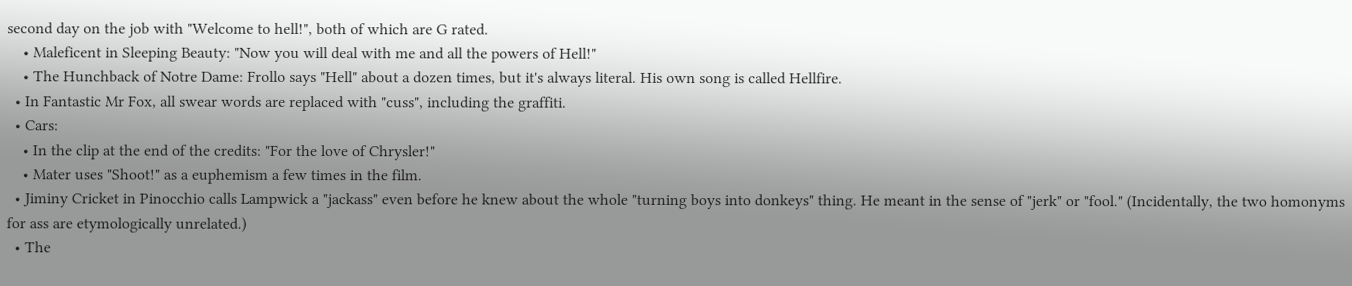second day on the job with "Welcome to hell!", both of which are G rated.
    • Maleficent in Sleeping Beauty: "Now you will deal with me and all the powers of Hell!"
    • The Hunchback of Notre Dame: Frollo says "Hell" about a dozen times, but it's always literal. His own song is called Hellfire.
  • In Fantastic Mr Fox, all swear words are replaced with "cuss", including the graffiti.
  • Cars:
    • In the clip at the end of the credits: "For the love of Chrysler!"
    • Mater uses "Shoot!" as a euphemism a few times in the film.
  • Jiminy Cricket in Pinocchio calls Lampwick a "jackass" even before he knew about the whole "turning boys into donkeys" thing. He meant in the sense of "jerk" or "fool." (Incidentally, the two homonyms for ass are etymologically unrelated.)
  • The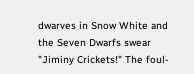dwarves in Snow White and the Seven Dwarfs swear "Jiminy Crickets!" The foul-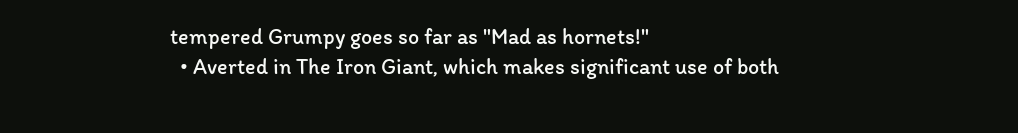tempered Grumpy goes so far as "Mad as hornets!"
  • Averted in The Iron Giant, which makes significant use of both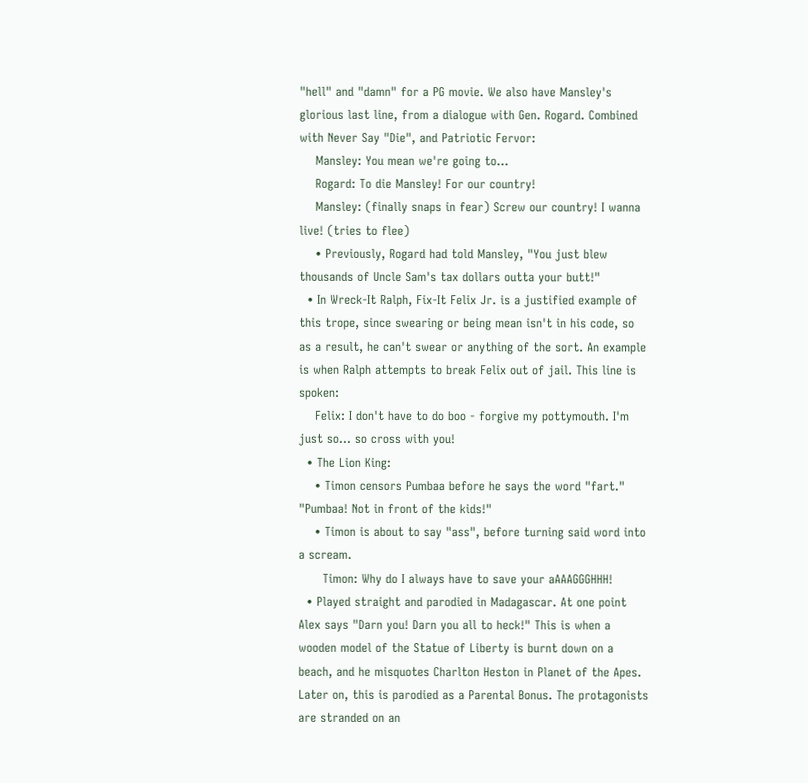"hell" and "damn" for a PG movie. We also have Mansley's glorious last line, from a dialogue with Gen. Rogard. Combined with Never Say "Die", and Patriotic Fervor:
    Mansley: You mean we're going to...
    Rogard: To die Mansley! For our country!
    Mansley: (finally snaps in fear) Screw our country! I wanna live! (tries to flee)
    • Previously, Rogard had told Mansley, "You just blew thousands of Uncle Sam's tax dollars outta your butt!"
  • In Wreck-It Ralph, Fix-It Felix Jr. is a justified example of this trope, since swearing or being mean isn't in his code, so as a result, he can't swear or anything of the sort. An example is when Ralph attempts to break Felix out of jail. This line is spoken:
    Felix: I don't have to do boo - forgive my pottymouth. I'm just so... so cross with you!
  • The Lion King:
    • Timon censors Pumbaa before he says the word "fart." "Pumbaa! Not in front of the kids!"
    • Timon is about to say "ass", before turning said word into a scream.
      Timon: Why do I always have to save your aAAAGGGHHH!
  • Played straight and parodied in Madagascar. At one point Alex says "Darn you! Darn you all to heck!" This is when a wooden model of the Statue of Liberty is burnt down on a beach, and he misquotes Charlton Heston in Planet of the Apes. Later on, this is parodied as a Parental Bonus. The protagonists are stranded on an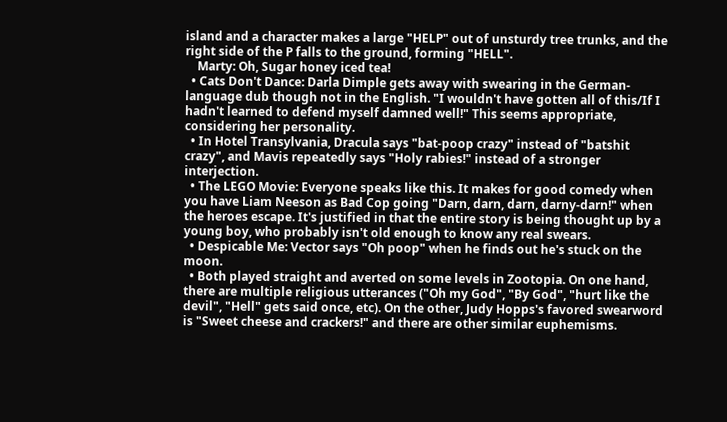island and a character makes a large "HELP" out of unsturdy tree trunks, and the right side of the P falls to the ground, forming "HELL".
    Marty: Oh, Sugar honey iced tea!
  • Cats Don't Dance: Darla Dimple gets away with swearing in the German-language dub though not in the English. "I wouldn't have gotten all of this/If I hadn't learned to defend myself damned well!" This seems appropriate, considering her personality.
  • In Hotel Transylvania, Dracula says "bat-poop crazy" instead of "batshit crazy", and Mavis repeatedly says "Holy rabies!" instead of a stronger interjection.
  • The LEGO Movie: Everyone speaks like this. It makes for good comedy when you have Liam Neeson as Bad Cop going "Darn, darn, darn, darny-darn!" when the heroes escape. It's justified in that the entire story is being thought up by a young boy, who probably isn't old enough to know any real swears.
  • Despicable Me: Vector says "Oh poop" when he finds out he's stuck on the moon.
  • Both played straight and averted on some levels in Zootopia. On one hand, there are multiple religious utterances ("Oh my God", "By God", "hurt like the devil", "Hell" gets said once, etc). On the other, Judy Hopps's favored swearword is "Sweet cheese and crackers!" and there are other similar euphemisms.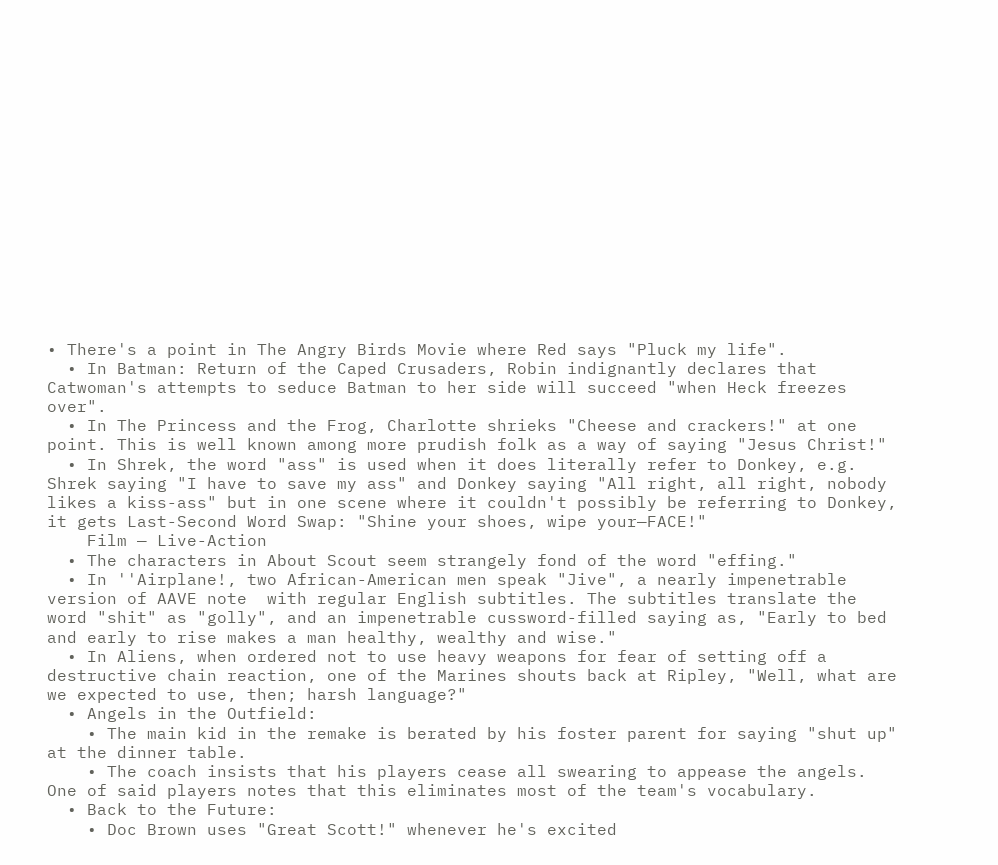• There's a point in The Angry Birds Movie where Red says "Pluck my life".
  • In Batman: Return of the Caped Crusaders, Robin indignantly declares that Catwoman's attempts to seduce Batman to her side will succeed "when Heck freezes over".
  • In The Princess and the Frog, Charlotte shrieks "Cheese and crackers!" at one point. This is well known among more prudish folk as a way of saying "Jesus Christ!"
  • In Shrek, the word "ass" is used when it does literally refer to Donkey, e.g. Shrek saying "I have to save my ass" and Donkey saying "All right, all right, nobody likes a kiss-ass" but in one scene where it couldn't possibly be referring to Donkey, it gets Last-Second Word Swap: "Shine your shoes, wipe your—FACE!"
    Film — Live-Action
  • The characters in About Scout seem strangely fond of the word "effing."
  • In ''Airplane!, two African-American men speak "Jive", a nearly impenetrable version of AAVE note  with regular English subtitles. The subtitles translate the word "shit" as "golly", and an impenetrable cussword-filled saying as, "Early to bed and early to rise makes a man healthy, wealthy and wise."
  • In Aliens, when ordered not to use heavy weapons for fear of setting off a destructive chain reaction, one of the Marines shouts back at Ripley, "Well, what are we expected to use, then; harsh language?"
  • Angels in the Outfield:
    • The main kid in the remake is berated by his foster parent for saying "shut up" at the dinner table.
    • The coach insists that his players cease all swearing to appease the angels. One of said players notes that this eliminates most of the team's vocabulary.
  • Back to the Future:
    • Doc Brown uses "Great Scott!" whenever he's excited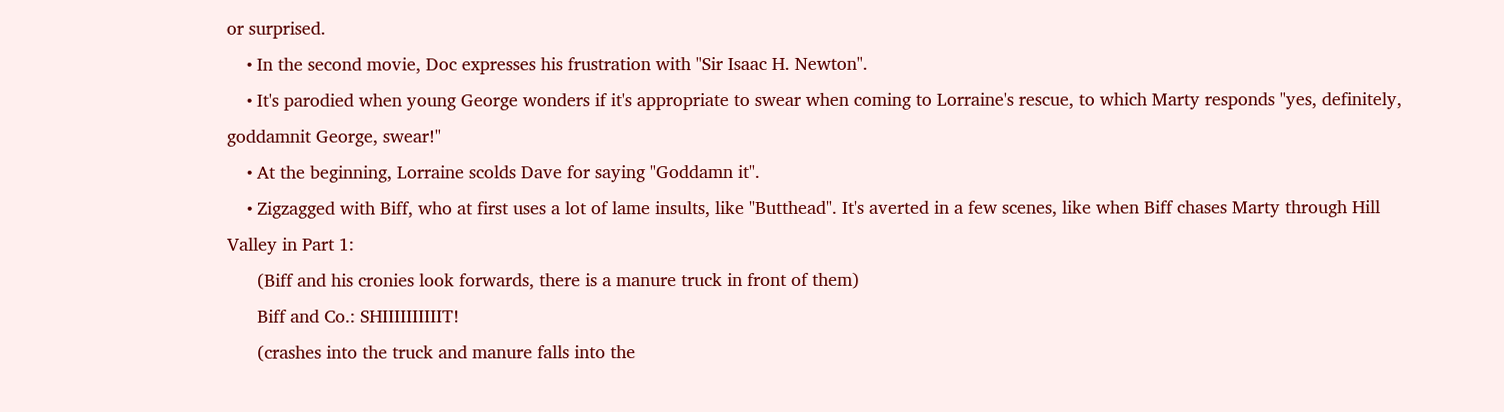or surprised.
    • In the second movie, Doc expresses his frustration with "Sir Isaac H. Newton".
    • It's parodied when young George wonders if it's appropriate to swear when coming to Lorraine's rescue, to which Marty responds "yes, definitely, goddamnit George, swear!"
    • At the beginning, Lorraine scolds Dave for saying "Goddamn it".
    • Zigzagged with Biff, who at first uses a lot of lame insults, like "Butthead". It's averted in a few scenes, like when Biff chases Marty through Hill Valley in Part 1:
      (Biff and his cronies look forwards, there is a manure truck in front of them)
      Biff and Co.: SHIIIIIIIIIIT!
      (crashes into the truck and manure falls into the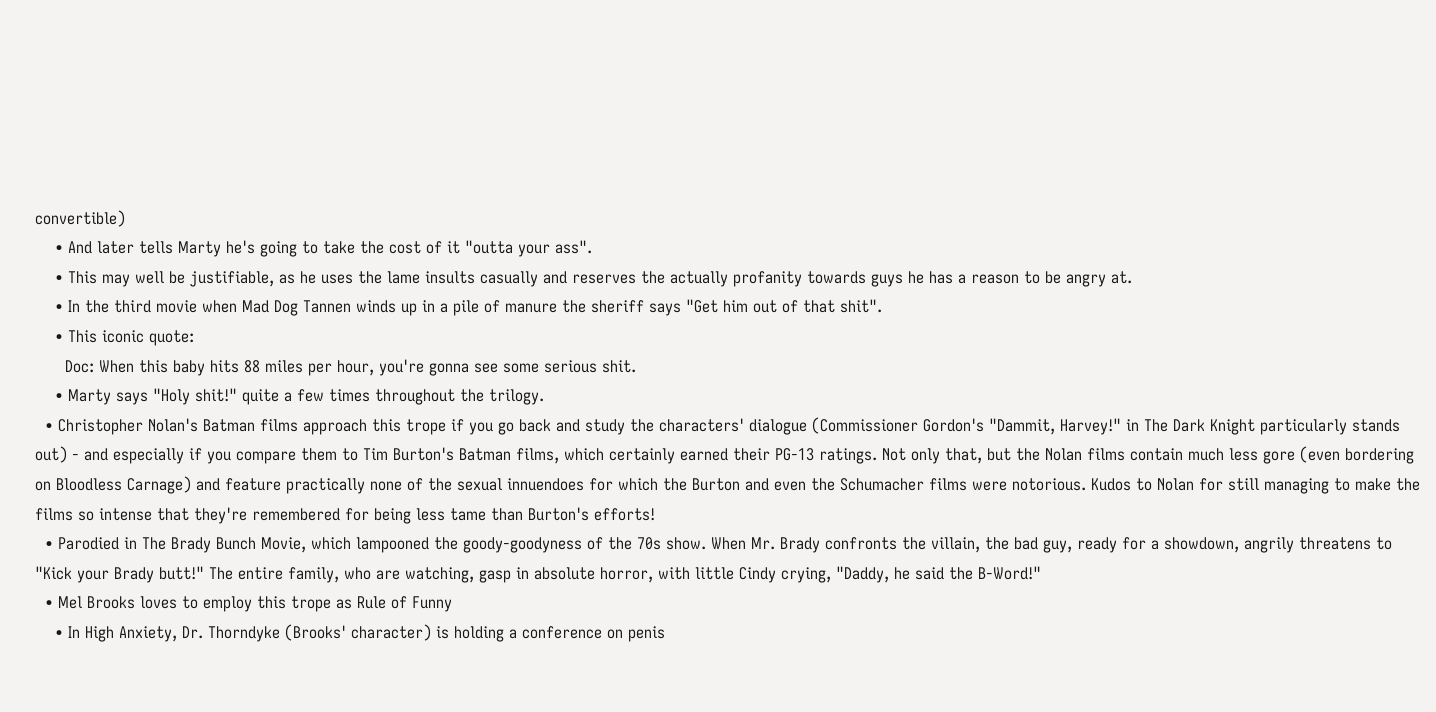convertible)
    • And later tells Marty he's going to take the cost of it "outta your ass".
    • This may well be justifiable, as he uses the lame insults casually and reserves the actually profanity towards guys he has a reason to be angry at.
    • In the third movie when Mad Dog Tannen winds up in a pile of manure the sheriff says "Get him out of that shit".
    • This iconic quote:
      Doc: When this baby hits 88 miles per hour, you're gonna see some serious shit.
    • Marty says "Holy shit!" quite a few times throughout the trilogy.
  • Christopher Nolan's Batman films approach this trope if you go back and study the characters' dialogue (Commissioner Gordon's "Dammit, Harvey!" in The Dark Knight particularly stands out) - and especially if you compare them to Tim Burton's Batman films, which certainly earned their PG-13 ratings. Not only that, but the Nolan films contain much less gore (even bordering on Bloodless Carnage) and feature practically none of the sexual innuendoes for which the Burton and even the Schumacher films were notorious. Kudos to Nolan for still managing to make the films so intense that they're remembered for being less tame than Burton's efforts!
  • Parodied in The Brady Bunch Movie, which lampooned the goody-goodyness of the 70s show. When Mr. Brady confronts the villain, the bad guy, ready for a showdown, angrily threatens to "Kick your Brady butt!" The entire family, who are watching, gasp in absolute horror, with little Cindy crying, "Daddy, he said the B-Word!"
  • Mel Brooks loves to employ this trope as Rule of Funny
    • In High Anxiety, Dr. Thorndyke (Brooks' character) is holding a conference on penis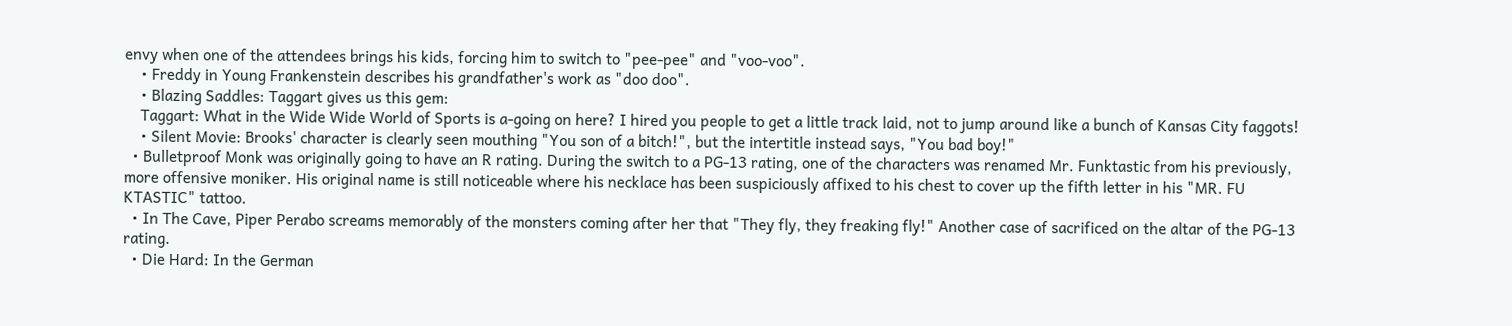envy when one of the attendees brings his kids, forcing him to switch to "pee-pee" and "voo-voo".
    • Freddy in Young Frankenstein describes his grandfather's work as "doo doo".
    • Blazing Saddles: Taggart gives us this gem:
    Taggart: What in the Wide Wide World of Sports is a-going on here? I hired you people to get a little track laid, not to jump around like a bunch of Kansas City faggots!
    • Silent Movie: Brooks' character is clearly seen mouthing "You son of a bitch!", but the intertitle instead says, "You bad boy!"
  • Bulletproof Monk was originally going to have an R rating. During the switch to a PG-13 rating, one of the characters was renamed Mr. Funktastic from his previously, more offensive moniker. His original name is still noticeable where his necklace has been suspiciously affixed to his chest to cover up the fifth letter in his "MR. FU KTASTIC" tattoo.
  • In The Cave, Piper Perabo screams memorably of the monsters coming after her that "They fly, they freaking fly!" Another case of sacrificed on the altar of the PG-13 rating.
  • Die Hard: In the German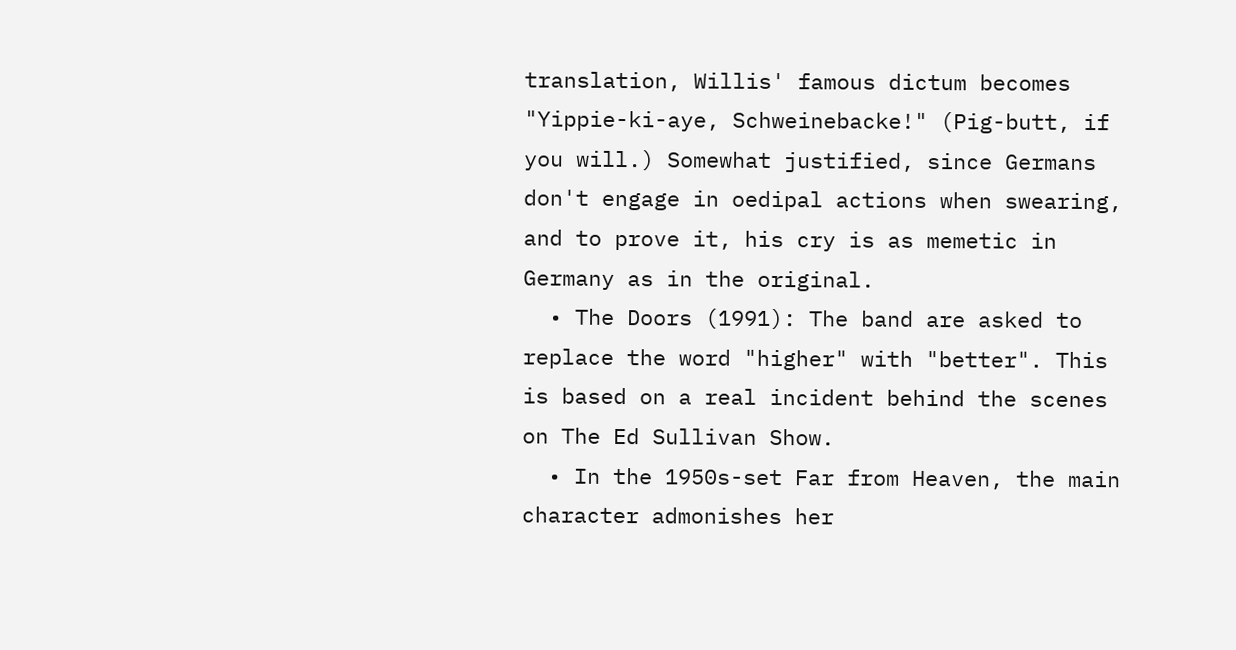translation, Willis' famous dictum becomes "Yippie-ki-aye, Schweinebacke!" (Pig-butt, if you will.) Somewhat justified, since Germans don't engage in oedipal actions when swearing, and to prove it, his cry is as memetic in Germany as in the original.
  • The Doors (1991): The band are asked to replace the word "higher" with "better". This is based on a real incident behind the scenes on The Ed Sullivan Show.
  • In the 1950s-set Far from Heaven, the main character admonishes her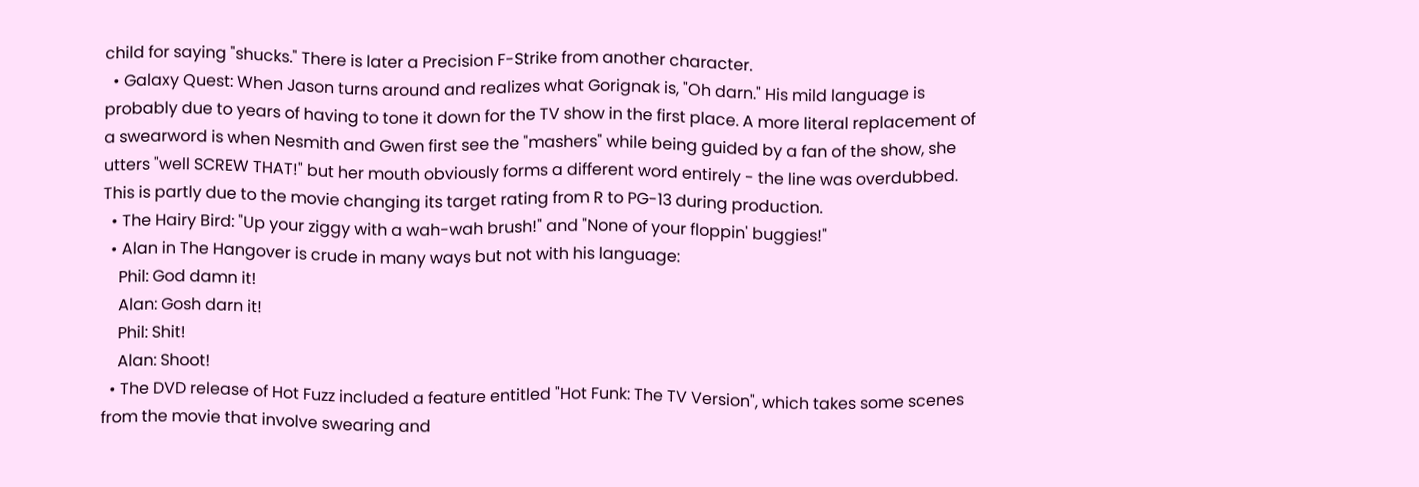child for saying "shucks." There is later a Precision F-Strike from another character.
  • Galaxy Quest: When Jason turns around and realizes what Gorignak is, "Oh darn." His mild language is probably due to years of having to tone it down for the TV show in the first place. A more literal replacement of a swearword is when Nesmith and Gwen first see the "mashers" while being guided by a fan of the show, she utters "well SCREW THAT!" but her mouth obviously forms a different word entirely - the line was overdubbed. This is partly due to the movie changing its target rating from R to PG-13 during production.
  • The Hairy Bird: "Up your ziggy with a wah-wah brush!" and "None of your floppin' buggies!"
  • Alan in The Hangover is crude in many ways but not with his language:
    Phil: God damn it!
    Alan: Gosh darn it!
    Phil: Shit!
    Alan: Shoot!
  • The DVD release of Hot Fuzz included a feature entitled "Hot Funk: The TV Version", which takes some scenes from the movie that involve swearing and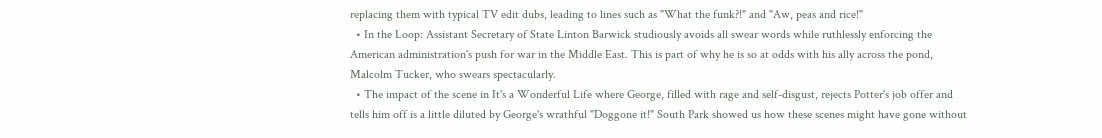replacing them with typical TV edit dubs, leading to lines such as "What the funk?!" and "Aw, peas and rice!"
  • In the Loop: Assistant Secretary of State Linton Barwick studiously avoids all swear words while ruthlessly enforcing the American administration's push for war in the Middle East. This is part of why he is so at odds with his ally across the pond, Malcolm Tucker, who swears spectacularly.
  • The impact of the scene in It's a Wonderful Life where George, filled with rage and self-disgust, rejects Potter's job offer and tells him off is a little diluted by George's wrathful "Doggone it!" South Park showed us how these scenes might have gone without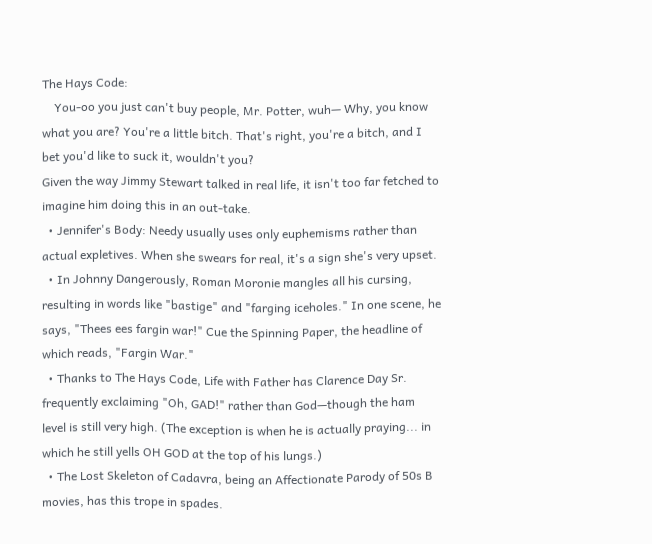The Hays Code:
    You-oo you just can't buy people, Mr. Potter, wuh— Why, you know what you are? You're a little bitch. That's right, you're a bitch, and I bet you'd like to suck it, wouldn't you?
Given the way Jimmy Stewart talked in real life, it isn't too far fetched to imagine him doing this in an out-take.
  • Jennifer's Body: Needy usually uses only euphemisms rather than actual expletives. When she swears for real, it's a sign she's very upset.
  • In Johnny Dangerously, Roman Moronie mangles all his cursing, resulting in words like "bastige" and "farging iceholes." In one scene, he says, "Thees ees fargin war!" Cue the Spinning Paper, the headline of which reads, "Fargin War."
  • Thanks to The Hays Code, Life with Father has Clarence Day Sr. frequently exclaiming "Oh, GAD!" rather than God—though the ham level is still very high. (The exception is when he is actually praying... in which he still yells OH GOD at the top of his lungs.)
  • The Lost Skeleton of Cadavra, being an Affectionate Parody of 50s B movies, has this trope in spades.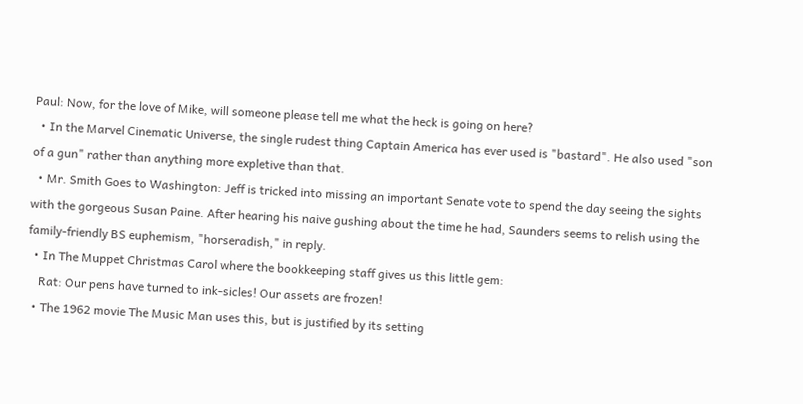Paul: Now, for the love of Mike, will someone please tell me what the heck is going on here?
  • In the Marvel Cinematic Universe, the single rudest thing Captain America has ever used is "bastard". He also used "son of a gun" rather than anything more expletive than that.
  • Mr. Smith Goes to Washington: Jeff is tricked into missing an important Senate vote to spend the day seeing the sights with the gorgeous Susan Paine. After hearing his naive gushing about the time he had, Saunders seems to relish using the family-friendly BS euphemism, "horseradish," in reply.
  • In The Muppet Christmas Carol where the bookkeeping staff gives us this little gem:
    Rat: Our pens have turned to ink-sicles! Our assets are frozen!
  • The 1962 movie The Music Man uses this, but is justified by its setting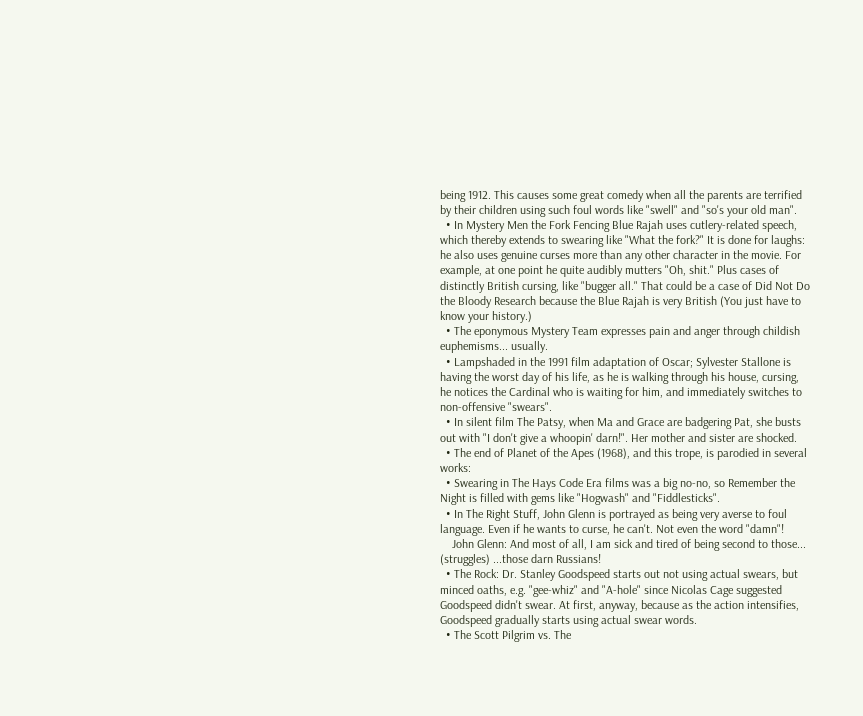being 1912. This causes some great comedy when all the parents are terrified by their children using such foul words like "swell" and "so's your old man".
  • In Mystery Men the Fork Fencing Blue Rajah uses cutlery-related speech, which thereby extends to swearing like "What the fork?" It is done for laughs: he also uses genuine curses more than any other character in the movie. For example, at one point he quite audibly mutters "Oh, shit." Plus cases of distinctly British cursing, like "bugger all." That could be a case of Did Not Do the Bloody Research because the Blue Rajah is very British (You just have to know your history.)
  • The eponymous Mystery Team expresses pain and anger through childish euphemisms... usually.
  • Lampshaded in the 1991 film adaptation of Oscar; Sylvester Stallone is having the worst day of his life, as he is walking through his house, cursing, he notices the Cardinal who is waiting for him, and immediately switches to non-offensive "swears".
  • In silent film The Patsy, when Ma and Grace are badgering Pat, she busts out with "I don't give a whoopin' darn!". Her mother and sister are shocked.
  • The end of Planet of the Apes (1968), and this trope, is parodied in several works:
  • Swearing in The Hays Code Era films was a big no-no, so Remember the Night is filled with gems like "Hogwash" and "Fiddlesticks".
  • In The Right Stuff, John Glenn is portrayed as being very averse to foul language. Even if he wants to curse, he can't. Not even the word "damn"!
    John Glenn: And most of all, I am sick and tired of being second to those... (struggles) ...those darn Russians!
  • The Rock: Dr. Stanley Goodspeed starts out not using actual swears, but minced oaths, e.g. "gee-whiz" and "A-hole" since Nicolas Cage suggested Goodspeed didn't swear. At first, anyway, because as the action intensifies, Goodspeed gradually starts using actual swear words.
  • The Scott Pilgrim vs. The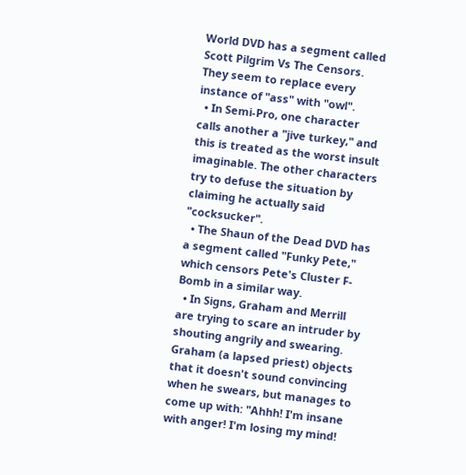World DVD has a segment called Scott Pilgrim Vs The Censors. They seem to replace every instance of "ass" with "owl".
  • In Semi-Pro, one character calls another a "jive turkey," and this is treated as the worst insult imaginable. The other characters try to defuse the situation by claiming he actually said "cocksucker".
  • The Shaun of the Dead DVD has a segment called "Funky Pete," which censors Pete's Cluster F-Bomb in a similar way.
  • In Signs, Graham and Merrill are trying to scare an intruder by shouting angrily and swearing. Graham (a lapsed priest) objects that it doesn't sound convincing when he swears, but manages to come up with: "Ahhh! I'm insane with anger! I'm losing my mind!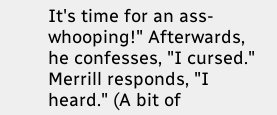It's time for an ass-whooping!" Afterwards, he confesses, "I cursed." Merrill responds, "I heard." (A bit of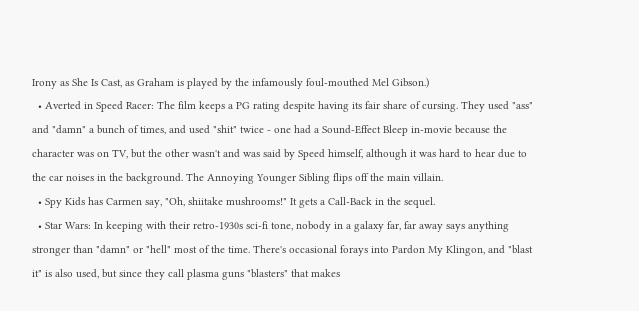Irony as She Is Cast, as Graham is played by the infamously foul-mouthed Mel Gibson.)
  • Averted in Speed Racer: The film keeps a PG rating despite having its fair share of cursing. They used "ass" and "damn" a bunch of times, and used "shit" twice - one had a Sound-Effect Bleep in-movie because the character was on TV, but the other wasn't and was said by Speed himself, although it was hard to hear due to the car noises in the background. The Annoying Younger Sibling flips off the main villain.
  • Spy Kids has Carmen say, "Oh, shiitake mushrooms!" It gets a Call-Back in the sequel.
  • Star Wars: In keeping with their retro-1930s sci-fi tone, nobody in a galaxy far, far away says anything stronger than "damn" or "hell" most of the time. There's occasional forays into Pardon My Klingon, and "blast it" is also used, but since they call plasma guns "blasters" that makes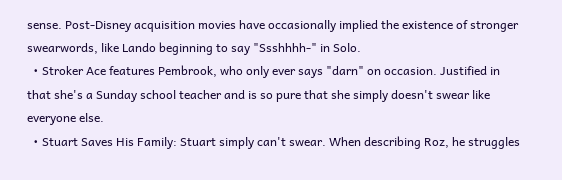sense. Post-Disney acquisition movies have occasionally implied the existence of stronger swearwords, like Lando beginning to say "Ssshhhh-" in Solo.
  • Stroker Ace features Pembrook, who only ever says "darn" on occasion. Justified in that she's a Sunday school teacher and is so pure that she simply doesn't swear like everyone else.
  • Stuart Saves His Family: Stuart simply can't swear. When describing Roz, he struggles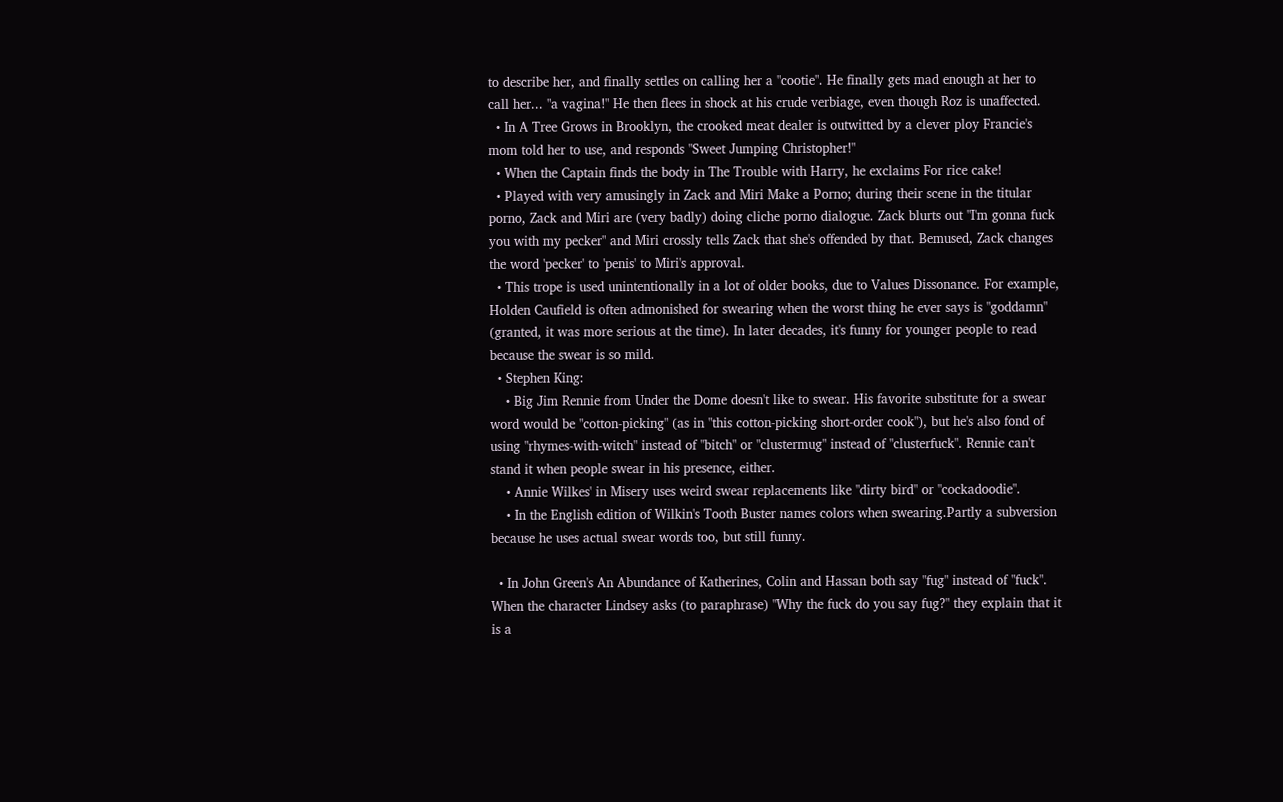to describe her, and finally settles on calling her a "cootie". He finally gets mad enough at her to call her... "a vagina!" He then flees in shock at his crude verbiage, even though Roz is unaffected.
  • In A Tree Grows in Brooklyn, the crooked meat dealer is outwitted by a clever ploy Francie's mom told her to use, and responds "Sweet Jumping Christopher!"
  • When the Captain finds the body in The Trouble with Harry, he exclaims For rice cake!
  • Played with very amusingly in Zack and Miri Make a Porno; during their scene in the titular porno, Zack and Miri are (very badly) doing cliche porno dialogue. Zack blurts out "I'm gonna fuck you with my pecker" and Miri crossly tells Zack that she's offended by that. Bemused, Zack changes the word 'pecker' to 'penis' to Miri's approval.
  • This trope is used unintentionally in a lot of older books, due to Values Dissonance. For example, Holden Caufield is often admonished for swearing when the worst thing he ever says is "goddamn" (granted, it was more serious at the time). In later decades, it's funny for younger people to read because the swear is so mild.
  • Stephen King:
    • Big Jim Rennie from Under the Dome doesn't like to swear. His favorite substitute for a swear word would be "cotton-picking" (as in "this cotton-picking short-order cook"), but he's also fond of using "rhymes-with-witch" instead of "bitch" or "clustermug" instead of "clusterfuck". Rennie can't stand it when people swear in his presence, either.
    • Annie Wilkes' in Misery uses weird swear replacements like "dirty bird" or "cockadoodie".
    • In the English edition of Wilkin's Tooth Buster names colors when swearing.Partly a subversion because he uses actual swear words too, but still funny.

  • In John Green's An Abundance of Katherines, Colin and Hassan both say "fug" instead of "fuck". When the character Lindsey asks (to paraphrase) "Why the fuck do you say fug?" they explain that it is a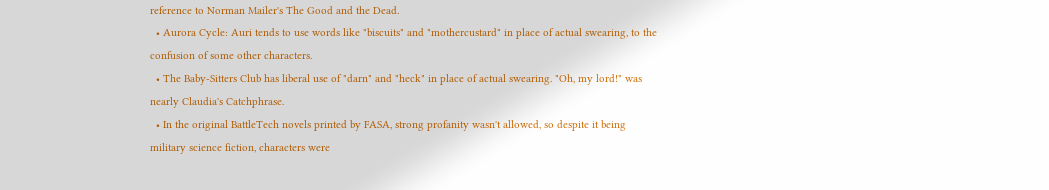reference to Norman Mailer's The Good and the Dead.
  • Aurora Cycle: Auri tends to use words like "biscuits" and "mothercustard" in place of actual swearing, to the confusion of some other characters.
  • The Baby-Sitters Club has liberal use of "darn" and "heck" in place of actual swearing. "Oh, my lord!" was nearly Claudia's Catchphrase.
  • In the original BattleTech novels printed by FASA, strong profanity wasn't allowed, so despite it being military science fiction, characters were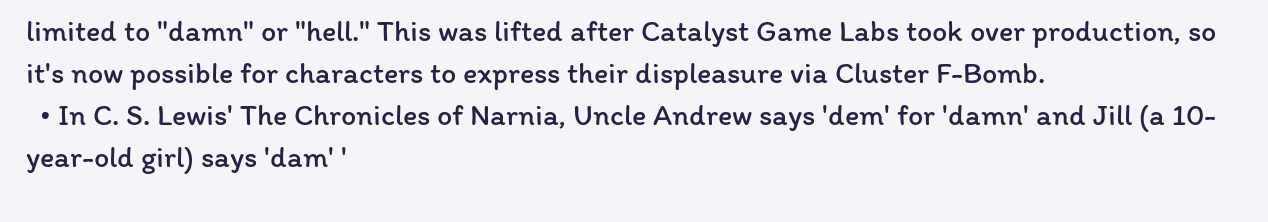limited to "damn" or "hell." This was lifted after Catalyst Game Labs took over production, so it's now possible for characters to express their displeasure via Cluster F-Bomb.
  • In C. S. Lewis' The Chronicles of Narnia, Uncle Andrew says 'dem' for 'damn' and Jill (a 10-year-old girl) says 'dam' '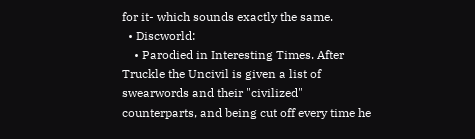for it- which sounds exactly the same.
  • Discworld:
    • Parodied in Interesting Times. After Truckle the Uncivil is given a list of swearwords and their "civilized" counterparts, and being cut off every time he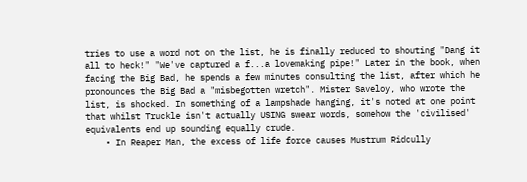tries to use a word not on the list, he is finally reduced to shouting "Dang it all to heck!" "We've captured a f...a lovemaking pipe!" Later in the book, when facing the Big Bad, he spends a few minutes consulting the list, after which he pronounces the Big Bad a "misbegotten wretch". Mister Saveloy, who wrote the list, is shocked. In something of a lampshade hanging, it's noted at one point that whilst Truckle isn't actually USING swear words, somehow the 'civilised' equivalents end up sounding equally crude.
    • In Reaper Man, the excess of life force causes Mustrum Ridcully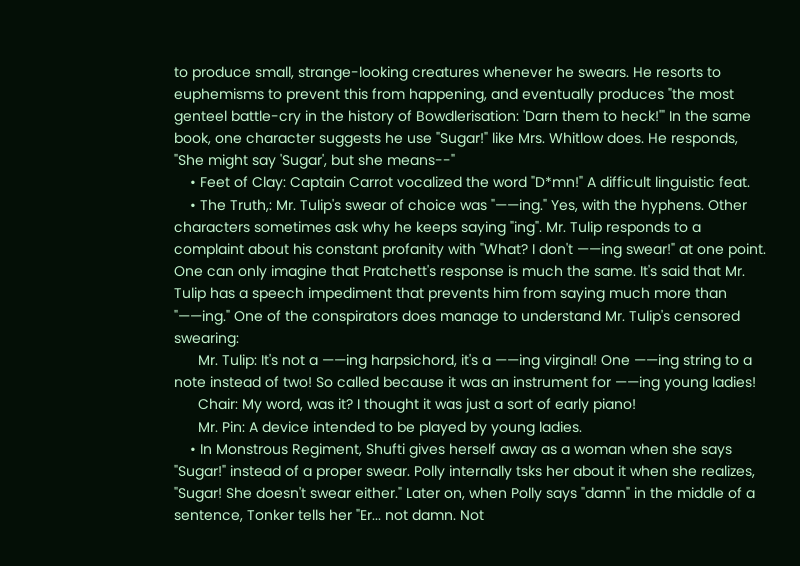to produce small, strange-looking creatures whenever he swears. He resorts to euphemisms to prevent this from happening, and eventually produces "the most genteel battle-cry in the history of Bowdlerisation: 'Darn them to heck!'" In the same book, one character suggests he use "Sugar!" like Mrs. Whitlow does. He responds, "She might say 'Sugar', but she means--"
    • Feet of Clay: Captain Carrot vocalized the word "D*mn!" A difficult linguistic feat.
    • The Truth,: Mr. Tulip's swear of choice was "——ing." Yes, with the hyphens. Other characters sometimes ask why he keeps saying "ing". Mr. Tulip responds to a complaint about his constant profanity with "What? I don't ——ing swear!" at one point. One can only imagine that Pratchett's response is much the same. It's said that Mr. Tulip has a speech impediment that prevents him from saying much more than "——ing." One of the conspirators does manage to understand Mr. Tulip's censored swearing:
      Mr. Tulip: It's not a ——ing harpsichord, it's a ——ing virginal! One ——ing string to a note instead of two! So called because it was an instrument for ——ing young ladies!
      Chair: My word, was it? I thought it was just a sort of early piano!
      Mr. Pin: A device intended to be played by young ladies.
    • In Monstrous Regiment, Shufti gives herself away as a woman when she says "Sugar!" instead of a proper swear. Polly internally tsks her about it when she realizes, "Sugar! She doesn't swear either." Later on, when Polly says "damn" in the middle of a sentence, Tonker tells her "Er... not damn. Not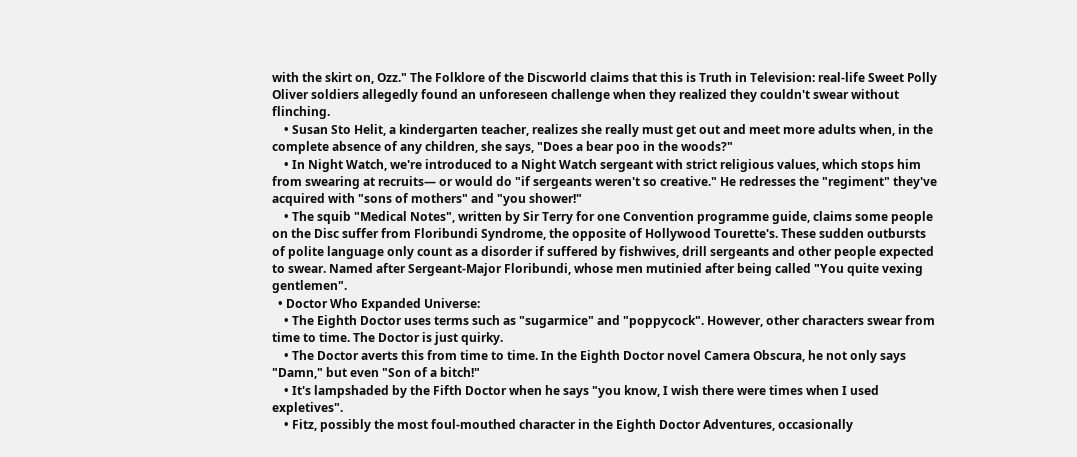with the skirt on, Ozz." The Folklore of the Discworld claims that this is Truth in Television: real-life Sweet Polly Oliver soldiers allegedly found an unforeseen challenge when they realized they couldn't swear without flinching.
    • Susan Sto Helit, a kindergarten teacher, realizes she really must get out and meet more adults when, in the complete absence of any children, she says, "Does a bear poo in the woods?"
    • In Night Watch, we're introduced to a Night Watch sergeant with strict religious values, which stops him from swearing at recruits— or would do "if sergeants weren't so creative." He redresses the "regiment" they've acquired with "sons of mothers" and "you shower!"
    • The squib "Medical Notes", written by Sir Terry for one Convention programme guide, claims some people on the Disc suffer from Floribundi Syndrome, the opposite of Hollywood Tourette's. These sudden outbursts of polite language only count as a disorder if suffered by fishwives, drill sergeants and other people expected to swear. Named after Sergeant-Major Floribundi, whose men mutinied after being called "You quite vexing gentlemen".
  • Doctor Who Expanded Universe:
    • The Eighth Doctor uses terms such as "sugarmice" and "poppycock". However, other characters swear from time to time. The Doctor is just quirky.
    • The Doctor averts this from time to time. In the Eighth Doctor novel Camera Obscura, he not only says "Damn," but even "Son of a bitch!"
    • It's lampshaded by the Fifth Doctor when he says "you know, I wish there were times when I used expletives".
    • Fitz, possibly the most foul-mouthed character in the Eighth Doctor Adventures, occasionally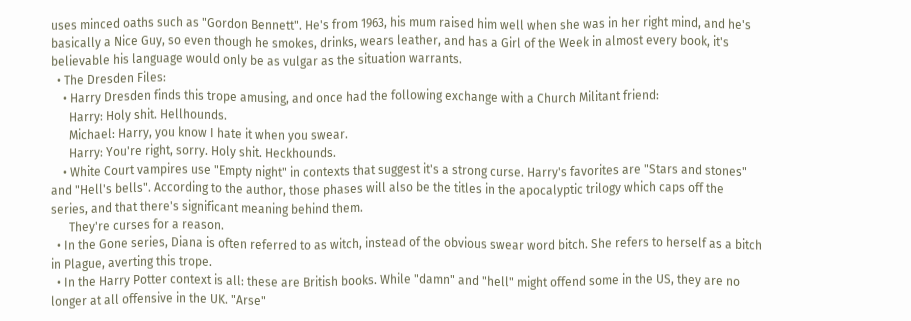uses minced oaths such as "Gordon Bennett". He's from 1963, his mum raised him well when she was in her right mind, and he's basically a Nice Guy, so even though he smokes, drinks, wears leather, and has a Girl of the Week in almost every book, it's believable his language would only be as vulgar as the situation warrants.
  • The Dresden Files:
    • Harry Dresden finds this trope amusing, and once had the following exchange with a Church Militant friend:
      Harry: Holy shit. Hellhounds.
      Michael: Harry, you know I hate it when you swear.
      Harry: You're right, sorry. Holy shit. Heckhounds.
    • White Court vampires use "Empty night" in contexts that suggest it's a strong curse. Harry's favorites are "Stars and stones" and "Hell's bells". According to the author, those phases will also be the titles in the apocalyptic trilogy which caps off the series, and that there's significant meaning behind them.
      They're curses for a reason.
  • In the Gone series, Diana is often referred to as witch, instead of the obvious swear word bitch. She refers to herself as a bitch in Plague, averting this trope.
  • In the Harry Potter context is all: these are British books. While "damn" and "hell" might offend some in the US, they are no longer at all offensive in the UK. "Arse"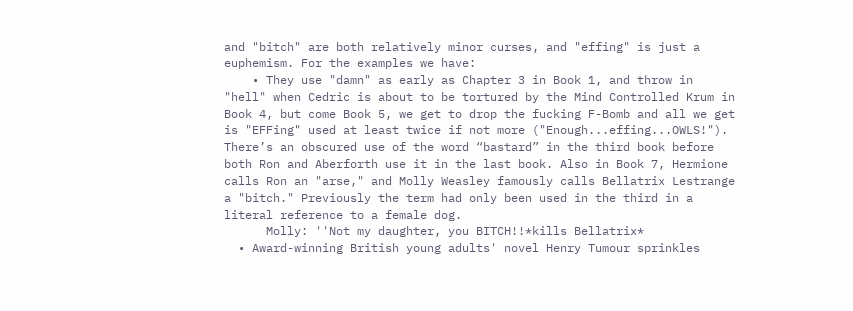and "bitch" are both relatively minor curses, and "effing" is just a euphemism. For the examples we have:
    • They use "damn" as early as Chapter 3 in Book 1, and throw in "hell" when Cedric is about to be tortured by the Mind Controlled Krum in Book 4, but come Book 5, we get to drop the fucking F-Bomb and all we get is "EFFing" used at least twice if not more ("Enough...effing...OWLS!"). There’s an obscured use of the word “bastard” in the third book before both Ron and Aberforth use it in the last book. Also in Book 7, Hermione calls Ron an "arse," and Molly Weasley famously calls Bellatrix Lestrange a "bitch." Previously the term had only been used in the third in a literal reference to a female dog.
      Molly: ''Not my daughter, you BITCH!!*kills Bellatrix*
  • Award-winning British young adults' novel Henry Tumour sprinkles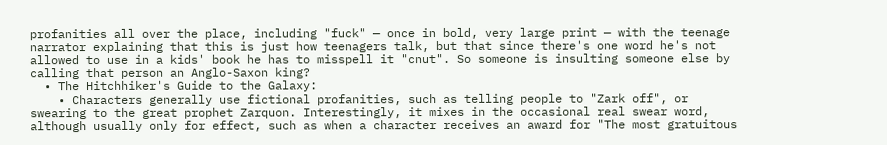profanities all over the place, including "fuck" — once in bold, very large print — with the teenage narrator explaining that this is just how teenagers talk, but that since there's one word he's not allowed to use in a kids' book he has to misspell it "cnut". So someone is insulting someone else by calling that person an Anglo-Saxon king?
  • The Hitchhiker's Guide to the Galaxy:
    • Characters generally use fictional profanities, such as telling people to "Zark off", or swearing to the great prophet Zarquon. Interestingly, it mixes in the occasional real swear word, although usually only for effect, such as when a character receives an award for "The most gratuitous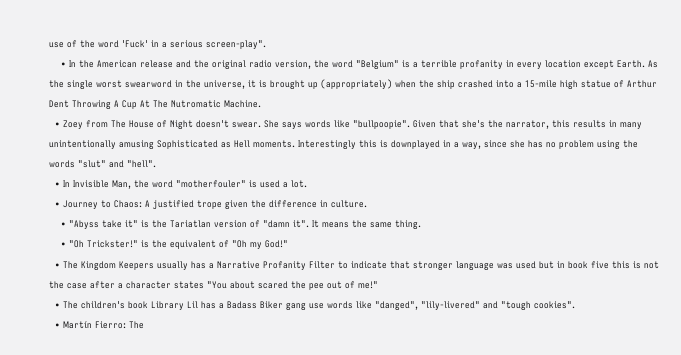use of the word 'Fuck' in a serious screen-play".
    • In the American release and the original radio version, the word "Belgium" is a terrible profanity in every location except Earth. As the single worst swearword in the universe, it is brought up (appropriately) when the ship crashed into a 15-mile high statue of Arthur Dent Throwing A Cup At The Nutromatic Machine.
  • Zoey from The House of Night doesn't swear. She says words like "bullpoopie". Given that she's the narrator, this results in many unintentionally amusing Sophisticated as Hell moments. Interestingly this is downplayed in a way, since she has no problem using the words "slut" and "hell".
  • In Invisible Man, the word "motherfouler" is used a lot.
  • Journey to Chaos: A justified trope given the difference in culture.
    • "Abyss take it" is the Tariatlan version of "damn it". It means the same thing.
    • "Oh Trickster!" is the equivalent of "Oh my God!"
  • The Kingdom Keepers usually has a Narrative Profanity Filter to indicate that stronger language was used but in book five this is not the case after a character states "You about scared the pee out of me!"
  • The children's book Library Lil has a Badass Biker gang use words like "danged", "lily-livered" and "tough cookies".
  • Martín Fierro: The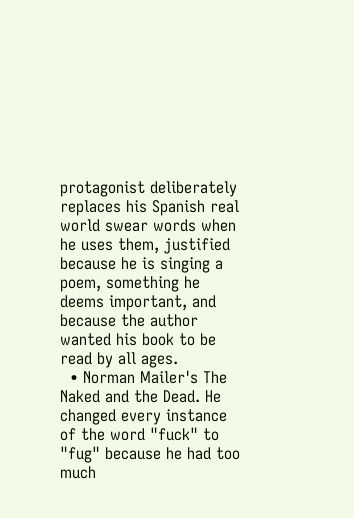protagonist deliberately replaces his Spanish real world swear words when he uses them, justified because he is singing a poem, something he deems important, and because the author wanted his book to be read by all ages.
  • Norman Mailer's The Naked and the Dead. He changed every instance of the word "fuck" to "fug" because he had too much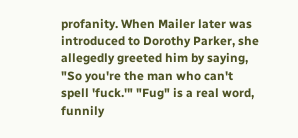profanity. When Mailer later was introduced to Dorothy Parker, she allegedly greeted him by saying, "So you're the man who can't spell 'fuck.'" "Fug" is a real word, funnily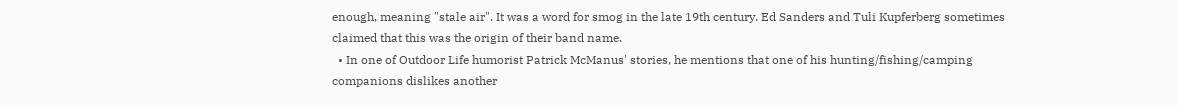enough, meaning "stale air". It was a word for smog in the late 19th century. Ed Sanders and Tuli Kupferberg sometimes claimed that this was the origin of their band name.
  • In one of Outdoor Life humorist Patrick McManus' stories, he mentions that one of his hunting/fishing/camping companions dislikes another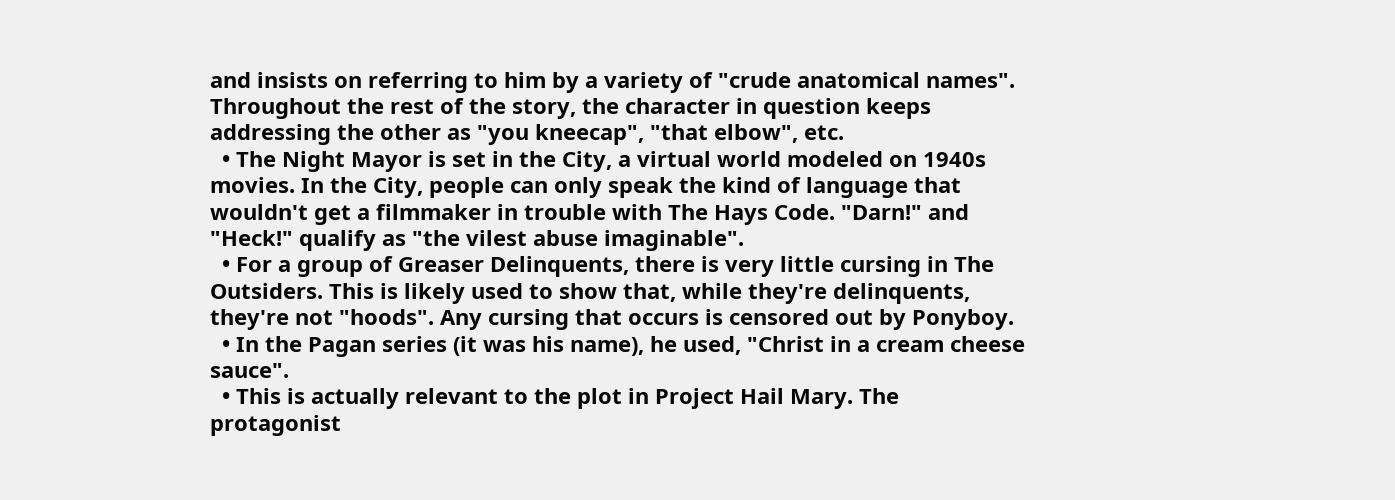and insists on referring to him by a variety of "crude anatomical names". Throughout the rest of the story, the character in question keeps addressing the other as "you kneecap", "that elbow", etc.
  • The Night Mayor is set in the City, a virtual world modeled on 1940s movies. In the City, people can only speak the kind of language that wouldn't get a filmmaker in trouble with The Hays Code. "Darn!" and "Heck!" qualify as "the vilest abuse imaginable".
  • For a group of Greaser Delinquents, there is very little cursing in The Outsiders. This is likely used to show that, while they're delinquents, they're not "hoods". Any cursing that occurs is censored out by Ponyboy.
  • In the Pagan series (it was his name), he used, "Christ in a cream cheese sauce".
  • This is actually relevant to the plot in Project Hail Mary. The protagonist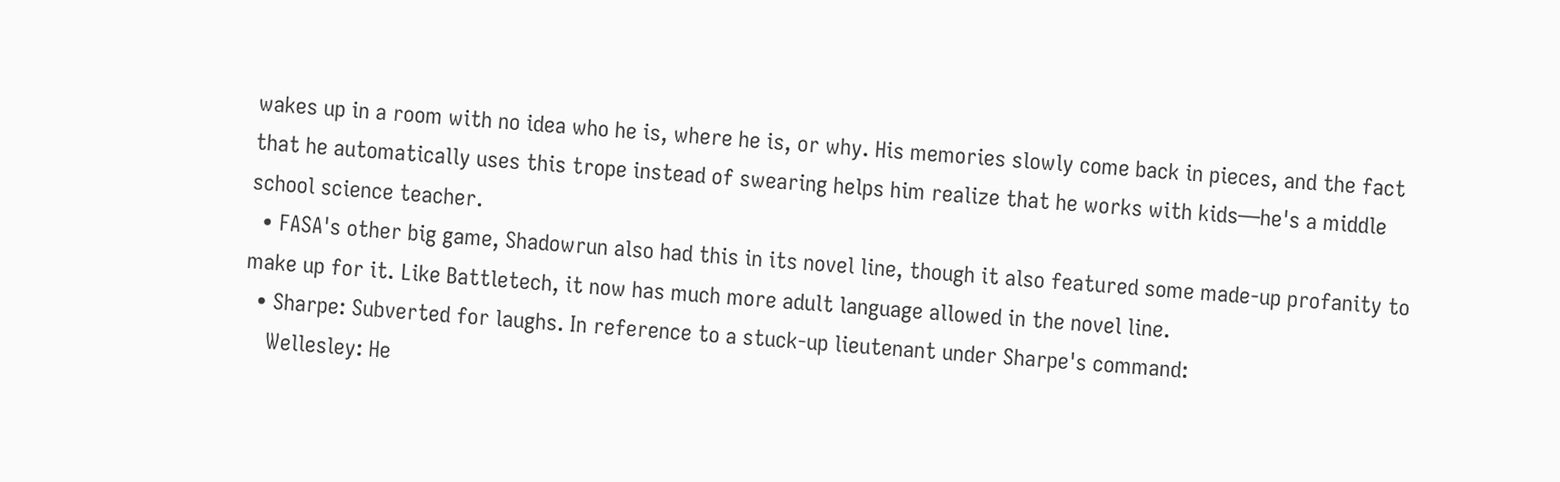wakes up in a room with no idea who he is, where he is, or why. His memories slowly come back in pieces, and the fact that he automatically uses this trope instead of swearing helps him realize that he works with kids—he's a middle school science teacher.
  • FASA's other big game, Shadowrun also had this in its novel line, though it also featured some made-up profanity to make up for it. Like Battletech, it now has much more adult language allowed in the novel line.
  • Sharpe: Subverted for laughs. In reference to a stuck-up lieutenant under Sharpe's command:
    Wellesley: He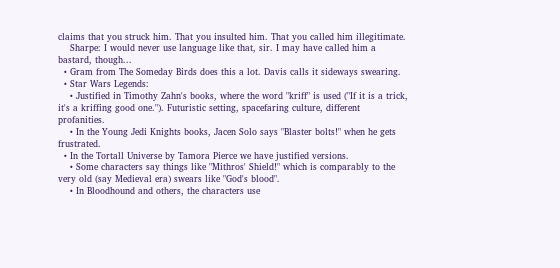claims that you struck him. That you insulted him. That you called him illegitimate.
    Sharpe: I would never use language like that, sir. I may have called him a bastard, though...
  • Gram from The Someday Birds does this a lot. Davis calls it sideways swearing.
  • Star Wars Legends:
    • Justified in Timothy Zahn's books, where the word "kriff" is used ("If it is a trick, it's a kriffing good one."). Futuristic setting, spacefaring culture, different profanities.
    • In the Young Jedi Knights books, Jacen Solo says "Blaster bolts!" when he gets frustrated.
  • In the Tortall Universe by Tamora Pierce we have justified versions.
    • Some characters say things like "Mithros' Shield!" which is comparably to the very old (say Medieval era) swears like "God's blood".
    • In Bloodhound and others, the characters use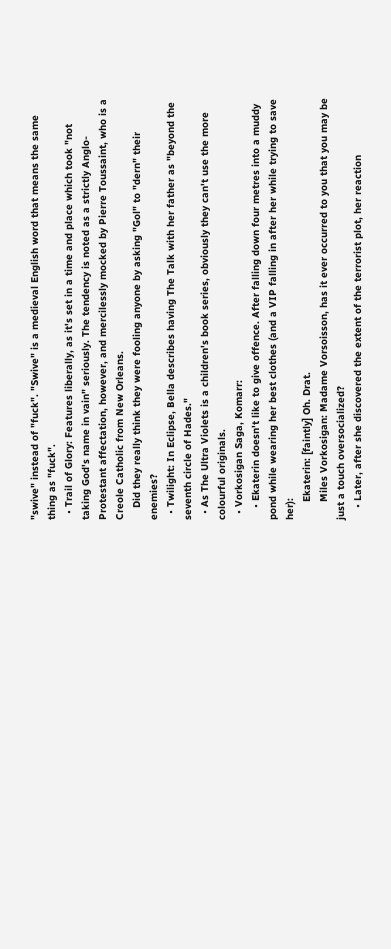"swive" instead of "fuck". "Swive" is a medieval English word that means the same thing as "fuck".
  • Trail of Glory: Features liberally, as it's set in a time and place which took "not taking God's name in vain" seriously. The tendency is noted as a strictly Anglo-Protestant affectation, however, and mercilessly mocked by Pierre Toussaint, who is a Creole Catholic from New Orleans.
    Did they really think they were fooling anyone by asking "Gol" to "dern" their enemies?
  • Twilight: In Eclipse, Bella describes having The Talk with her father as "beyond the seventh circle of Hades."
  • As The Ultra Violets is a children's book series, obviously they can't use the more colourful originals.
  • Vorkosigan Saga, Komarr:
    • Ekaterin doesn't like to give offence. After falling down four metres into a muddy pond while wearing her best clothes (and a VIP falling in after her while trying to save her):
      Ekaterin: [faintly] Oh. Drat.
      Miles Vorkosigan: Madame Vorsoisson, has it ever occurred to you that you may be just a touch oversocialized?
    • Later, after she discovered the extent of the terrorist plot, her reaction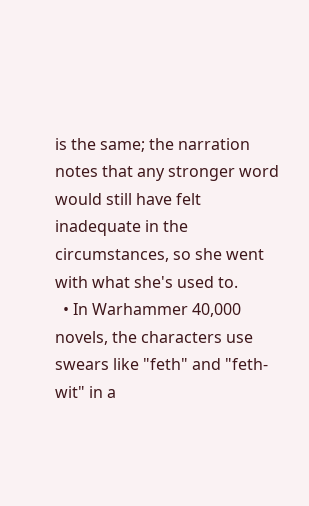is the same; the narration notes that any stronger word would still have felt inadequate in the circumstances, so she went with what she's used to.
  • In Warhammer 40,000 novels, the characters use swears like "feth" and "feth-wit" in a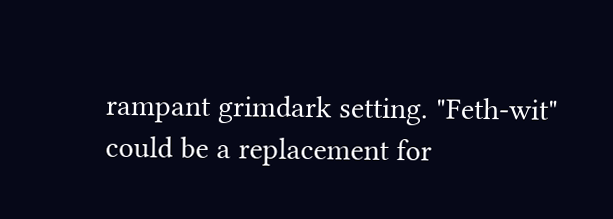rampant grimdark setting. "Feth-wit" could be a replacement for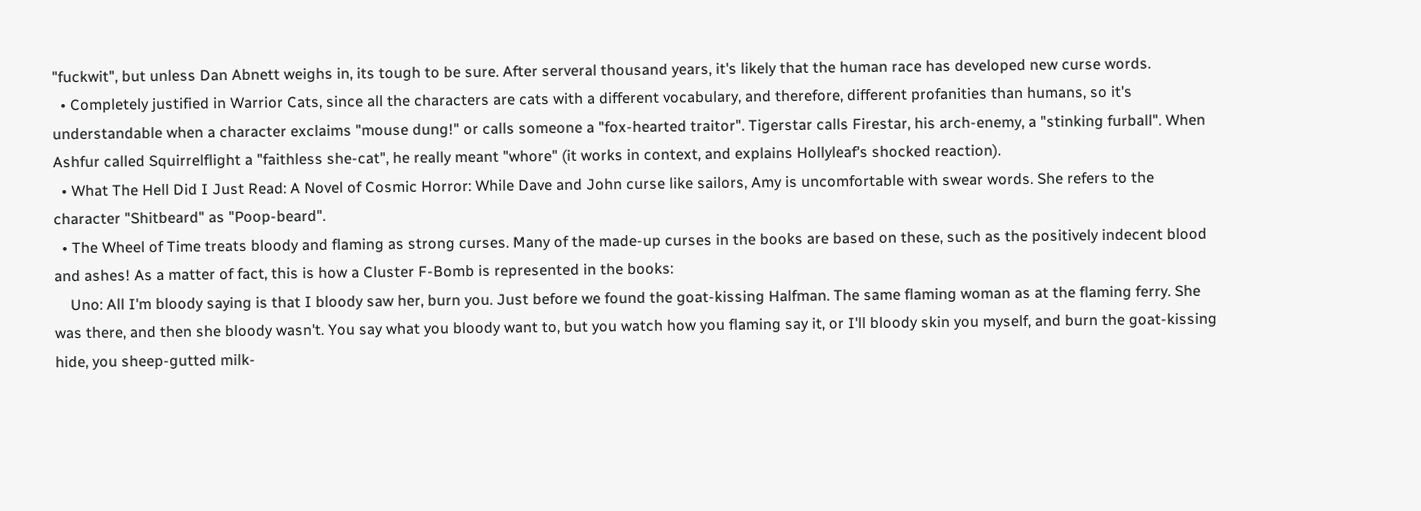"fuckwit", but unless Dan Abnett weighs in, its tough to be sure. After serveral thousand years, it's likely that the human race has developed new curse words.
  • Completely justified in Warrior Cats, since all the characters are cats with a different vocabulary, and therefore, different profanities than humans, so it's understandable when a character exclaims "mouse dung!" or calls someone a "fox-hearted traitor". Tigerstar calls Firestar, his arch-enemy, a "stinking furball". When Ashfur called Squirrelflight a "faithless she-cat", he really meant "whore" (it works in context, and explains Hollyleaf's shocked reaction).
  • What The Hell Did I Just Read: A Novel of Cosmic Horror: While Dave and John curse like sailors, Amy is uncomfortable with swear words. She refers to the character "Shitbeard" as "Poop-beard".
  • The Wheel of Time treats bloody and flaming as strong curses. Many of the made-up curses in the books are based on these, such as the positively indecent blood and ashes! As a matter of fact, this is how a Cluster F-Bomb is represented in the books:
    Uno: All I'm bloody saying is that I bloody saw her, burn you. Just before we found the goat-kissing Halfman. The same flaming woman as at the flaming ferry. She was there, and then she bloody wasn't. You say what you bloody want to, but you watch how you flaming say it, or I'll bloody skin you myself, and burn the goat-kissing hide, you sheep-gutted milk-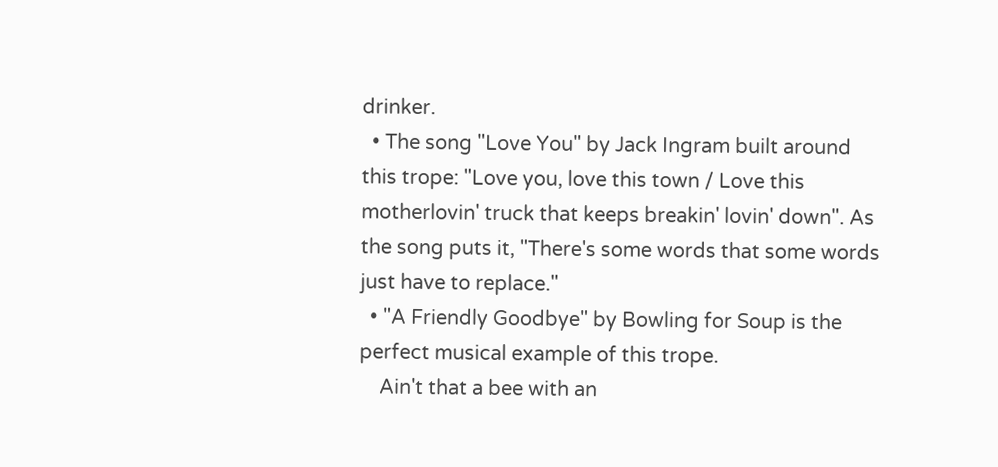drinker.
  • The song "Love You" by Jack Ingram built around this trope: "Love you, love this town / Love this motherlovin' truck that keeps breakin' lovin' down". As the song puts it, "There's some words that some words just have to replace."
  • "A Friendly Goodbye" by Bowling for Soup is the perfect musical example of this trope.
    Ain't that a bee with an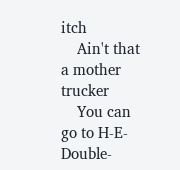itch
    Ain't that a mother trucker
    You can go to H-E-Double-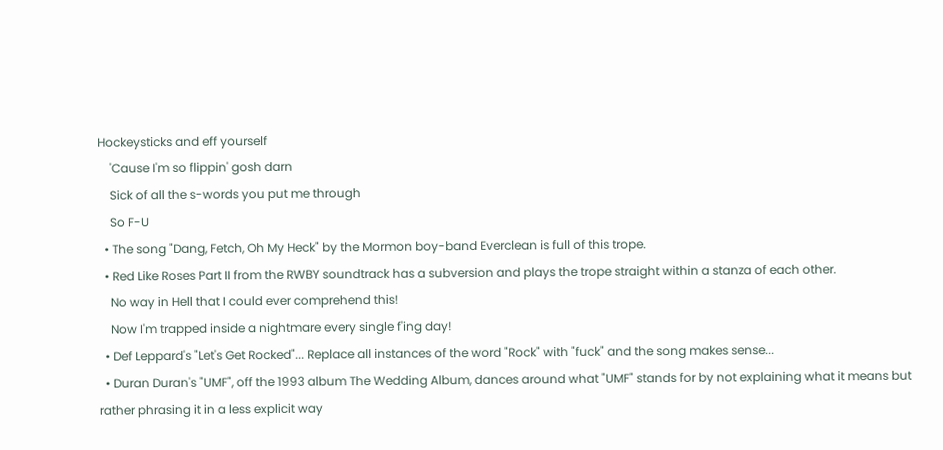Hockeysticks and eff yourself
    'Cause I'm so flippin' gosh darn
    Sick of all the s-words you put me through
    So F-U
  • The song "Dang, Fetch, Oh My Heck" by the Mormon boy-band Everclean is full of this trope.
  • Red Like Roses Part II from the RWBY soundtrack has a subversion and plays the trope straight within a stanza of each other.
    No way in Hell that I could ever comprehend this!
    Now I'm trapped inside a nightmare every single f'ing day!
  • Def Leppard's "Let's Get Rocked"... Replace all instances of the word "Rock" with "fuck" and the song makes sense...
  • Duran Duran's "UMF", off the 1993 album The Wedding Album, dances around what "UMF" stands for by not explaining what it means but rather phrasing it in a less explicit way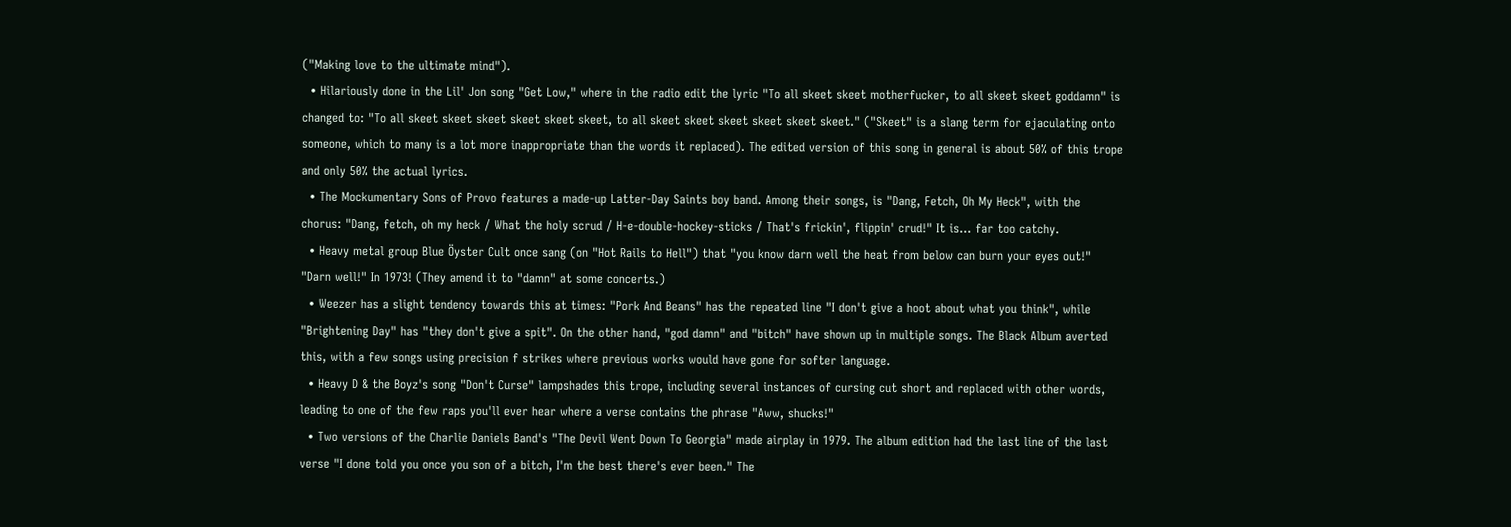("Making love to the ultimate mind").
  • Hilariously done in the Lil' Jon song "Get Low," where in the radio edit the lyric "To all skeet skeet motherfucker, to all skeet skeet goddamn" is changed to: "To all skeet skeet skeet skeet skeet skeet, to all skeet skeet skeet skeet skeet skeet." ("Skeet" is a slang term for ejaculating onto someone, which to many is a lot more inappropriate than the words it replaced). The edited version of this song in general is about 50% of this trope and only 50% the actual lyrics.
  • The Mockumentary Sons of Provo features a made-up Latter-Day Saints boy band. Among their songs, is "Dang, Fetch, Oh My Heck", with the chorus: "Dang, fetch, oh my heck / What the holy scrud / H-e-double-hockey-sticks / That's frickin', flippin' crud!" It is... far too catchy.
  • Heavy metal group Blue Öyster Cult once sang (on "Hot Rails to Hell") that "you know darn well the heat from below can burn your eyes out!" "Darn well!" In 1973! (They amend it to "damn" at some concerts.)
  • Weezer has a slight tendency towards this at times: "Pork And Beans" has the repeated line "I don't give a hoot about what you think", while "Brightening Day" has "they don't give a spit". On the other hand, "god damn" and "bitch" have shown up in multiple songs. The Black Album averted this, with a few songs using precision f strikes where previous works would have gone for softer language.
  • Heavy D & the Boyz's song "Don't Curse" lampshades this trope, including several instances of cursing cut short and replaced with other words, leading to one of the few raps you'll ever hear where a verse contains the phrase "Aww, shucks!"
  • Two versions of the Charlie Daniels Band's "The Devil Went Down To Georgia" made airplay in 1979. The album edition had the last line of the last verse "I done told you once you son of a bitch, I'm the best there's ever been." The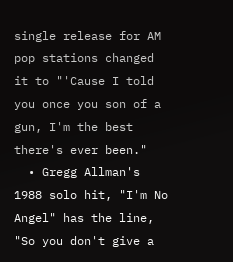single release for AM pop stations changed it to "'Cause I told you once you son of a gun, I'm the best there's ever been."
  • Gregg Allman's 1988 solo hit, "I'm No Angel" has the line, "So you don't give a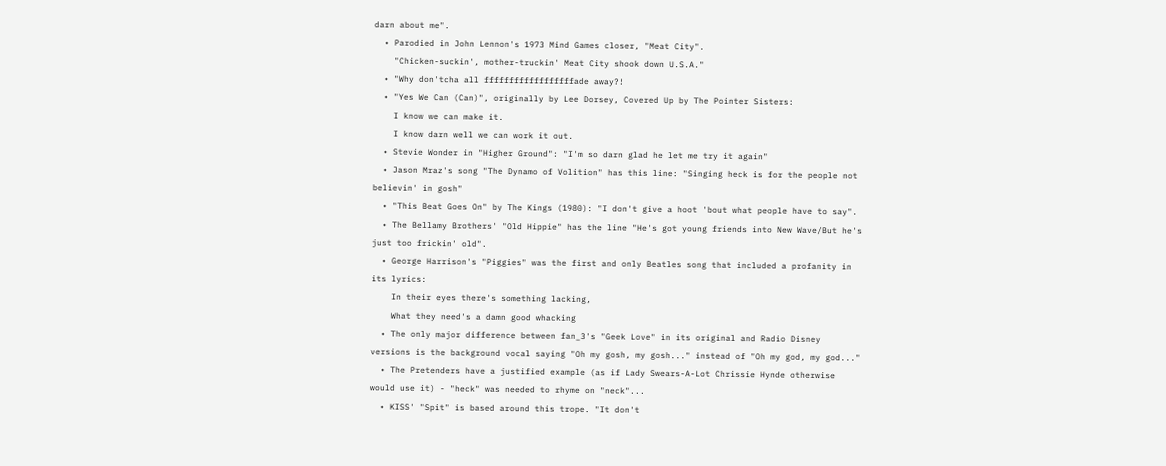darn about me".
  • Parodied in John Lennon's 1973 Mind Games closer, "Meat City".
    "Chicken-suckin', mother-truckin' Meat City shook down U.S.A."
  • "Why don'tcha all ffffffffffffffffffade away?!
  • "Yes We Can (Can)", originally by Lee Dorsey, Covered Up by The Pointer Sisters:
    I know we can make it.
    I know darn well we can work it out.
  • Stevie Wonder in "Higher Ground": "I'm so darn glad he let me try it again"
  • Jason Mraz's song "The Dynamo of Volition" has this line: "Singing heck is for the people not believin' in gosh"
  • "This Beat Goes On" by The Kings (1980): "I don't give a hoot 'bout what people have to say".
  • The Bellamy Brothers' "Old Hippie" has the line "He's got young friends into New Wave/But he's just too frickin' old".
  • George Harrison's "Piggies" was the first and only Beatles song that included a profanity in its lyrics:
    In their eyes there's something lacking,
    What they need's a damn good whacking
  • The only major difference between fan_3's "Geek Love" in its original and Radio Disney versions is the background vocal saying "Oh my gosh, my gosh..." instead of "Oh my god, my god..."
  • The Pretenders have a justified example (as if Lady Swears-A-Lot Chrissie Hynde otherwise would use it) - "heck" was needed to rhyme on "neck"...
  • KISS' "Spit" is based around this trope. "It don't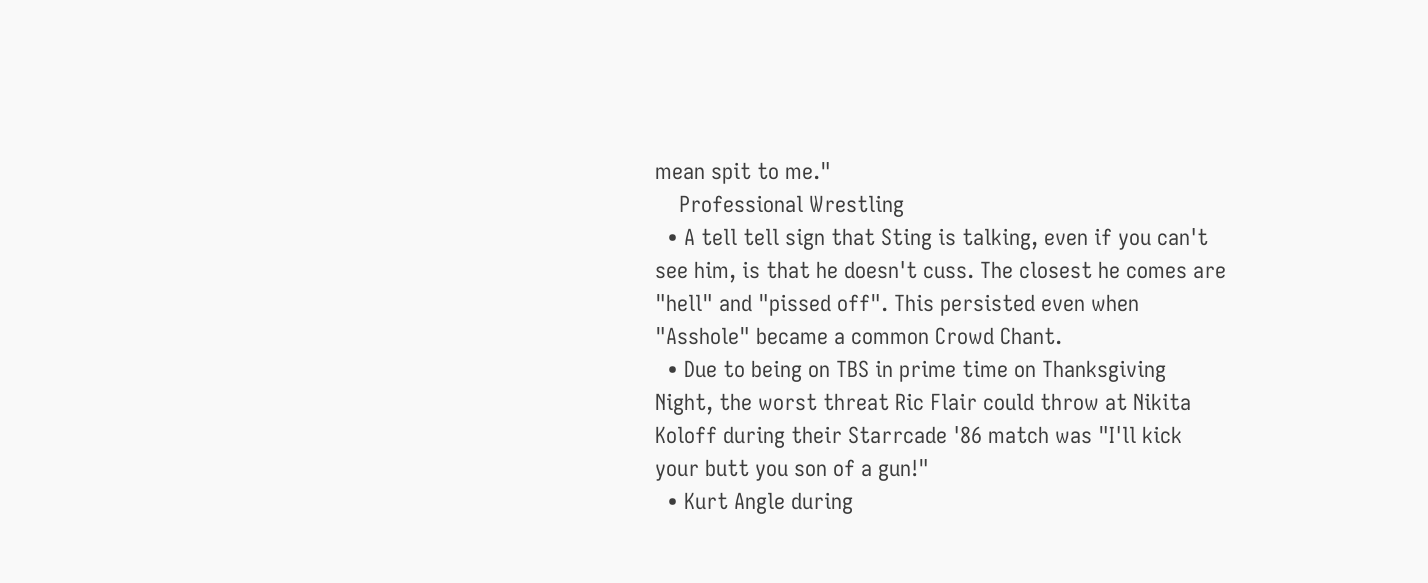mean spit to me."
    Professional Wrestling
  • A tell tell sign that Sting is talking, even if you can't see him, is that he doesn't cuss. The closest he comes are "hell" and "pissed off". This persisted even when "Asshole" became a common Crowd Chant.
  • Due to being on TBS in prime time on Thanksgiving Night, the worst threat Ric Flair could throw at Nikita Koloff during their Starrcade '86 match was "I'll kick your butt you son of a gun!"
  • Kurt Angle during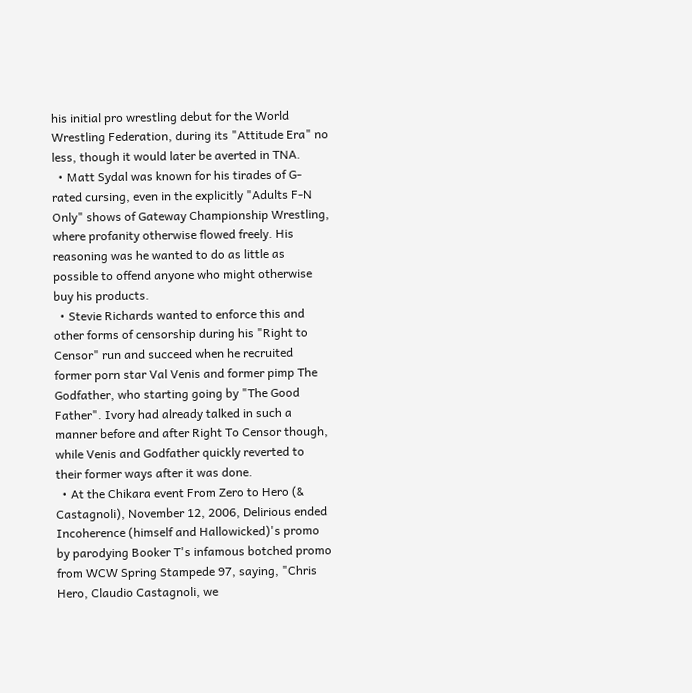his initial pro wrestling debut for the World Wrestling Federation, during its "Attitude Era" no less, though it would later be averted in TNA.
  • Matt Sydal was known for his tirades of G-rated cursing, even in the explicitly "Adults F-N Only" shows of Gateway Championship Wrestling, where profanity otherwise flowed freely. His reasoning was he wanted to do as little as possible to offend anyone who might otherwise buy his products.
  • Stevie Richards wanted to enforce this and other forms of censorship during his "Right to Censor" run and succeed when he recruited former porn star Val Venis and former pimp The Godfather, who starting going by "The Good Father". Ivory had already talked in such a manner before and after Right To Censor though, while Venis and Godfather quickly reverted to their former ways after it was done.
  • At the Chikara event From Zero to Hero (& Castagnoli), November 12, 2006, Delirious ended Incoherence (himself and Hallowicked)'s promo by parodying Booker T's infamous botched promo from WCW Spring Stampede 97, saying, "Chris Hero, Claudio Castagnoli, we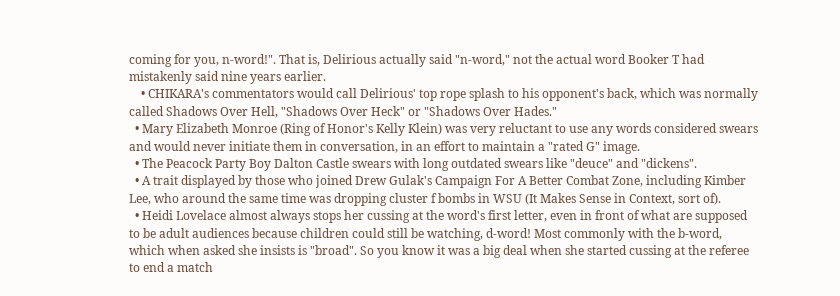coming for you, n-word!". That is, Delirious actually said "n-word," not the actual word Booker T had mistakenly said nine years earlier.
    • CHIKARA's commentators would call Delirious' top rope splash to his opponent's back, which was normally called Shadows Over Hell, "Shadows Over Heck" or "Shadows Over Hades."
  • Mary Elizabeth Monroe (Ring of Honor's Kelly Klein) was very reluctant to use any words considered swears and would never initiate them in conversation, in an effort to maintain a "rated G" image.
  • The Peacock Party Boy Dalton Castle swears with long outdated swears like "deuce" and "dickens".
  • A trait displayed by those who joined Drew Gulak's Campaign For A Better Combat Zone, including Kimber Lee, who around the same time was dropping cluster f bombs in WSU (It Makes Sense in Context, sort of).
  • Heidi Lovelace almost always stops her cussing at the word's first letter, even in front of what are supposed to be adult audiences because children could still be watching, d-word! Most commonly with the b-word, which when asked she insists is "broad". So you know it was a big deal when she started cussing at the referee to end a match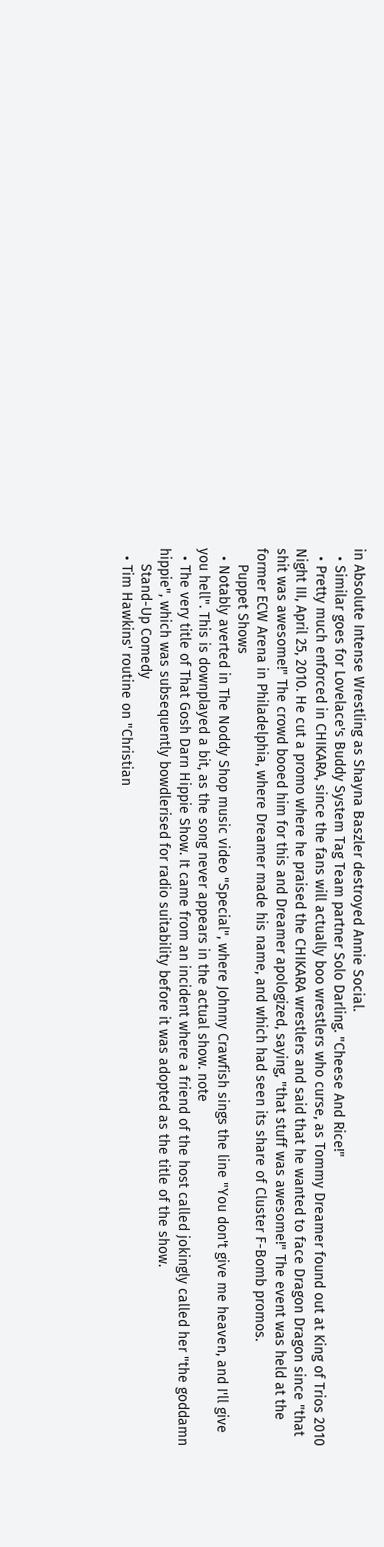in Absolute Intense Wrestling as Shayna Baszler destroyed Annie Social.
  • Similar goes for Lovelace's Buddy System Tag Team partner Solo Darling. "Cheese And Rice!"
  • Pretty much enforced in CHIKARA, since the fans will actually boo wrestlers who curse, as Tommy Dreamer found out at King of Trios 2010 Night III, April 25, 2010. He cut a promo where he praised the CHIKARA wrestlers and said that he wanted to face Dragon Dragon since "that shit was awesome!" The crowd booed him for this and Dreamer apologized, saying, "that stuff was awesome!" The event was held at the former ECW Arena in Philadelphia, where Dreamer made his name, and which had seen its share of Cluster F-Bomb promos.
    Puppet Shows
  • Notably averted in The Noddy Shop music video "Special", where Johnny Crawfish sings the line "You don't give me heaven, and I'll give you hell". This is downplayed a bit, as the song never appears in the actual show. note
  • The very title of That Gosh Darn Hippie Show. It came from an incident where a friend of the host called jokingly called her "the goddamn hippie", which was subsequently bowdlerised for radio suitability before it was adopted as the title of the show.
    Stand-Up Comedy
  • Tim Hawkins' routine on "Christian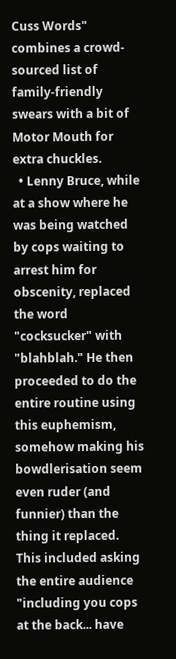Cuss Words" combines a crowd-sourced list of family-friendly swears with a bit of Motor Mouth for extra chuckles.
  • Lenny Bruce, while at a show where he was being watched by cops waiting to arrest him for obscenity, replaced the word "cocksucker" with "blahblah." He then proceeded to do the entire routine using this euphemism, somehow making his bowdlerisation seem even ruder (and funnier) than the thing it replaced. This included asking the entire audience "including you cops at the back... have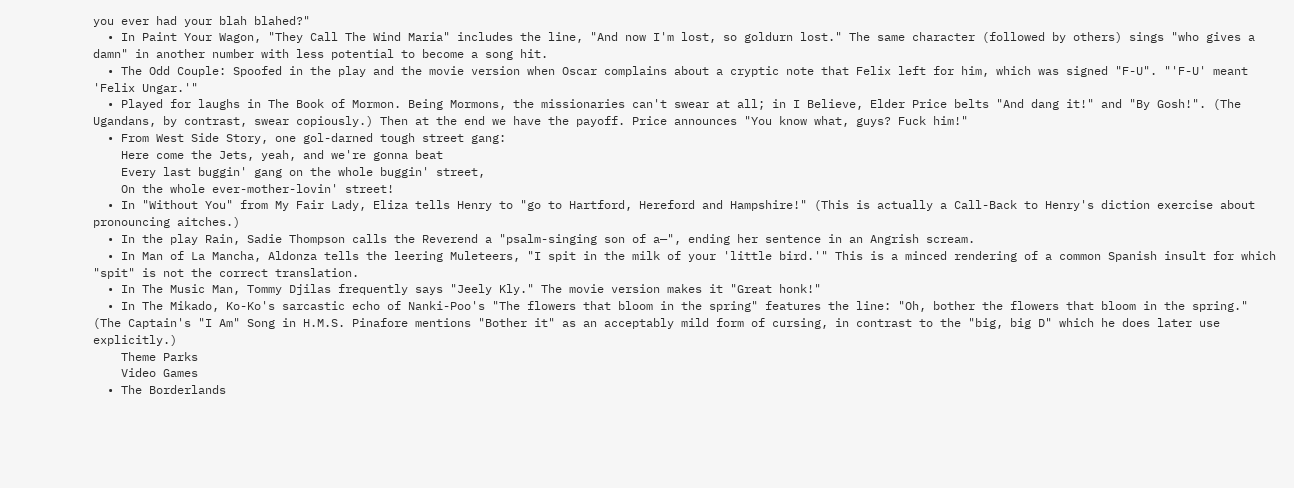you ever had your blah blahed?"
  • In Paint Your Wagon, "They Call The Wind Maria" includes the line, "And now I'm lost, so goldurn lost." The same character (followed by others) sings "who gives a damn" in another number with less potential to become a song hit.
  • The Odd Couple: Spoofed in the play and the movie version when Oscar complains about a cryptic note that Felix left for him, which was signed "F-U". "'F-U' meant 'Felix Ungar.'"
  • Played for laughs in The Book of Mormon. Being Mormons, the missionaries can't swear at all; in I Believe, Elder Price belts "And dang it!" and "By Gosh!". (The Ugandans, by contrast, swear copiously.) Then at the end we have the payoff. Price announces "You know what, guys? Fuck him!"
  • From West Side Story, one gol-darned tough street gang:
    Here come the Jets, yeah, and we're gonna beat
    Every last buggin' gang on the whole buggin' street,
    On the whole ever-mother-lovin' street!
  • In "Without You" from My Fair Lady, Eliza tells Henry to "go to Hartford, Hereford and Hampshire!" (This is actually a Call-Back to Henry's diction exercise about pronouncing aitches.)
  • In the play Rain, Sadie Thompson calls the Reverend a "psalm-singing son of a—", ending her sentence in an Angrish scream.
  • In Man of La Mancha, Aldonza tells the leering Muleteers, "I spit in the milk of your 'little bird.'" This is a minced rendering of a common Spanish insult for which "spit" is not the correct translation.
  • In The Music Man, Tommy Djilas frequently says "Jeely Kly." The movie version makes it "Great honk!"
  • In The Mikado, Ko-Ko's sarcastic echo of Nanki-Poo's "The flowers that bloom in the spring" features the line: "Oh, bother the flowers that bloom in the spring." (The Captain's "I Am" Song in H.M.S. Pinafore mentions "Bother it" as an acceptably mild form of cursing, in contrast to the "big, big D" which he does later use explicitly.)
    Theme Parks
    Video Games
  • The Borderlands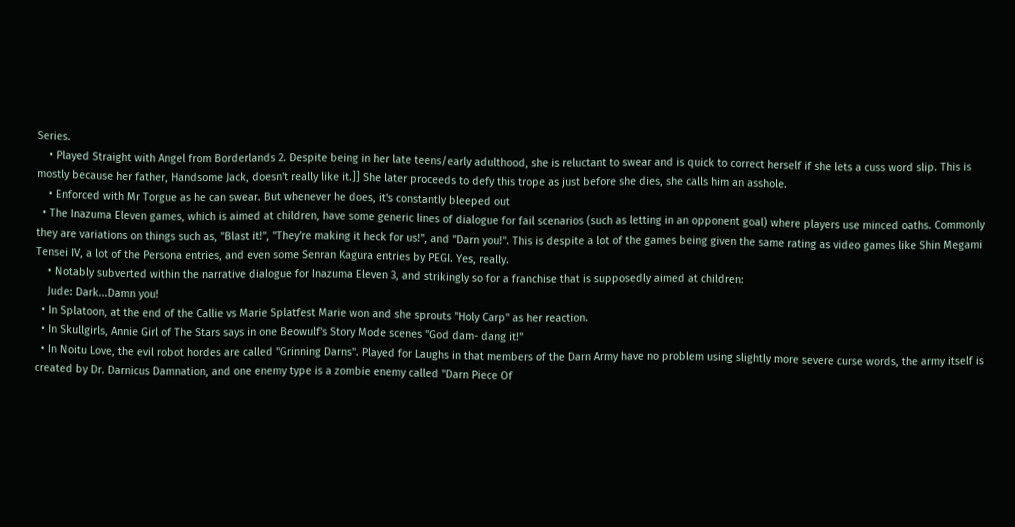Series.
    • Played Straight with Angel from Borderlands 2. Despite being in her late teens/early adulthood, she is reluctant to swear and is quick to correct herself if she lets a cuss word slip. This is mostly because her father, Handsome Jack, doesn't really like it.]] She later proceeds to defy this trope as just before she dies, she calls him an asshole.
    • Enforced with Mr Torgue as he can swear. But whenever he does, it's constantly bleeped out
  • The Inazuma Eleven games, which is aimed at children, have some generic lines of dialogue for fail scenarios (such as letting in an opponent goal) where players use minced oaths. Commonly they are variations on things such as, "Blast it!", "They're making it heck for us!", and "Darn you!". This is despite a lot of the games being given the same rating as video games like Shin Megami Tensei IV, a lot of the Persona entries, and even some Senran Kagura entries by PEGI. Yes, really.
    • Notably subverted within the narrative dialogue for Inazuma Eleven 3, and strikingly so for a franchise that is supposedly aimed at children:
    Jude: Dark...Damn you!
  • In Splatoon, at the end of the Callie vs Marie Splatfest Marie won and she sprouts "Holy Carp" as her reaction.
  • In Skullgirls, Annie Girl of The Stars says in one Beowulf's Story Mode scenes "God dam- dang it!"
  • In Noitu Love, the evil robot hordes are called "Grinning Darns". Played for Laughs in that members of the Darn Army have no problem using slightly more severe curse words, the army itself is created by Dr. Darnicus Damnation, and one enemy type is a zombie enemy called "Darn Piece Of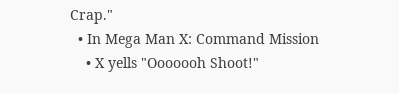Crap."
  • In Mega Man X: Command Mission
    • X yells "Ooooooh Shoot!"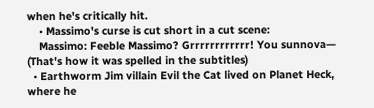when he's critically hit.
    • Massimo's curse is cut short in a cut scene:
    Massimo: Feeble Massimo? Grrrrrrrrrrrr! You sunnova— (That's how it was spelled in the subtitles)
  • Earthworm Jim villain Evil the Cat lived on Planet Heck, where he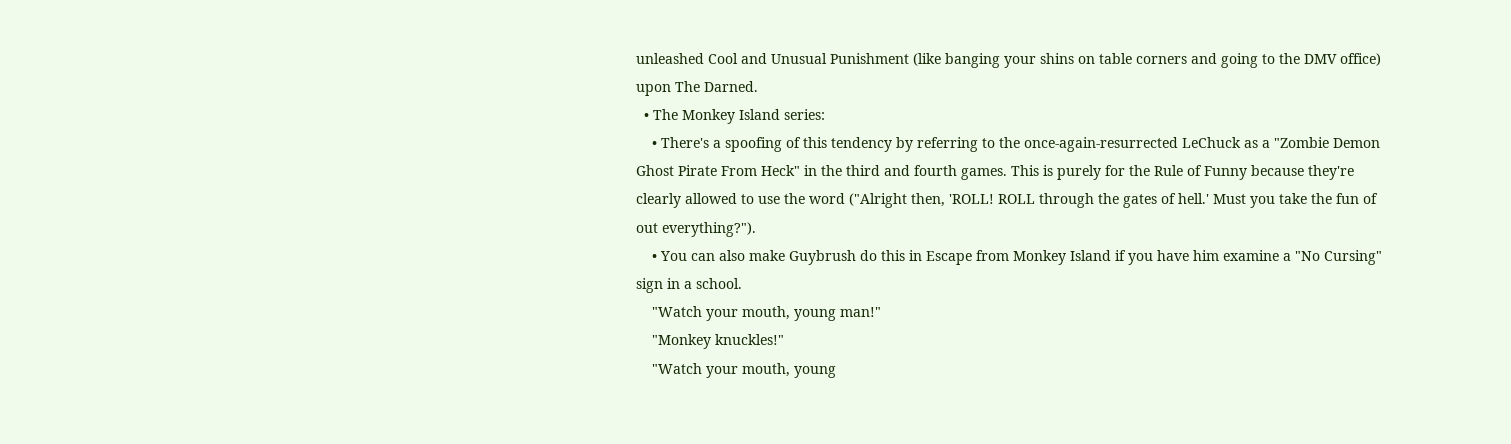unleashed Cool and Unusual Punishment (like banging your shins on table corners and going to the DMV office) upon The Darned.
  • The Monkey Island series:
    • There's a spoofing of this tendency by referring to the once-again-resurrected LeChuck as a "Zombie Demon Ghost Pirate From Heck" in the third and fourth games. This is purely for the Rule of Funny because they're clearly allowed to use the word ("Alright then, 'ROLL! ROLL through the gates of hell.' Must you take the fun of out everything?").
    • You can also make Guybrush do this in Escape from Monkey Island if you have him examine a "No Cursing" sign in a school.
    "Watch your mouth, young man!"
    "Monkey knuckles!"
    "Watch your mouth, young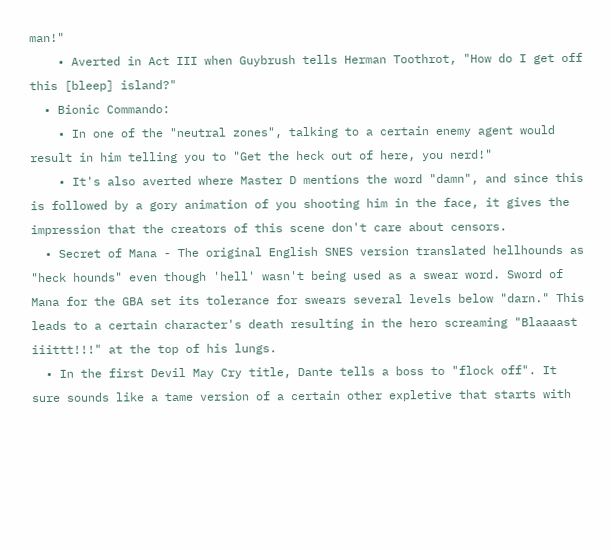man!"
    • Averted in Act III when Guybrush tells Herman Toothrot, "How do I get off this [bleep] island?"
  • Bionic Commando:
    • In one of the "neutral zones", talking to a certain enemy agent would result in him telling you to "Get the heck out of here, you nerd!"
    • It's also averted where Master D mentions the word "damn", and since this is followed by a gory animation of you shooting him in the face, it gives the impression that the creators of this scene don't care about censors.
  • Secret of Mana - The original English SNES version translated hellhounds as "heck hounds" even though 'hell' wasn't being used as a swear word. Sword of Mana for the GBA set its tolerance for swears several levels below "darn." This leads to a certain character's death resulting in the hero screaming "Blaaaast iiittt!!!" at the top of his lungs.
  • In the first Devil May Cry title, Dante tells a boss to "flock off". It sure sounds like a tame version of a certain other expletive that starts with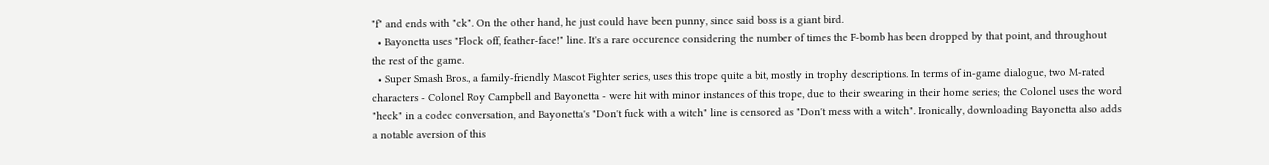"f" and ends with "ck". On the other hand, he just could have been punny, since said boss is a giant bird.
  • Bayonetta uses "Flock off, feather-face!" line. It's a rare occurence considering the number of times the F-bomb has been dropped by that point, and throughout the rest of the game.
  • Super Smash Bros., a family-friendly Mascot Fighter series, uses this trope quite a bit, mostly in trophy descriptions. In terms of in-game dialogue, two M-rated characters - Colonel Roy Campbell and Bayonetta - were hit with minor instances of this trope, due to their swearing in their home series; the Colonel uses the word "heck" in a codec conversation, and Bayonetta's "Don't fuck with a witch" line is censored as "Don't mess with a witch". Ironically, downloading Bayonetta also adds a notable aversion of this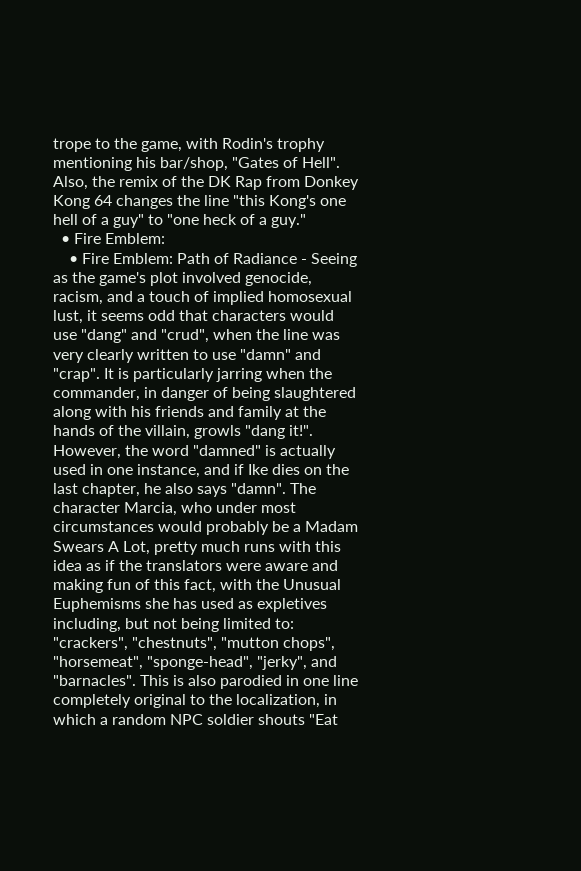trope to the game, with Rodin's trophy mentioning his bar/shop, "Gates of Hell". Also, the remix of the DK Rap from Donkey Kong 64 changes the line "this Kong's one hell of a guy" to "one heck of a guy."
  • Fire Emblem:
    • Fire Emblem: Path of Radiance - Seeing as the game's plot involved genocide, racism, and a touch of implied homosexual lust, it seems odd that characters would use "dang" and "crud", when the line was very clearly written to use "damn" and "crap". It is particularly jarring when the commander, in danger of being slaughtered along with his friends and family at the hands of the villain, growls "dang it!". However, the word "damned" is actually used in one instance, and if Ike dies on the last chapter, he also says "damn". The character Marcia, who under most circumstances would probably be a Madam Swears A Lot, pretty much runs with this idea as if the translators were aware and making fun of this fact, with the Unusual Euphemisms she has used as expletives including, but not being limited to: "crackers", "chestnuts", "mutton chops", "horsemeat", "sponge-head", "jerky", and "barnacles". This is also parodied in one line completely original to the localization, in which a random NPC soldier shouts "Eat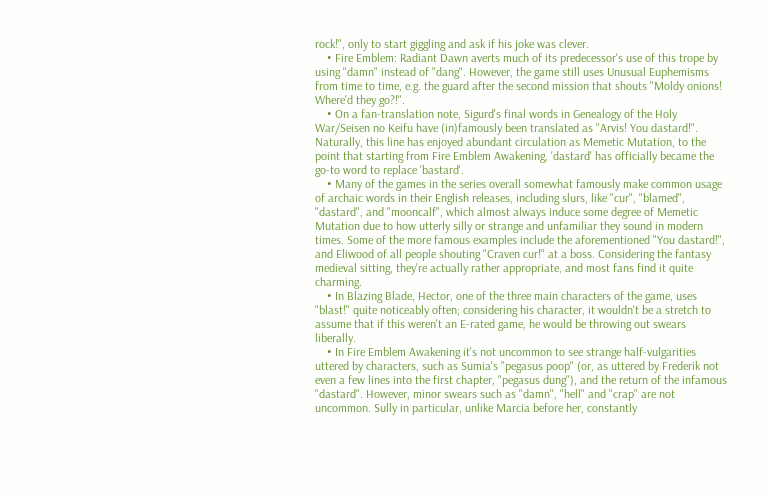rock!", only to start giggling and ask if his joke was clever.
    • Fire Emblem: Radiant Dawn averts much of its predecessor's use of this trope by using "damn" instead of "dang". However, the game still uses Unusual Euphemisms from time to time, e.g. the guard after the second mission that shouts "Moldy onions! Where'd they go?!".
    • On a fan-translation note, Sigurd's final words in Genealogy of the Holy War/Seisen no Keifu have (in)famously been translated as "Arvis! You dastard!". Naturally, this line has enjoyed abundant circulation as Memetic Mutation, to the point that starting from Fire Emblem Awakening, 'dastard' has officially became the go-to word to replace 'bastard'.
    • Many of the games in the series overall somewhat famously make common usage of archaic words in their English releases, including slurs, like "cur", "blamed", "dastard", and "mooncalf", which almost always induce some degree of Memetic Mutation due to how utterly silly or strange and unfamiliar they sound in modern times. Some of the more famous examples include the aforementioned "You dastard!", and Eliwood of all people shouting "Craven cur!" at a boss. Considering the fantasy medieval sitting, they're actually rather appropriate, and most fans find it quite charming.
    • In Blazing Blade, Hector, one of the three main characters of the game, uses "blast!" quite noticeably often; considering his character, it wouldn't be a stretch to assume that if this weren't an E-rated game, he would be throwing out swears liberally.
    • In Fire Emblem Awakening it's not uncommon to see strange half-vulgarities uttered by characters, such as Sumia's "pegasus poop" (or, as uttered by Frederik not even a few lines into the first chapter, "pegasus dung"), and the return of the infamous "dastard". However, minor swears such as "damn", "hell" and "crap" are not uncommon. Sully in particular, unlike Marcia before her, constantly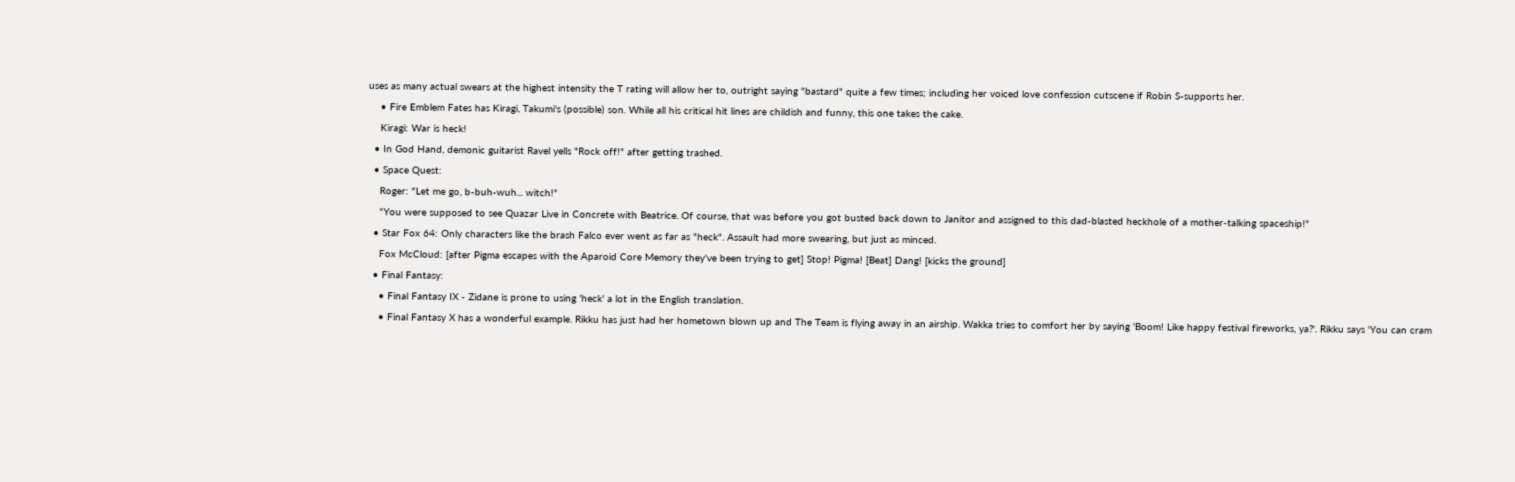uses as many actual swears at the highest intensity the T rating will allow her to, outright saying "bastard" quite a few times; including her voiced love confession cutscene if Robin S-supports her.
    • Fire Emblem Fates has Kiragi, Takumi's (possible) son. While all his critical hit lines are childish and funny, this one takes the cake.
    Kiragi: War is heck!
  • In God Hand, demonic guitarist Ravel yells "Rock off!" after getting trashed.
  • Space Quest:
    Roger: "Let me go, b-buh-wuh... witch!"
    "You were supposed to see Quazar Live in Concrete with Beatrice. Of course, that was before you got busted back down to Janitor and assigned to this dad-blasted heckhole of a mother-talking spaceship!"
  • Star Fox 64: Only characters like the brash Falco ever went as far as "heck". Assault had more swearing, but just as minced.
    Fox McCloud: [after Pigma escapes with the Aparoid Core Memory they've been trying to get] Stop! Pigma! [Beat] Dang! [kicks the ground]
  • Final Fantasy:
    • Final Fantasy IX - Zidane is prone to using 'heck' a lot in the English translation.
    • Final Fantasy X has a wonderful example. Rikku has just had her hometown blown up and The Team is flying away in an airship. Wakka tries to comfort her by saying 'Boom! Like happy festival fireworks, ya?'. Rikku says 'You can cram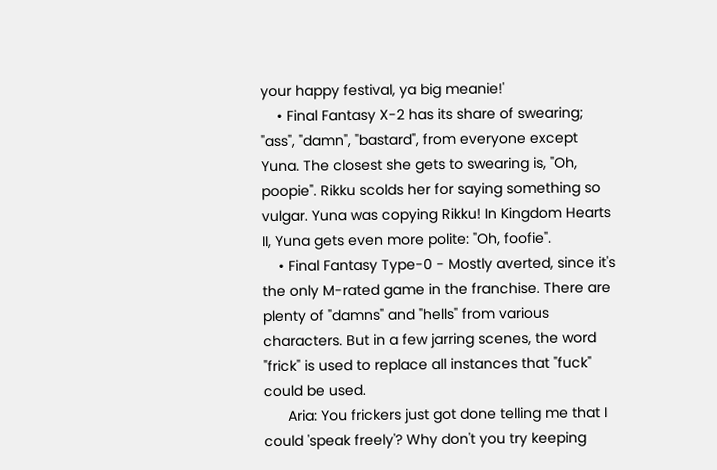your happy festival, ya big meanie!'
    • Final Fantasy X-2 has its share of swearing; "ass", "damn", "bastard", from everyone except Yuna. The closest she gets to swearing is, "Oh, poopie". Rikku scolds her for saying something so vulgar. Yuna was copying Rikku! In Kingdom Hearts II, Yuna gets even more polite: "Oh, foofie".
    • Final Fantasy Type-0 - Mostly averted, since it's the only M-rated game in the franchise. There are plenty of "damns" and "hells" from various characters. But in a few jarring scenes, the word "frick" is used to replace all instances that "fuck" could be used.
      Aria: You frickers just got done telling me that I could 'speak freely'? Why don't you try keeping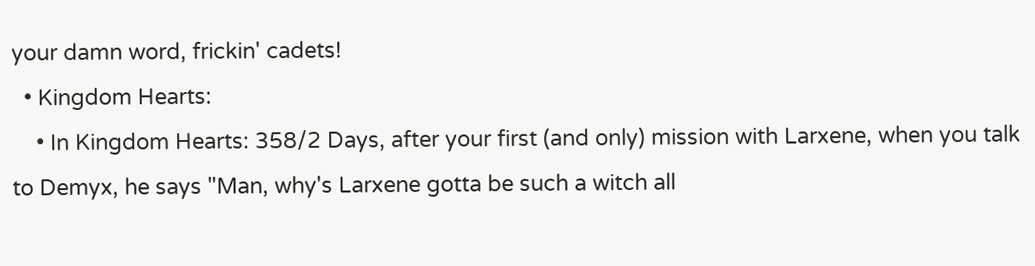your damn word, frickin' cadets!
  • Kingdom Hearts:
    • In Kingdom Hearts: 358/2 Days, after your first (and only) mission with Larxene, when you talk to Demyx, he says "Man, why's Larxene gotta be such a witch all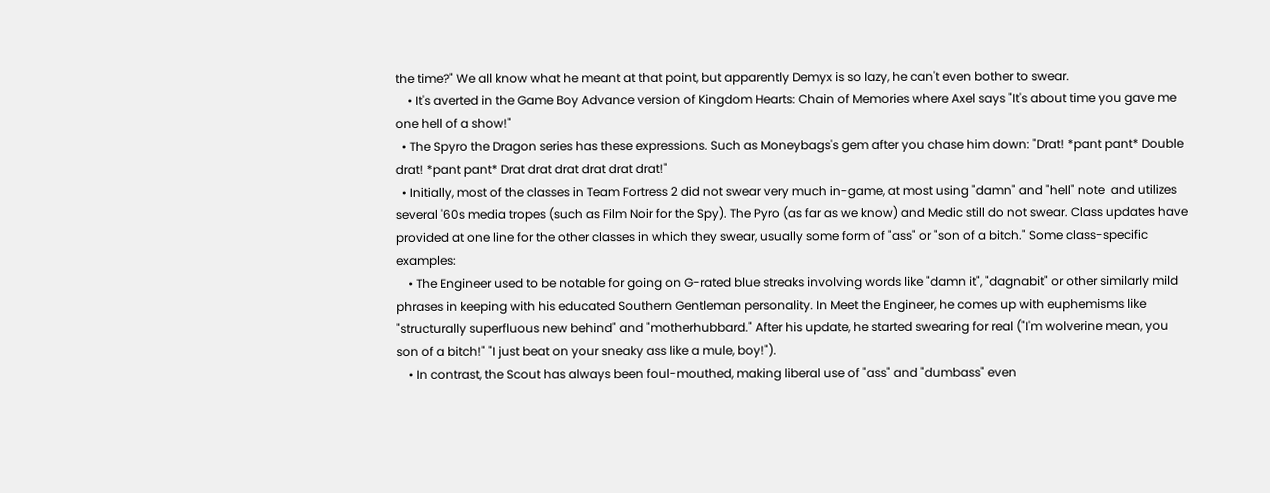the time?" We all know what he meant at that point, but apparently Demyx is so lazy, he can't even bother to swear.
    • It's averted in the Game Boy Advance version of Kingdom Hearts: Chain of Memories where Axel says "It's about time you gave me one hell of a show!"
  • The Spyro the Dragon series has these expressions. Such as Moneybags's gem after you chase him down: "Drat! *pant pant* Double drat! *pant pant* Drat drat drat drat drat drat!"
  • Initially, most of the classes in Team Fortress 2 did not swear very much in-game, at most using "damn" and "hell" note  and utilizes several '60s media tropes (such as Film Noir for the Spy). The Pyro (as far as we know) and Medic still do not swear. Class updates have provided at one line for the other classes in which they swear, usually some form of "ass" or "son of a bitch." Some class-specific examples:
    • The Engineer used to be notable for going on G-rated blue streaks involving words like "damn it", "dagnabit" or other similarly mild phrases in keeping with his educated Southern Gentleman personality. In Meet the Engineer, he comes up with euphemisms like "structurally superfluous new behind" and "motherhubbard." After his update, he started swearing for real ("I'm wolverine mean, you son of a bitch!" "I just beat on your sneaky ass like a mule, boy!").
    • In contrast, the Scout has always been foul-mouthed, making liberal use of "ass" and "dumbass" even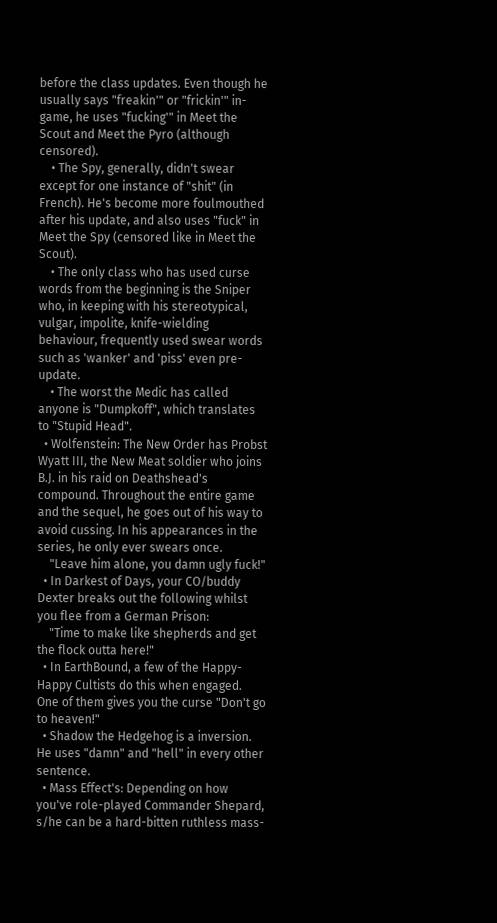before the class updates. Even though he usually says "freakin'" or "frickin'" in-game, he uses "fucking'" in Meet the Scout and Meet the Pyro (although censored).
    • The Spy, generally, didn't swear except for one instance of "shit" (in French). He's become more foulmouthed after his update, and also uses "fuck" in Meet the Spy (censored like in Meet the Scout).
    • The only class who has used curse words from the beginning is the Sniper who, in keeping with his stereotypical, vulgar, impolite, knife-wielding behaviour, frequently used swear words such as 'wanker' and 'piss' even pre-update.
    • The worst the Medic has called anyone is "Dumpkoff", which translates to "Stupid Head".
  • Wolfenstein: The New Order has Probst Wyatt III, the New Meat soldier who joins B.J. in his raid on Deathshead's compound. Throughout the entire game and the sequel, he goes out of his way to avoid cussing. In his appearances in the series, he only ever swears once.
    "Leave him alone, you damn ugly fuck!"
  • In Darkest of Days, your CO/buddy Dexter breaks out the following whilst you flee from a German Prison:
    "Time to make like shepherds and get the flock outta here!"
  • In EarthBound, a few of the Happy-Happy Cultists do this when engaged. One of them gives you the curse "Don't go to heaven!"
  • Shadow the Hedgehog is a inversion. He uses "damn" and "hell" in every other sentence.
  • Mass Effect's: Depending on how you've role-played Commander Shepard, s/he can be a hard-bitten ruthless mass-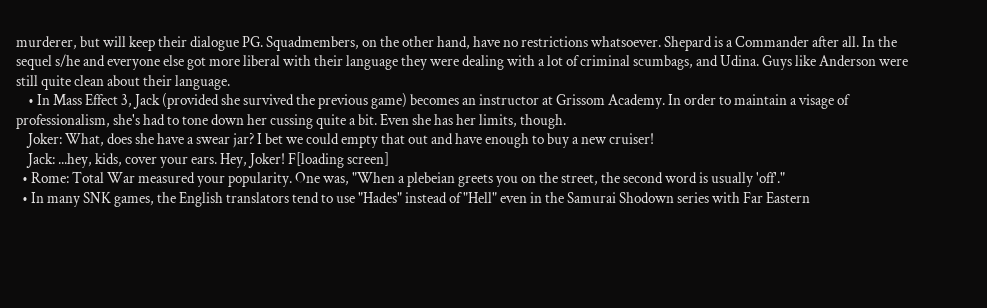murderer, but will keep their dialogue PG. Squadmembers, on the other hand, have no restrictions whatsoever. Shepard is a Commander after all. In the sequel s/he and everyone else got more liberal with their language they were dealing with a lot of criminal scumbags, and Udina. Guys like Anderson were still quite clean about their language.
    • In Mass Effect 3, Jack (provided she survived the previous game) becomes an instructor at Grissom Academy. In order to maintain a visage of professionalism, she's had to tone down her cussing quite a bit. Even she has her limits, though.
    Joker: What, does she have a swear jar? I bet we could empty that out and have enough to buy a new cruiser!
    Jack: ...hey, kids, cover your ears. Hey, Joker! F[loading screen]
  • Rome: Total War measured your popularity. One was, "When a plebeian greets you on the street, the second word is usually 'off'."
  • In many SNK games, the English translators tend to use "Hades" instead of "Hell" even in the Samurai Shodown series with Far Eastern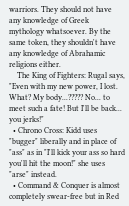warriors. They should not have any knowledge of Greek mythology whatsoever. By the same token, they shouldn't have any knowledge of Abrahamic religions either.
    The King of Fighters: Rugal says, "Even with my new power, I lost. What? My body...????? No... to meet such a fate! But I'll be back... you jerks!"
  • Chrono Cross: Kidd uses "bugger" liberally and in place of "ass" as in "I'll kick your ass so hard you'll hit the moon!" she uses "arse" instead.
  • Command & Conquer is almost completely swear-free but in Red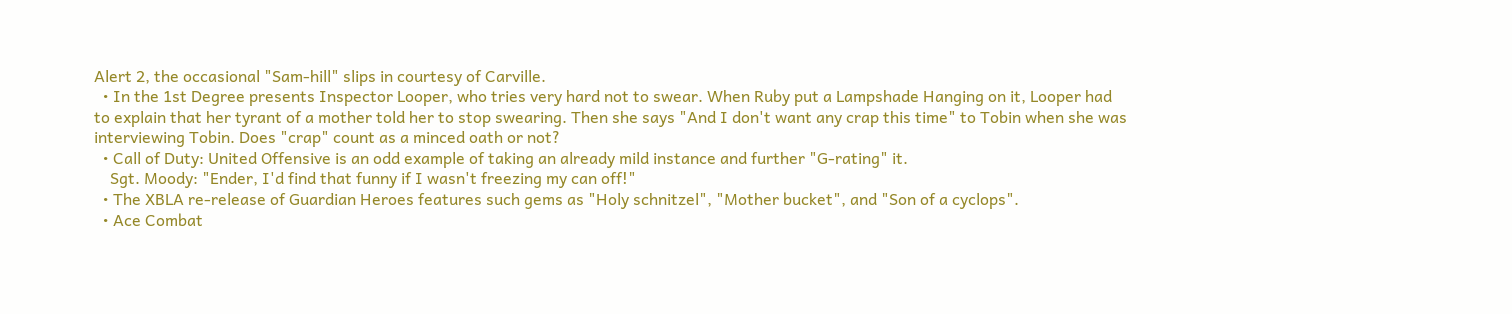Alert 2, the occasional "Sam-hill" slips in courtesy of Carville.
  • In the 1st Degree presents Inspector Looper, who tries very hard not to swear. When Ruby put a Lampshade Hanging on it, Looper had to explain that her tyrant of a mother told her to stop swearing. Then she says "And I don't want any crap this time" to Tobin when she was interviewing Tobin. Does "crap" count as a minced oath or not?
  • Call of Duty: United Offensive is an odd example of taking an already mild instance and further "G-rating" it.
    Sgt. Moody: "Ender, I'd find that funny if I wasn't freezing my can off!"
  • The XBLA re-release of Guardian Heroes features such gems as "Holy schnitzel", "Mother bucket", and "Son of a cyclops".
  • Ace Combat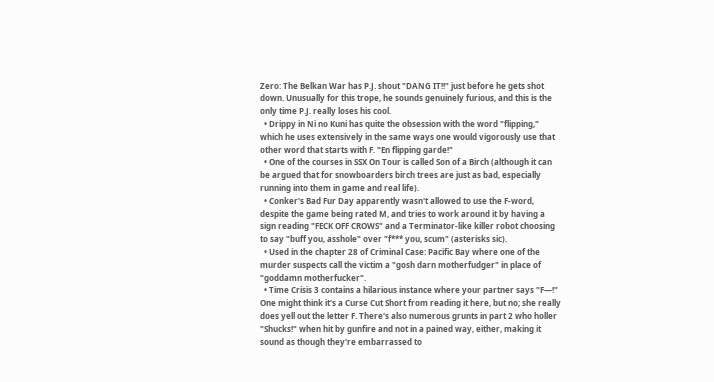Zero: The Belkan War has P.J. shout "DANG IT!!" just before he gets shot down. Unusually for this trope, he sounds genuinely furious, and this is the only time P.J. really loses his cool.
  • Drippy in Ni no Kuni has quite the obsession with the word "flipping," which he uses extensively in the same ways one would vigorously use that other word that starts with F. "En flipping garde!"
  • One of the courses in SSX On Tour is called Son of a Birch (although it can be argued that for snowboarders birch trees are just as bad, especially running into them in game and real life).
  • Conker's Bad Fur Day apparently wasn't allowed to use the F-word, despite the game being rated M, and tries to work around it by having a sign reading "FECK OFF CROWS" and a Terminator-like killer robot choosing to say "buff you, asshole" over "f*** you, scum" (asterisks sic).
  • Used in the chapter 28 of Criminal Case: Pacific Bay where one of the murder suspects call the victim a "gosh darn motherfudger" in place of "goddamn motherfucker".
  • Time Crisis 3 contains a hilarious instance where your partner says "F—!" One might think it's a Curse Cut Short from reading it here, but no; she really does yell out the letter F. There's also numerous grunts in part 2 who holler "Shucks!" when hit by gunfire and not in a pained way, either, making it sound as though they're embarrassed to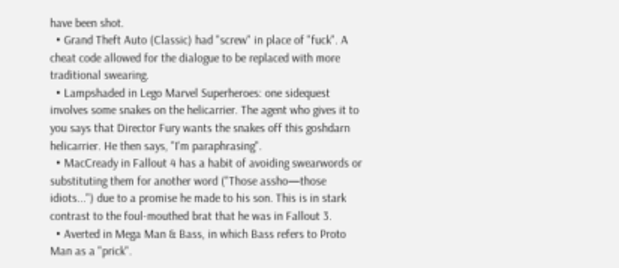have been shot.
  • Grand Theft Auto (Classic) had "screw" in place of "fuck". A cheat code allowed for the dialogue to be replaced with more traditional swearing.
  • Lampshaded in Lego Marvel Superheroes: one sidequest involves some snakes on the helicarrier. The agent who gives it to you says that Director Fury wants the snakes off this goshdarn helicarrier. He then says, "I'm paraphrasing".
  • MacCready in Fallout 4 has a habit of avoiding swearwords or substituting them for another word ("Those assho—those idiots...") due to a promise he made to his son. This is in stark contrast to the foul-mouthed brat that he was in Fallout 3.
  • Averted in Mega Man & Bass, in which Bass refers to Proto Man as a "prick".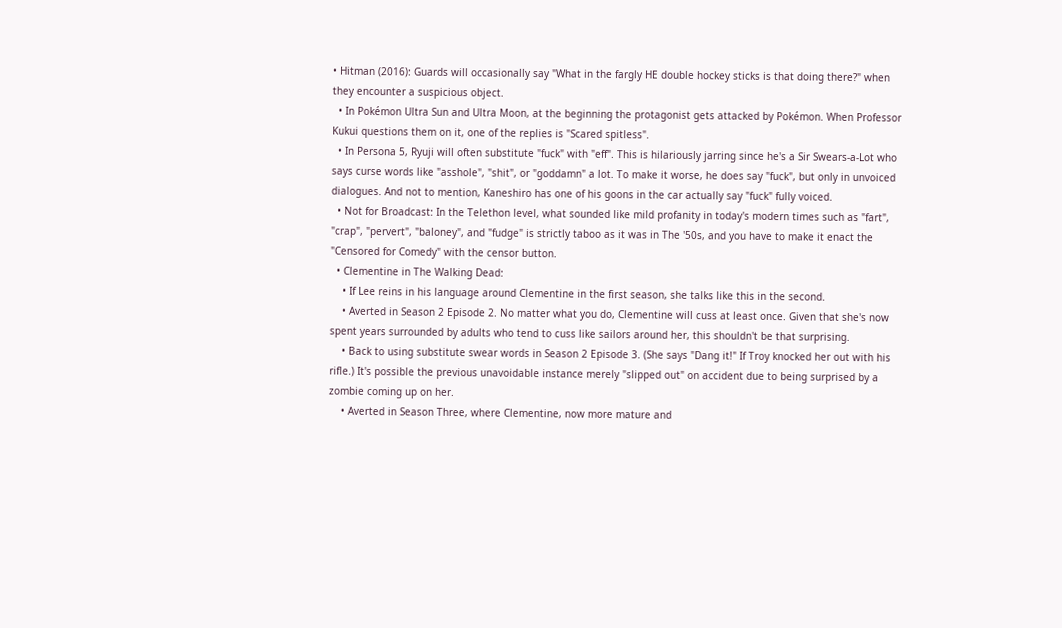• Hitman (2016): Guards will occasionally say "What in the fargly HE double hockey sticks is that doing there?" when they encounter a suspicious object.
  • In Pokémon Ultra Sun and Ultra Moon, at the beginning the protagonist gets attacked by Pokémon. When Professor Kukui questions them on it, one of the replies is "Scared spitless".
  • In Persona 5, Ryuji will often substitute "fuck" with "eff". This is hilariously jarring since he's a Sir Swears-a-Lot who says curse words like "asshole", "shit", or "goddamn" a lot. To make it worse, he does say "fuck", but only in unvoiced dialogues. And not to mention, Kaneshiro has one of his goons in the car actually say "fuck" fully voiced.
  • Not for Broadcast: In the Telethon level, what sounded like mild profanity in today's modern times such as "fart", "crap", "pervert", "baloney", and "fudge" is strictly taboo as it was in The '50s, and you have to make it enact the "Censored for Comedy" with the censor button.
  • Clementine in The Walking Dead:
    • If Lee reins in his language around Clementine in the first season, she talks like this in the second.
    • Averted in Season 2 Episode 2. No matter what you do, Clementine will cuss at least once. Given that she's now spent years surrounded by adults who tend to cuss like sailors around her, this shouldn't be that surprising.
    • Back to using substitute swear words in Season 2 Episode 3. (She says "Dang it!" If Troy knocked her out with his rifle.) It's possible the previous unavoidable instance merely "slipped out" on accident due to being surprised by a zombie coming up on her.
    • Averted in Season Three, where Clementine, now more mature and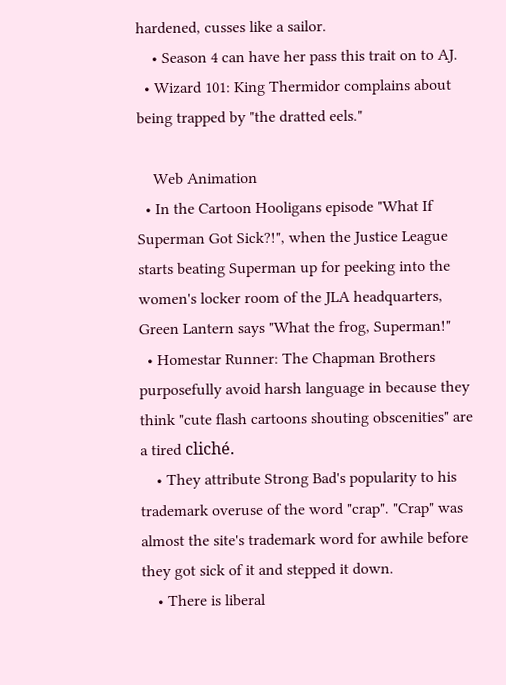hardened, cusses like a sailor.
    • Season 4 can have her pass this trait on to AJ.
  • Wizard 101: King Thermidor complains about being trapped by "the dratted eels."

    Web Animation
  • In the Cartoon Hooligans episode "What If Superman Got Sick?!", when the Justice League starts beating Superman up for peeking into the women's locker room of the JLA headquarters, Green Lantern says "What the frog, Superman!"
  • Homestar Runner: The Chapman Brothers purposefully avoid harsh language in because they think "cute flash cartoons shouting obscenities" are a tired cliché.
    • They attribute Strong Bad's popularity to his trademark overuse of the word "crap". "Crap" was almost the site's trademark word for awhile before they got sick of it and stepped it down.
    • There is liberal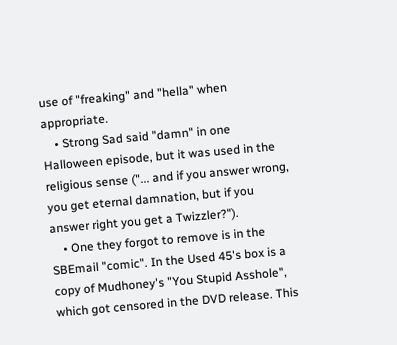use of "freaking" and "hella" when appropriate.
    • Strong Sad said "damn" in one Halloween episode, but it was used in the religious sense ("... and if you answer wrong, you get eternal damnation, but if you answer right you get a Twizzler?").
    • One they forgot to remove is in the SBEmail "comic". In the Used 45's box is a copy of Mudhoney's "You Stupid Asshole", which got censored in the DVD release. This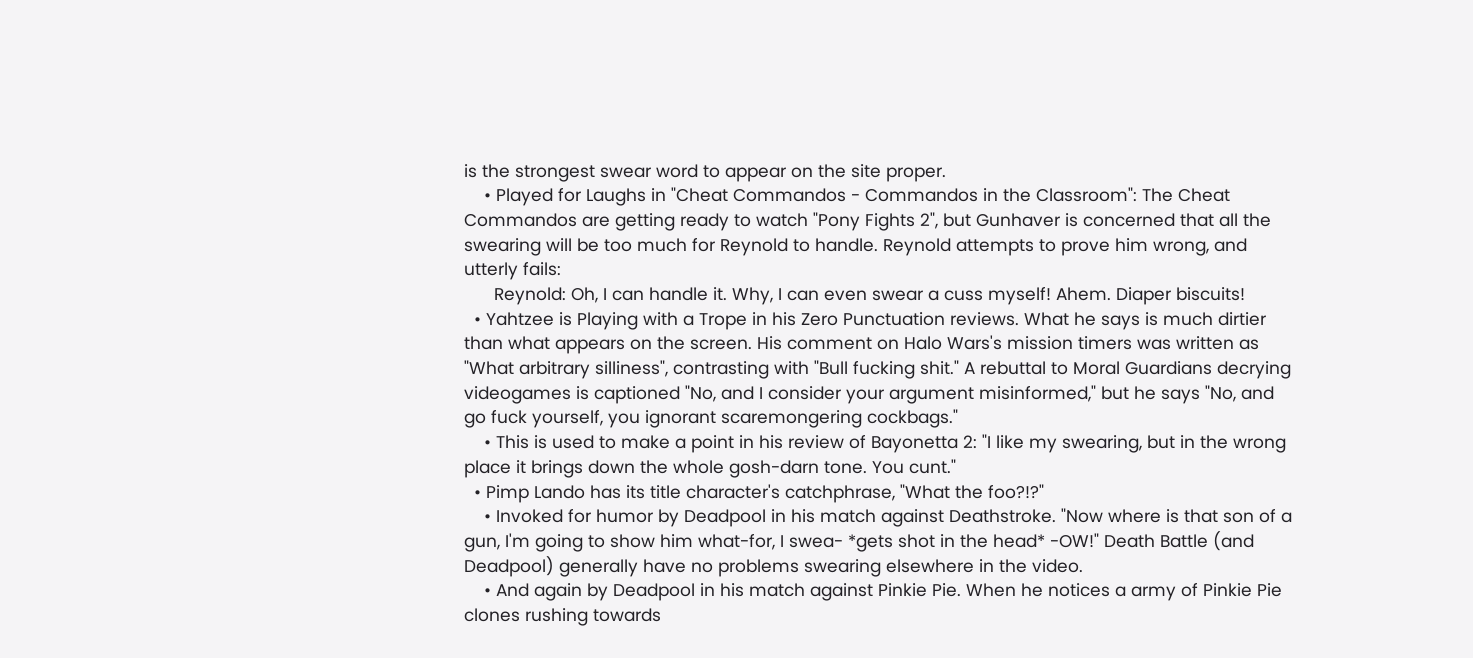is the strongest swear word to appear on the site proper.
    • Played for Laughs in "Cheat Commandos - Commandos in the Classroom": The Cheat Commandos are getting ready to watch "Pony Fights 2", but Gunhaver is concerned that all the swearing will be too much for Reynold to handle. Reynold attempts to prove him wrong, and utterly fails:
      Reynold: Oh, I can handle it. Why, I can even swear a cuss myself! Ahem. Diaper biscuits!
  • Yahtzee is Playing with a Trope in his Zero Punctuation reviews. What he says is much dirtier than what appears on the screen. His comment on Halo Wars's mission timers was written as "What arbitrary silliness", contrasting with "Bull fucking shit." A rebuttal to Moral Guardians decrying videogames is captioned "No, and I consider your argument misinformed," but he says "No, and go fuck yourself, you ignorant scaremongering cockbags."
    • This is used to make a point in his review of Bayonetta 2: "I like my swearing, but in the wrong place it brings down the whole gosh-darn tone. You cunt."
  • Pimp Lando has its title character's catchphrase, "What the foo?!?"
    • Invoked for humor by Deadpool in his match against Deathstroke. "Now where is that son of a gun, I'm going to show him what-for, I swea- *gets shot in the head* -OW!" Death Battle (and Deadpool) generally have no problems swearing elsewhere in the video.
    • And again by Deadpool in his match against Pinkie Pie. When he notices a army of Pinkie Pie clones rushing towards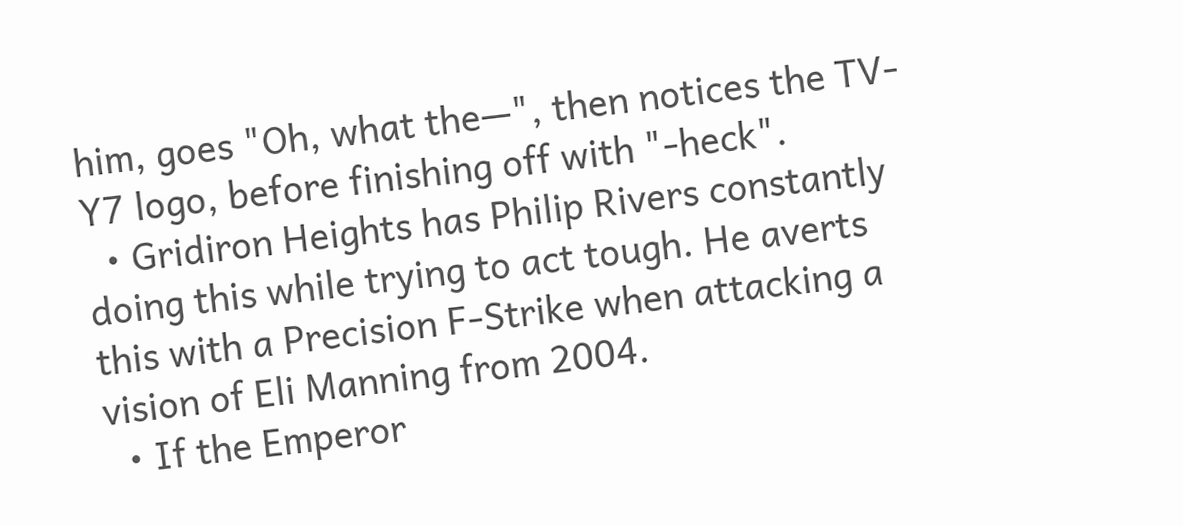him, goes "Oh, what the—", then notices the TV-Y7 logo, before finishing off with "-heck".
  • Gridiron Heights has Philip Rivers constantly doing this while trying to act tough. He averts this with a Precision F-Strike when attacking a vision of Eli Manning from 2004.
  • If the Emperor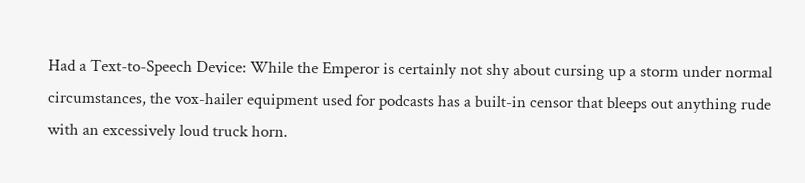Had a Text-to-Speech Device: While the Emperor is certainly not shy about cursing up a storm under normal circumstances, the vox-hailer equipment used for podcasts has a built-in censor that bleeps out anything rude with an excessively loud truck horn.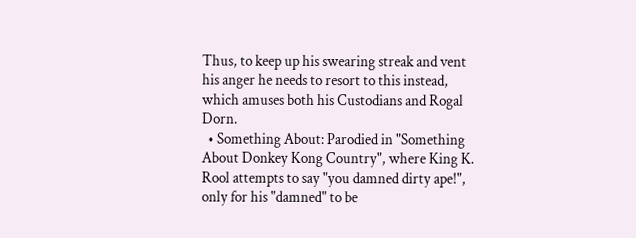Thus, to keep up his swearing streak and vent his anger he needs to resort to this instead, which amuses both his Custodians and Rogal Dorn.
  • Something About: Parodied in "Something About Donkey Kong Country", where King K. Rool attempts to say "you damned dirty ape!", only for his "damned" to be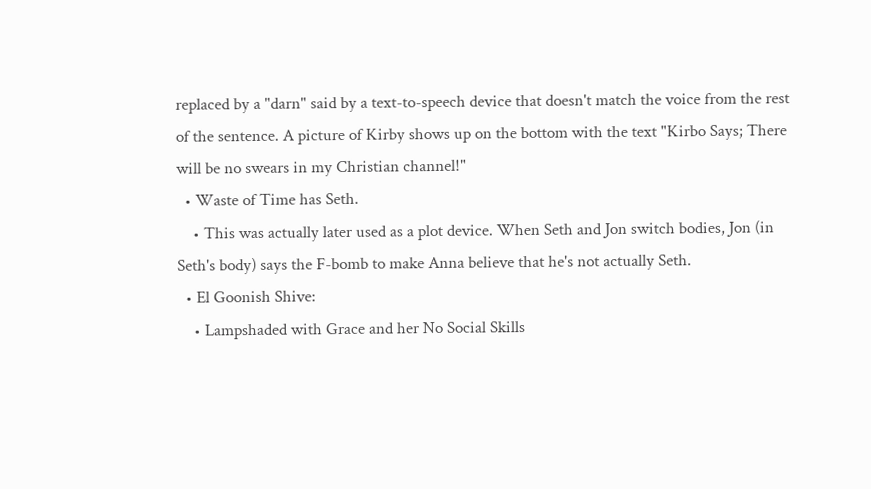replaced by a "darn" said by a text-to-speech device that doesn't match the voice from the rest of the sentence. A picture of Kirby shows up on the bottom with the text "Kirbo Says; There will be no swears in my Christian channel!"
  • Waste of Time has Seth.
    • This was actually later used as a plot device. When Seth and Jon switch bodies, Jon (in Seth's body) says the F-bomb to make Anna believe that he's not actually Seth.
  • El Goonish Shive:
    • Lampshaded with Grace and her No Social Skills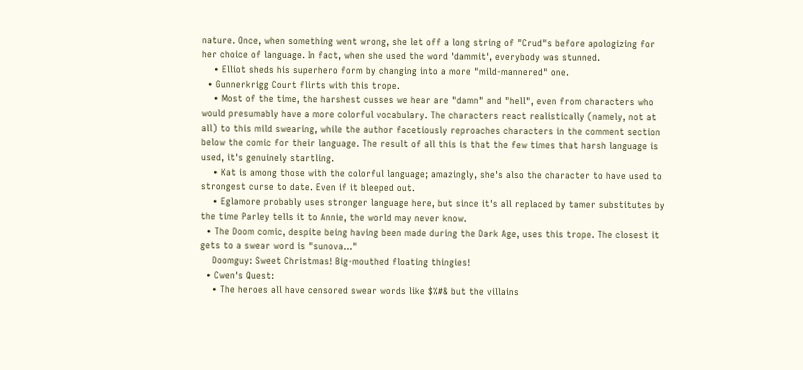nature. Once, when something went wrong, she let off a long string of "Crud"s before apologizing for her choice of language. In fact, when she used the word 'dammit', everybody was stunned.
    • Elliot sheds his superhero form by changing into a more "mild-mannered" one.
  • Gunnerkrigg Court flirts with this trope.
    • Most of the time, the harshest cusses we hear are "damn" and "hell", even from characters who would presumably have a more colorful vocabulary. The characters react realistically (namely, not at all) to this mild swearing, while the author facetiously reproaches characters in the comment section below the comic for their language. The result of all this is that the few times that harsh language is used, it's genuinely startling.
    • Kat is among those with the colorful language; amazingly, she's also the character to have used to strongest curse to date. Even if it bleeped out.
    • Eglamore probably uses stronger language here, but since it's all replaced by tamer substitutes by the time Parley tells it to Annie, the world may never know.
  • The Doom comic, despite being having been made during the Dark Age, uses this trope. The closest it gets to a swear word is "sunova..."
    Doomguy: Sweet Christmas! Big-mouthed floating thingies!
  • Cwen's Quest:
    • The heroes all have censored swear words like $%#& but the villains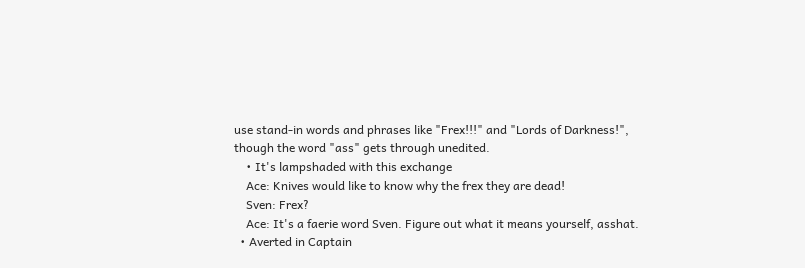use stand-in words and phrases like "Frex!!!" and "Lords of Darkness!", though the word "ass" gets through unedited.
    • It's lampshaded with this exchange
    Ace: Knives would like to know why the frex they are dead!
    Sven: Frex?
    Ace: It's a faerie word Sven. Figure out what it means yourself, asshat.
  • Averted in Captain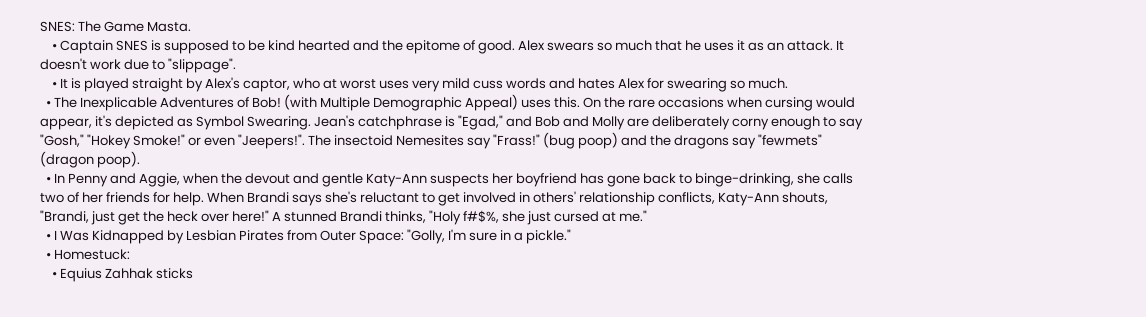SNES: The Game Masta.
    • Captain SNES is supposed to be kind hearted and the epitome of good. Alex swears so much that he uses it as an attack. It doesn't work due to "slippage".
    • It is played straight by Alex's captor, who at worst uses very mild cuss words and hates Alex for swearing so much.
  • The Inexplicable Adventures of Bob! (with Multiple Demographic Appeal) uses this. On the rare occasions when cursing would appear, it's depicted as Symbol Swearing. Jean's catchphrase is "Egad," and Bob and Molly are deliberately corny enough to say "Gosh," "Hokey Smoke!" or even "Jeepers!". The insectoid Nemesites say "Frass!" (bug poop) and the dragons say "fewmets" (dragon poop).
  • In Penny and Aggie, when the devout and gentle Katy-Ann suspects her boyfriend has gone back to binge-drinking, she calls two of her friends for help. When Brandi says she's reluctant to get involved in others' relationship conflicts, Katy-Ann shouts, "Brandi, just get the heck over here!" A stunned Brandi thinks, "Holy f#$%, she just cursed at me."
  • I Was Kidnapped by Lesbian Pirates from Outer Space: "Golly, I'm sure in a pickle."
  • Homestuck:
    • Equius Zahhak sticks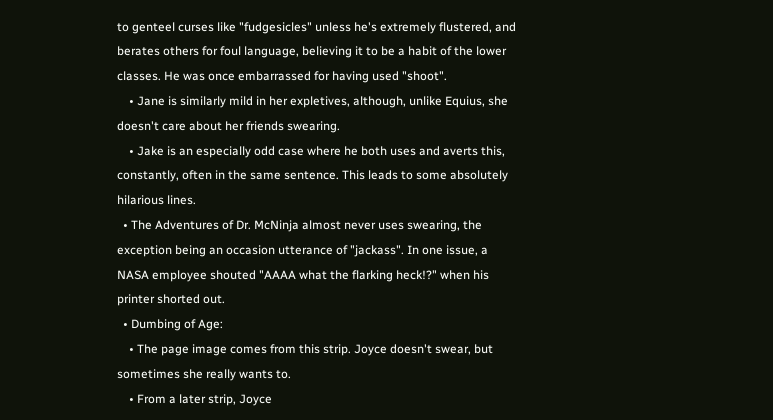to genteel curses like "fudgesicles" unless he's extremely flustered, and berates others for foul language, believing it to be a habit of the lower classes. He was once embarrassed for having used "shoot".
    • Jane is similarly mild in her expletives, although, unlike Equius, she doesn't care about her friends swearing.
    • Jake is an especially odd case where he both uses and averts this, constantly, often in the same sentence. This leads to some absolutely hilarious lines.
  • The Adventures of Dr. McNinja almost never uses swearing, the exception being an occasion utterance of "jackass". In one issue, a NASA employee shouted "AAAA what the flarking heck!?" when his printer shorted out.
  • Dumbing of Age:
    • The page image comes from this strip. Joyce doesn't swear, but sometimes she really wants to.
    • From a later strip, Joyce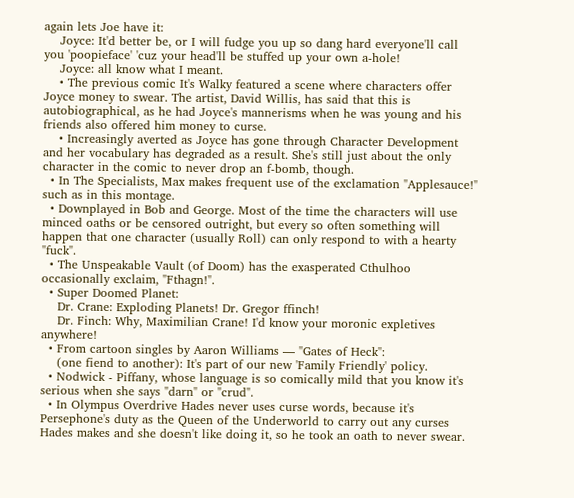again lets Joe have it:
    Joyce: It'd better be, or I will fudge you up so dang hard everyone'll call you 'poopieface' 'cuz your head'll be stuffed up your own a-hole!
    Joyce: all know what I meant.
    • The previous comic It's Walky featured a scene where characters offer Joyce money to swear. The artist, David Willis, has said that this is autobiographical, as he had Joyce's mannerisms when he was young and his friends also offered him money to curse.
    • Increasingly averted as Joyce has gone through Character Development and her vocabulary has degraded as a result. She's still just about the only character in the comic to never drop an f-bomb, though.
  • In The Specialists, Max makes frequent use of the exclamation "Applesauce!" such as in this montage.
  • Downplayed in Bob and George. Most of the time the characters will use minced oaths or be censored outright, but every so often something will happen that one character (usually Roll) can only respond to with a hearty "fuck".
  • The Unspeakable Vault (of Doom) has the exasperated Cthulhoo occasionally exclaim, "Fthagn!".
  • Super Doomed Planet:
    Dr. Crane: Exploding Planets! Dr. Gregor ffinch!
    Dr. Finch: Why, Maximilian Crane! I'd know your moronic expletives anywhere!
  • From cartoon singles by Aaron Williams — "Gates of Heck":
    (one fiend to another): It's part of our new 'Family Friendly' policy.
  • Nodwick - Piffany, whose language is so comically mild that you know it's serious when she says "darn" or "crud".
  • In Olympus Overdrive Hades never uses curse words, because it's Persephone's duty as the Queen of the Underworld to carry out any curses Hades makes and she doesn't like doing it, so he took an oath to never swear.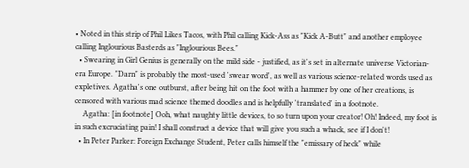• Noted in this strip of Phil Likes Tacos, with Phil calling Kick-Ass as "Kick A-Butt" and another employee calling Inglourious Basterds as "Inglourious Bees."
  • Swearing in Girl Genius is generally on the mild side - justified, as it's set in alternate universe Victorian-era Europe. "Darn" is probably the most-used 'swear word', as well as various science-related words used as expletives. Agatha's one outburst, after being hit on the foot with a hammer by one of her creations, is censored with various mad science themed doodles and is helpfully 'translated' in a footnote.
    Agatha: [in footnote] Ooh, what naughty little devices, to so turn upon your creator! Oh! Indeed, my foot is in such excruciating pain! I shall construct a device that will give you such a whack, see if I don't!
  • In Peter Parker: Foreign Exchange Student, Peter calls himself the "emissary of heck" while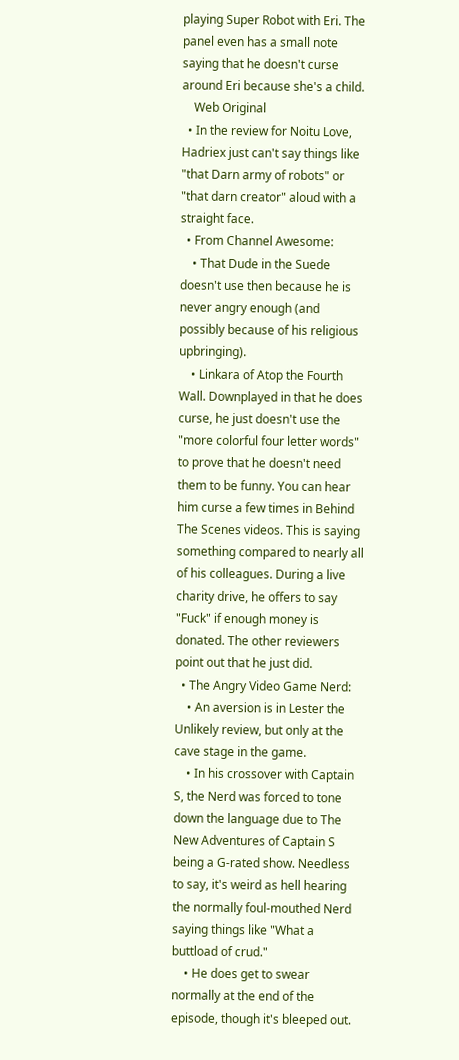playing Super Robot with Eri. The panel even has a small note saying that he doesn't curse around Eri because she's a child.
    Web Original
  • In the review for Noitu Love, Hadriex just can't say things like "that Darn army of robots" or "that darn creator" aloud with a straight face.
  • From Channel Awesome:
    • That Dude in the Suede doesn't use then because he is never angry enough (and possibly because of his religious upbringing).
    • Linkara of Atop the Fourth Wall. Downplayed in that he does curse, he just doesn't use the "more colorful four letter words" to prove that he doesn't need them to be funny. You can hear him curse a few times in Behind The Scenes videos. This is saying something compared to nearly all of his colleagues. During a live charity drive, he offers to say "Fuck" if enough money is donated. The other reviewers point out that he just did.
  • The Angry Video Game Nerd:
    • An aversion is in Lester the Unlikely review, but only at the cave stage in the game.
    • In his crossover with Captain S, the Nerd was forced to tone down the language due to The New Adventures of Captain S being a G-rated show. Needless to say, it's weird as hell hearing the normally foul-mouthed Nerd saying things like "What a buttload of crud."
    • He does get to swear normally at the end of the episode, though it's bleeped out.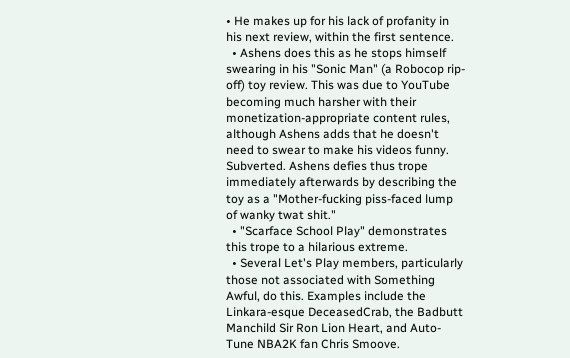• He makes up for his lack of profanity in his next review, within the first sentence.
  • Ashens does this as he stops himself swearing in his "Sonic Man" (a Robocop rip-off) toy review. This was due to YouTube becoming much harsher with their monetization-appropriate content rules, although Ashens adds that he doesn't need to swear to make his videos funny. Subverted. Ashens defies thus trope immediately afterwards by describing the toy as a "Mother-fucking piss-faced lump of wanky twat shit."
  • "Scarface School Play" demonstrates this trope to a hilarious extreme.
  • Several Let's Play members, particularly those not associated with Something Awful, do this. Examples include the Linkara-esque DeceasedCrab, the Badbutt Manchild Sir Ron Lion Heart, and Auto-Tune NBA2K fan Chris Smoove.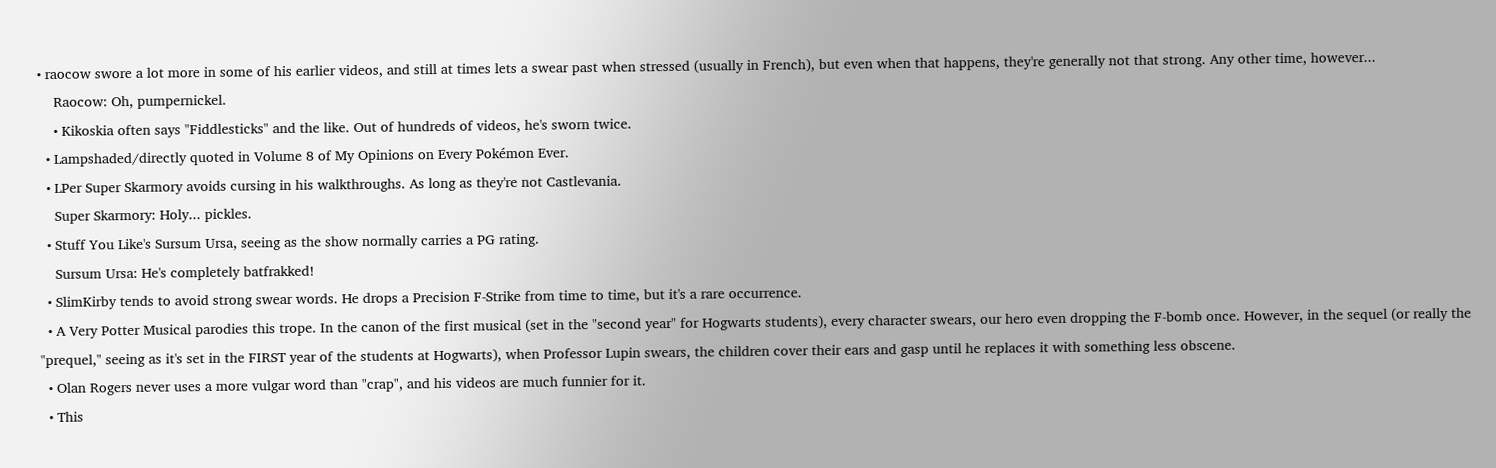• raocow swore a lot more in some of his earlier videos, and still at times lets a swear past when stressed (usually in French), but even when that happens, they're generally not that strong. Any other time, however...
    Raocow: Oh, pumpernickel.
    • Kikoskia often says "Fiddlesticks" and the like. Out of hundreds of videos, he's sworn twice.
  • Lampshaded/directly quoted in Volume 8 of My Opinions on Every Pokémon Ever.
  • LPer Super Skarmory avoids cursing in his walkthroughs. As long as they're not Castlevania.
    Super Skarmory: Holy... pickles.
  • Stuff You Like's Sursum Ursa, seeing as the show normally carries a PG rating.
    Sursum Ursa: He's completely batfrakked!
  • SlimKirby tends to avoid strong swear words. He drops a Precision F-Strike from time to time, but it's a rare occurrence.
  • A Very Potter Musical parodies this trope. In the canon of the first musical (set in the "second year" for Hogwarts students), every character swears, our hero even dropping the F-bomb once. However, in the sequel (or really the "prequel," seeing as it's set in the FIRST year of the students at Hogwarts), when Professor Lupin swears, the children cover their ears and gasp until he replaces it with something less obscene.
  • Olan Rogers never uses a more vulgar word than "crap", and his videos are much funnier for it.
  • This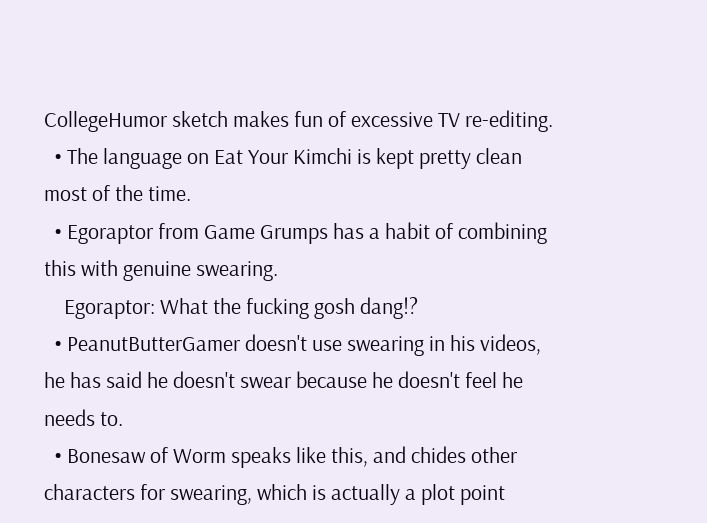CollegeHumor sketch makes fun of excessive TV re-editing.
  • The language on Eat Your Kimchi is kept pretty clean most of the time.
  • Egoraptor from Game Grumps has a habit of combining this with genuine swearing.
    Egoraptor: What the fucking gosh dang!?
  • PeanutButterGamer doesn't use swearing in his videos, he has said he doesn't swear because he doesn't feel he needs to.
  • Bonesaw of Worm speaks like this, and chides other characters for swearing, which is actually a plot point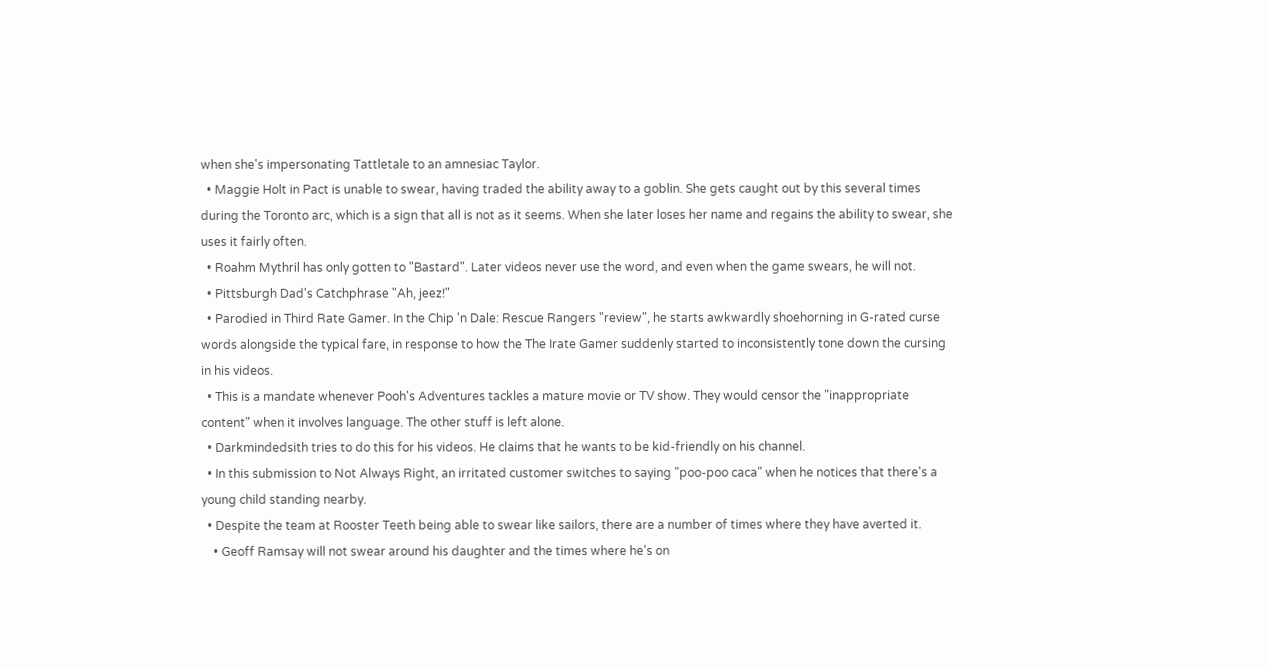when she's impersonating Tattletale to an amnesiac Taylor.
  • Maggie Holt in Pact is unable to swear, having traded the ability away to a goblin. She gets caught out by this several times during the Toronto arc, which is a sign that all is not as it seems. When she later loses her name and regains the ability to swear, she uses it fairly often.
  • Roahm Mythril has only gotten to "Bastard". Later videos never use the word, and even when the game swears, he will not.
  • Pittsburgh Dad's Catchphrase "Ah, jeez!"
  • Parodied in Third Rate Gamer. In the Chip 'n Dale: Rescue Rangers "review", he starts awkwardly shoehorning in G-rated curse words alongside the typical fare, in response to how the The Irate Gamer suddenly started to inconsistently tone down the cursing in his videos.
  • This is a mandate whenever Pooh's Adventures tackles a mature movie or TV show. They would censor the "inappropriate content" when it involves language. The other stuff is left alone.
  • Darkmindedsith tries to do this for his videos. He claims that he wants to be kid-friendly on his channel.
  • In this submission to Not Always Right, an irritated customer switches to saying "poo-poo caca" when he notices that there's a young child standing nearby.
  • Despite the team at Rooster Teeth being able to swear like sailors, there are a number of times where they have averted it.
    • Geoff Ramsay will not swear around his daughter and the times where he's on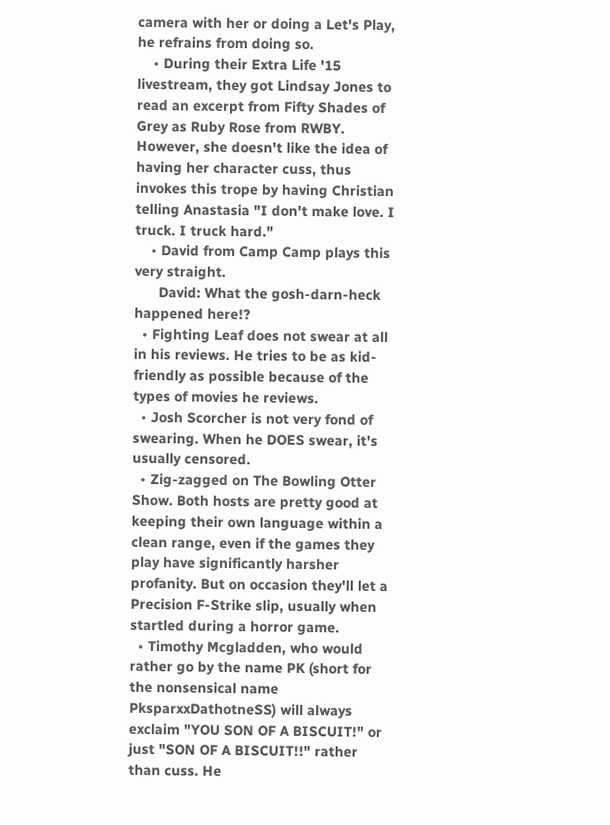camera with her or doing a Let's Play, he refrains from doing so.
    • During their Extra Life '15 livestream, they got Lindsay Jones to read an excerpt from Fifty Shades of Grey as Ruby Rose from RWBY. However, she doesn't like the idea of having her character cuss, thus invokes this trope by having Christian telling Anastasia "I don't make love. I truck. I truck hard."
    • David from Camp Camp plays this very straight.
      David: What the gosh-darn-heck happened here!?
  • Fighting Leaf does not swear at all in his reviews. He tries to be as kid-friendly as possible because of the types of movies he reviews.
  • Josh Scorcher is not very fond of swearing. When he DOES swear, it's usually censored.
  • Zig-zagged on The Bowling Otter Show. Both hosts are pretty good at keeping their own language within a clean range, even if the games they play have significantly harsher profanity. But on occasion they'll let a Precision F-Strike slip, usually when startled during a horror game.
  • Timothy Mcgladden, who would rather go by the name PK (short for the nonsensical name PksparxxDathotneSS) will always exclaim "YOU SON OF A BISCUIT!" or just "SON OF A BISCUIT!!" rather than cuss. He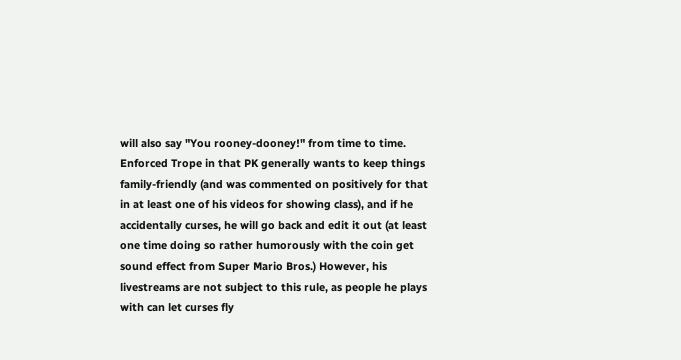will also say "You rooney-dooney!" from time to time. Enforced Trope in that PK generally wants to keep things family-friendly (and was commented on positively for that in at least one of his videos for showing class), and if he accidentally curses, he will go back and edit it out (at least one time doing so rather humorously with the coin get sound effect from Super Mario Bros.) However, his livestreams are not subject to this rule, as people he plays with can let curses fly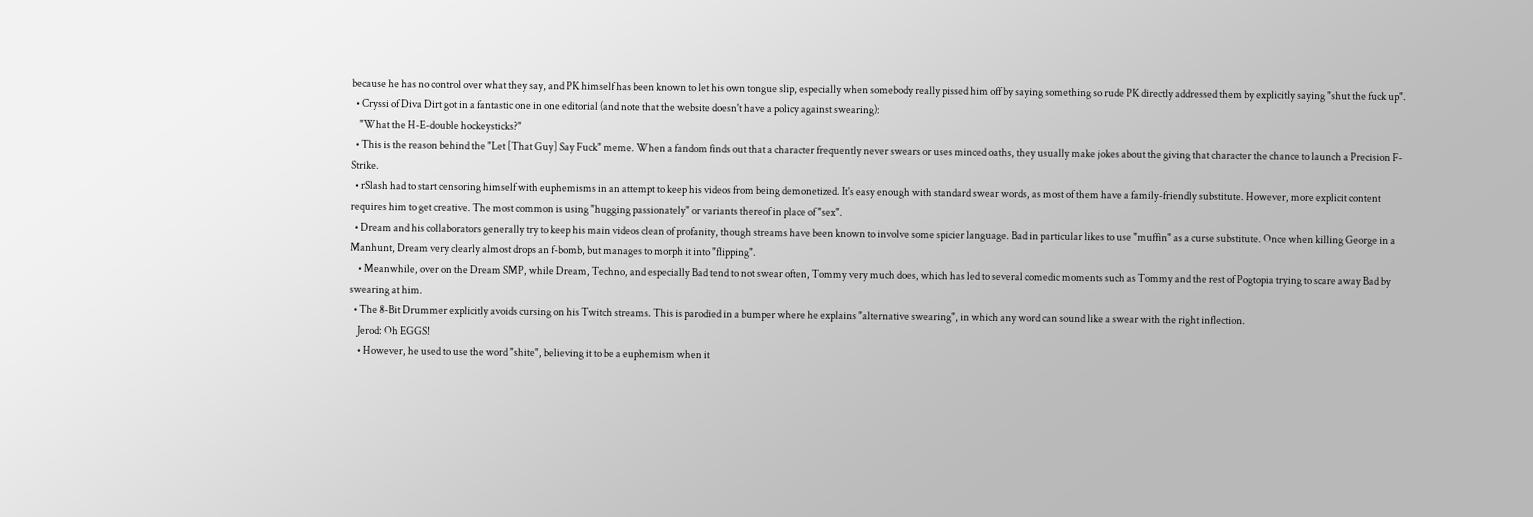because he has no control over what they say, and PK himself has been known to let his own tongue slip, especially when somebody really pissed him off by saying something so rude PK directly addressed them by explicitly saying "shut the fuck up".
  • Cryssi of Diva Dirt got in a fantastic one in one editorial (and note that the website doesn't have a policy against swearing):
    "What the H-E-double hockeysticks?"
  • This is the reason behind the "Let [That Guy] Say Fuck" meme. When a fandom finds out that a character frequently never swears or uses minced oaths, they usually make jokes about the giving that character the chance to launch a Precision F-Strike.
  • rSlash had to start censoring himself with euphemisms in an attempt to keep his videos from being demonetized. It's easy enough with standard swear words, as most of them have a family-friendly substitute. However, more explicit content requires him to get creative. The most common is using "hugging passionately" or variants thereof in place of "sex".
  • Dream and his collaborators generally try to keep his main videos clean of profanity, though streams have been known to involve some spicier language. Bad in particular likes to use "muffin" as a curse substitute. Once when killing George in a Manhunt, Dream very clearly almost drops an f-bomb, but manages to morph it into "flipping".
    • Meanwhile, over on the Dream SMP, while Dream, Techno, and especially Bad tend to not swear often, Tommy very much does, which has led to several comedic moments such as Tommy and the rest of Pogtopia trying to scare away Bad by swearing at him.
  • The 8-Bit Drummer explicitly avoids cursing on his Twitch streams. This is parodied in a bumper where he explains "alternative swearing", in which any word can sound like a swear with the right inflection.
    Jerod: Oh EGGS!
    • However, he used to use the word "shite", believing it to be a euphemism when it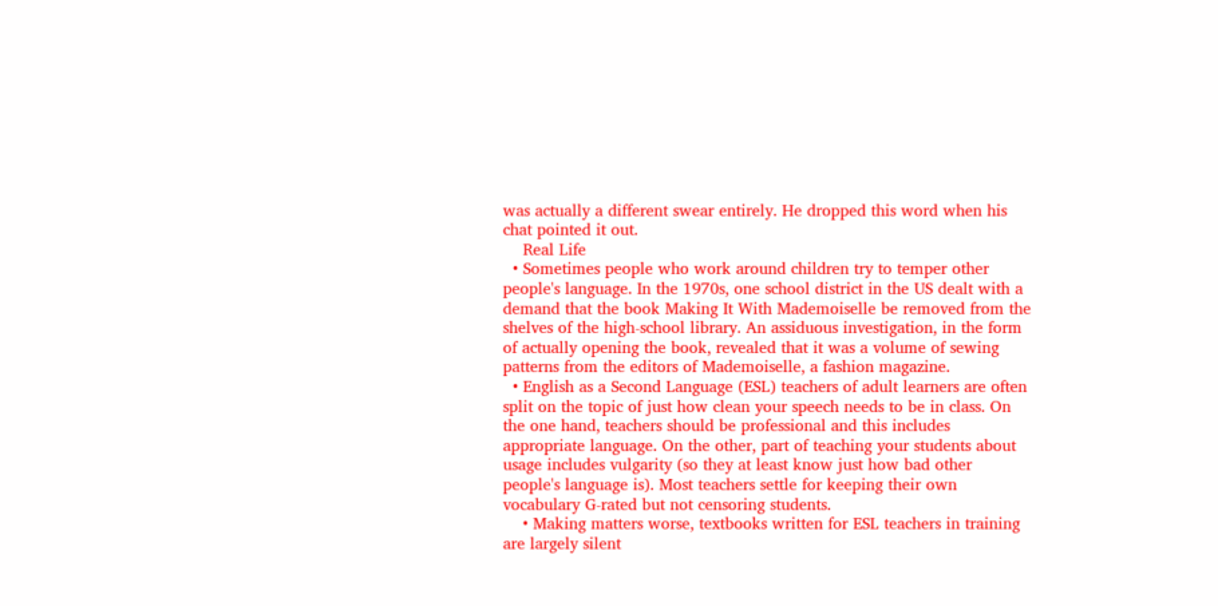was actually a different swear entirely. He dropped this word when his chat pointed it out.
    Real Life
  • Sometimes people who work around children try to temper other people's language. In the 1970s, one school district in the US dealt with a demand that the book Making It With Mademoiselle be removed from the shelves of the high-school library. An assiduous investigation, in the form of actually opening the book, revealed that it was a volume of sewing patterns from the editors of Mademoiselle, a fashion magazine.
  • English as a Second Language (ESL) teachers of adult learners are often split on the topic of just how clean your speech needs to be in class. On the one hand, teachers should be professional and this includes appropriate language. On the other, part of teaching your students about usage includes vulgarity (so they at least know just how bad other people's language is). Most teachers settle for keeping their own vocabulary G-rated but not censoring students.
    • Making matters worse, textbooks written for ESL teachers in training are largely silent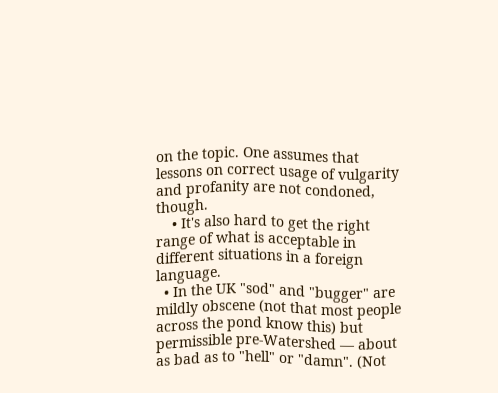on the topic. One assumes that lessons on correct usage of vulgarity and profanity are not condoned, though.
    • It's also hard to get the right range of what is acceptable in different situations in a foreign language.
  • In the UK "sod" and "bugger" are mildly obscene (not that most people across the pond know this) but permissible pre-Watershed — about as bad as to "hell" or "damn". (Not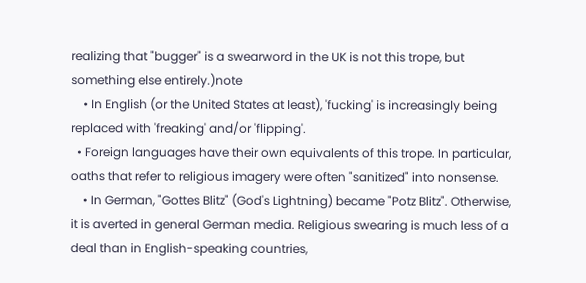realizing that "bugger" is a swearword in the UK is not this trope, but something else entirely.)note
    • In English (or the United States at least), 'fucking' is increasingly being replaced with 'freaking' and/or 'flipping'.
  • Foreign languages have their own equivalents of this trope. In particular, oaths that refer to religious imagery were often "sanitized" into nonsense.
    • In German, "Gottes Blitz" (God's Lightning) became "Potz Blitz". Otherwise, it is averted in general German media. Religious swearing is much less of a deal than in English-speaking countries,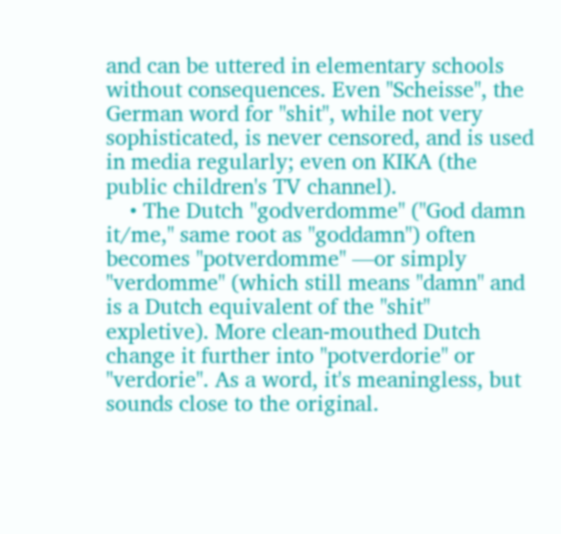and can be uttered in elementary schools without consequences. Even "Scheisse", the German word for "shit", while not very sophisticated, is never censored, and is used in media regularly; even on KIKA (the public children's TV channel).
    • The Dutch "godverdomme" ("God damn it/me," same root as "goddamn") often becomes "potverdomme" —or simply "verdomme" (which still means "damn" and is a Dutch equivalent of the "shit" expletive). More clean-mouthed Dutch change it further into "potverdorie" or "verdorie". As a word, it's meaningless, but sounds close to the original.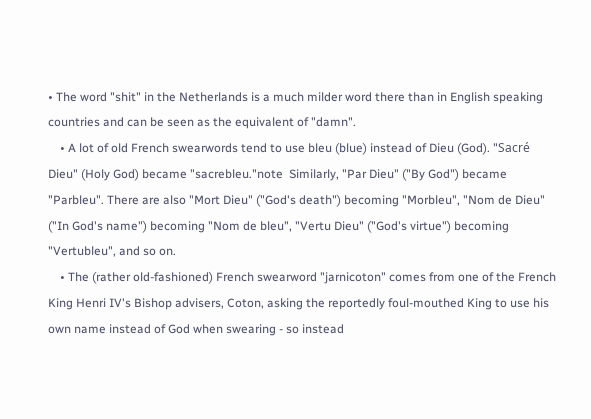• The word "shit" in the Netherlands is a much milder word there than in English speaking countries and can be seen as the equivalent of "damn".
    • A lot of old French swearwords tend to use bleu (blue) instead of Dieu (God). "Sacré Dieu" (Holy God) became "sacrebleu."note  Similarly, "Par Dieu" ("By God") became "Parbleu". There are also "Mort Dieu" ("God's death") becoming "Morbleu", "Nom de Dieu" ("In God's name") becoming "Nom de bleu", "Vertu Dieu" ("God's virtue") becoming "Vertubleu", and so on.
    • The (rather old-fashioned) French swearword "jarnicoton" comes from one of the French King Henri IV's Bishop advisers, Coton, asking the reportedly foul-mouthed King to use his own name instead of God when swearing - so instead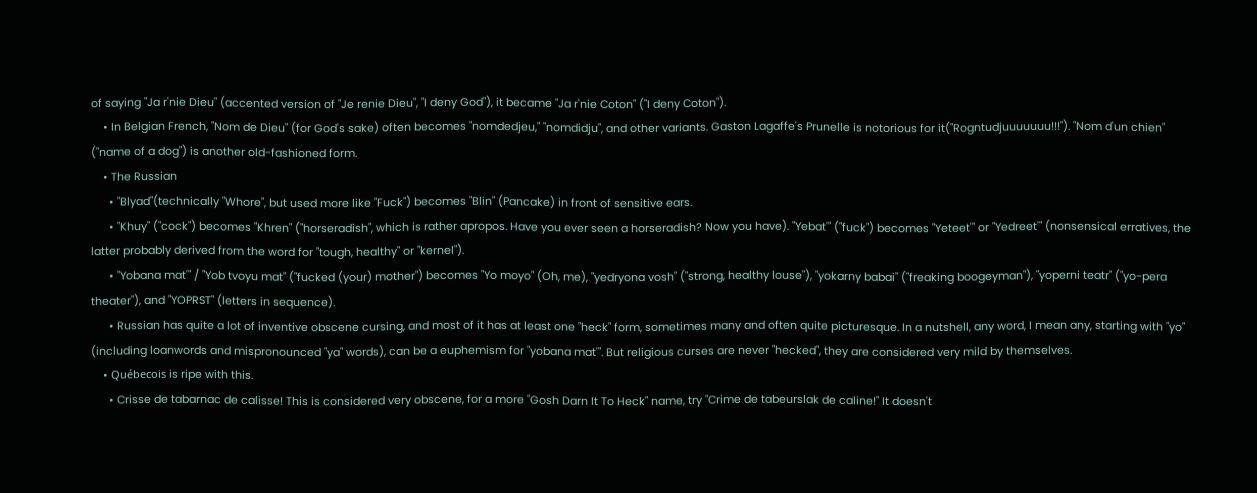of saying "Ja r'nie Dieu" (accented version of "Je renie Dieu", "I deny God"), it became "Ja r'nie Coton" ("I deny Coton").
    • In Belgian French, "Nom de Dieu" (for God's sake) often becomes "nomdedjeu," "nomdidju", and other variants. Gaston Lagaffe's Prunelle is notorious for it("Rogntudjuuuuuuu!!!"). "Nom d'un chien" ("name of a dog") is another old-fashioned form.
    • The Russian
      • "Blyad"(technically "Whore", but used more like "Fuck") becomes "Blin" (Pancake) in front of sensitive ears.
      • "Khuy" ("cock") becomes "Khren" ("horseradish", which is rather apropos. Have you ever seen a horseradish? Now you have). "Yebat'" ("fuck") becomes "Yeteet'" or "Yedreet'" (nonsensical erratives, the latter probably derived from the word for "tough, healthy" or "kernel").
      • "Yobana mat'" / "Yob tvoyu mat" ("fucked (your) mother") becomes "Yo moyo" (Oh, me), "yedryona vosh" ("strong, healthy louse"), "yokarny babai" ("freaking boogeyman"), "yoperni teatr" ("yo-pera theater"), and "YOPRST" (letters in sequence).
      • Russian has quite a lot of inventive obscene cursing, and most of it has at least one "heck" form, sometimes many and often quite picturesque. In a nutshell, any word, I mean any, starting with "yo" (including loanwords and mispronounced "ya" words), can be a euphemism for "yobana mat'". But religious curses are never "hecked", they are considered very mild by themselves.
    • Québecois is ripe with this.
      • Crisse de tabarnac de calisse! This is considered very obscene, for a more "Gosh Darn It To Heck" name, try "Crime de tabeurslak de caline!" It doesn't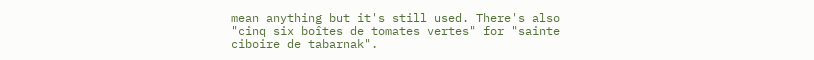mean anything but it's still used. There's also "cinq six boîtes de tomates vertes" for "sainte ciboire de tabarnak".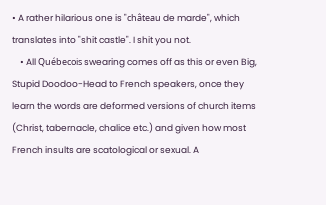• A rather hilarious one is "château de marde", which translates into "shit castle". I shit you not.
    • All Québecois swearing comes off as this or even Big, Stupid Doodoo-Head to French speakers, once they learn the words are deformed versions of church items (Christ, tabernacle, chalice etc.) and given how most French insults are scatological or sexual. A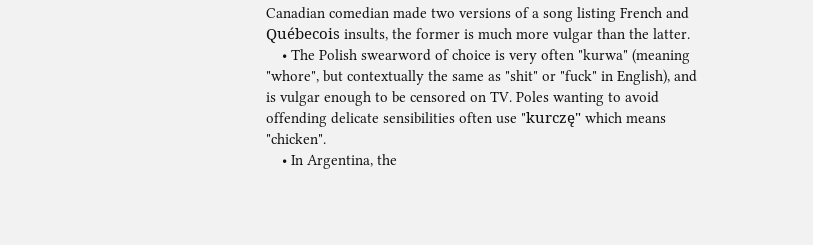Canadian comedian made two versions of a song listing French and Québecois insults, the former is much more vulgar than the latter.
    • The Polish swearword of choice is very often "kurwa" (meaning "whore", but contextually the same as "shit" or "fuck" in English), and is vulgar enough to be censored on TV. Poles wanting to avoid offending delicate sensibilities often use "kurczę" which means "chicken".
    • In Argentina, the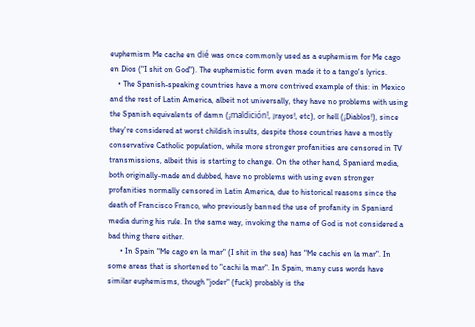euphemism Me cache en dié was once commonly used as a euphemism for Me cago en Dios ("I shit on God"). The euphemistic form even made it to a tango's lyrics.
    • The Spanish-speaking countries have a more contrived example of this: in Mexico and the rest of Latin America, albeit not universally, they have no problems with using the Spanish equivalents of damn (¡maldición!, ¡rayos!, etc), or hell (¡Diablos!), since they're considered at worst childish insults, despite those countries have a mostly conservative Catholic population, while more stronger profanities are censored in TV transmissions, albeit this is starting to change. On the other hand, Spaniard media, both originally-made and dubbed, have no problems with using even stronger profanities normally censored in Latin America, due to historical reasons since the death of Francisco Franco, who previously banned the use of profanity in Spaniard media during his rule. In the same way, invoking the name of God is not considered a bad thing there either.
      • In Spain "Me cago en la mar" (I shit in the sea) has "Me cachis en la mar". In some areas that is shortened to "cachi la mar". In Spain, many cuss words have similar euphemisms, though "joder" (fuck) probably is the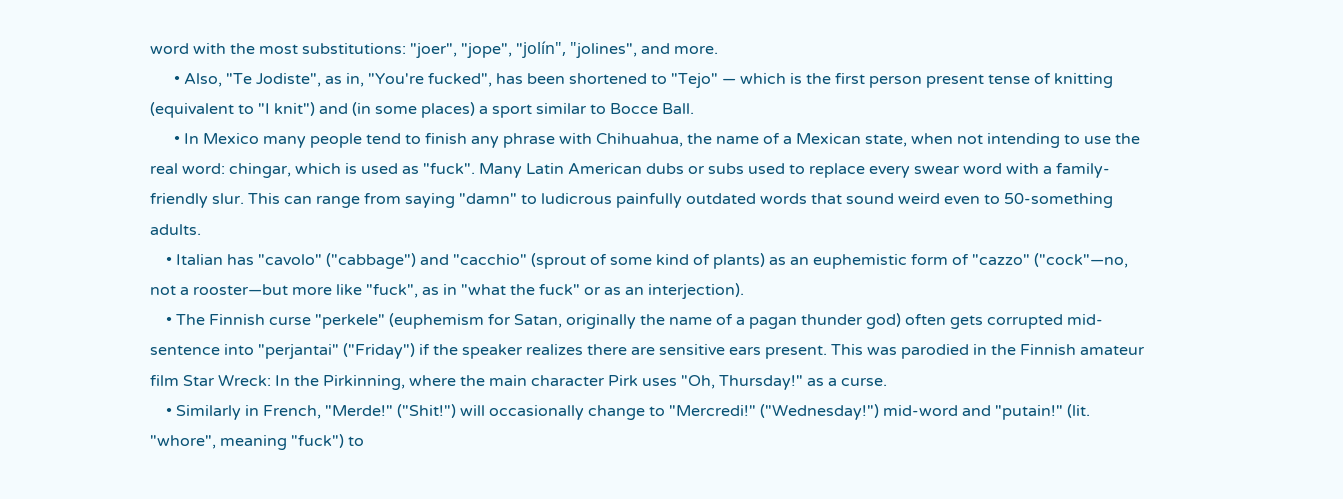word with the most substitutions: "joer", "jope", "jolín", "jolines", and more.
      • Also, "Te Jodiste", as in, "You're fucked", has been shortened to "Tejo" — which is the first person present tense of knitting (equivalent to "I knit") and (in some places) a sport similar to Bocce Ball.
      • In Mexico many people tend to finish any phrase with Chihuahua, the name of a Mexican state, when not intending to use the real word: chingar, which is used as "fuck". Many Latin American dubs or subs used to replace every swear word with a family-friendly slur. This can range from saying "damn" to ludicrous painfully outdated words that sound weird even to 50-something adults.
    • Italian has "cavolo" ("cabbage") and "cacchio" (sprout of some kind of plants) as an euphemistic form of "cazzo" ("cock"—no, not a rooster—but more like "fuck", as in "what the fuck" or as an interjection).
    • The Finnish curse "perkele" (euphemism for Satan, originally the name of a pagan thunder god) often gets corrupted mid-sentence into "perjantai" ("Friday") if the speaker realizes there are sensitive ears present. This was parodied in the Finnish amateur film Star Wreck: In the Pirkinning, where the main character Pirk uses "Oh, Thursday!" as a curse.
    • Similarly in French, "Merde!" ("Shit!") will occasionally change to "Mercredi!" ("Wednesday!") mid-word and "putain!" (lit. "whore", meaning "fuck") to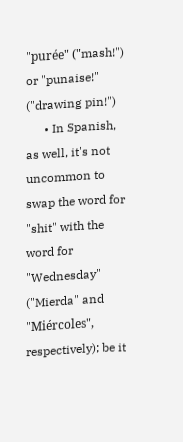"purée" ("mash!") or "punaise!" ("drawing pin!")
      • In Spanish, as well, it's not uncommon to swap the word for "shit" with the word for "Wednesday" ("Mierda" and "Miércoles", respectively); be it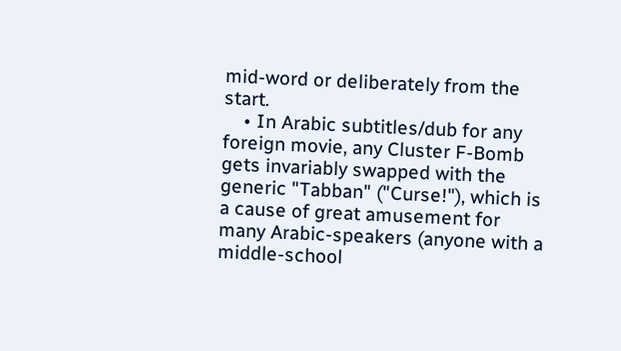mid-word or deliberately from the start.
    • In Arabic subtitles/dub for any foreign movie, any Cluster F-Bomb gets invariably swapped with the generic "Tabban" ("Curse!"), which is a cause of great amusement for many Arabic-speakers (anyone with a middle-school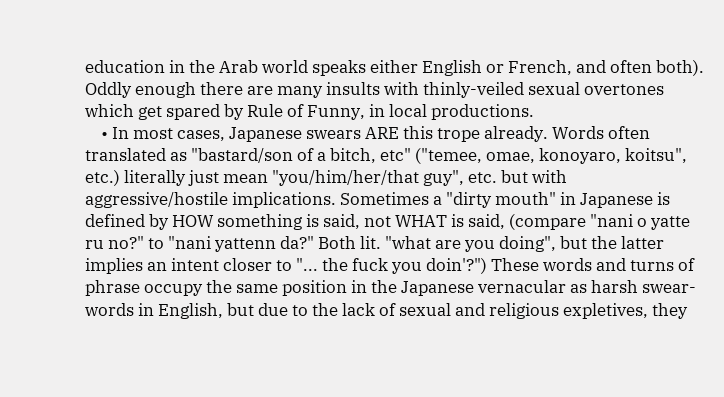education in the Arab world speaks either English or French, and often both). Oddly enough there are many insults with thinly-veiled sexual overtones which get spared by Rule of Funny, in local productions.
    • In most cases, Japanese swears ARE this trope already. Words often translated as "bastard/son of a bitch, etc" ("temee, omae, konoyaro, koitsu", etc.) literally just mean "you/him/her/that guy", etc. but with aggressive/hostile implications. Sometimes a "dirty mouth" in Japanese is defined by HOW something is said, not WHAT is said, (compare "nani o yatte ru no?" to "nani yattenn da?" Both lit. "what are you doing", but the latter implies an intent closer to "... the fuck you doin'?") These words and turns of phrase occupy the same position in the Japanese vernacular as harsh swear-words in English, but due to the lack of sexual and religious expletives, they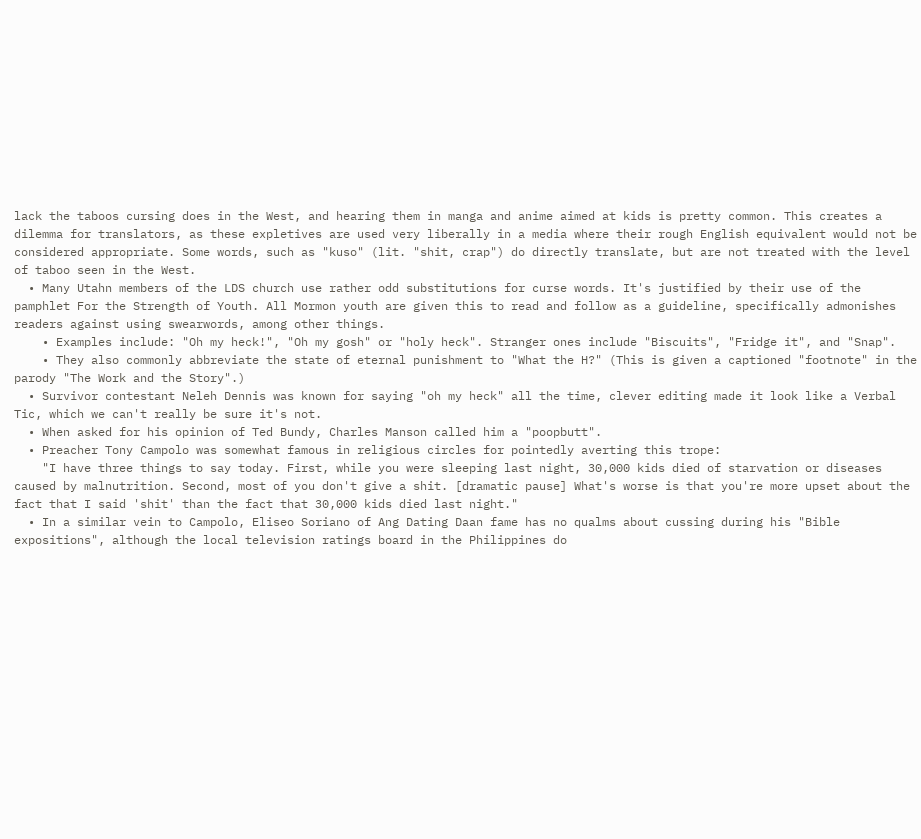lack the taboos cursing does in the West, and hearing them in manga and anime aimed at kids is pretty common. This creates a dilemma for translators, as these expletives are used very liberally in a media where their rough English equivalent would not be considered appropriate. Some words, such as "kuso" (lit. "shit, crap") do directly translate, but are not treated with the level of taboo seen in the West.
  • Many Utahn members of the LDS church use rather odd substitutions for curse words. It's justified by their use of the pamphlet For the Strength of Youth. All Mormon youth are given this to read and follow as a guideline, specifically admonishes readers against using swearwords, among other things.
    • Examples include: "Oh my heck!", "Oh my gosh" or "holy heck". Stranger ones include "Biscuits", "Fridge it", and "Snap".
    • They also commonly abbreviate the state of eternal punishment to "What the H?" (This is given a captioned "footnote" in the parody "The Work and the Story".)
  • Survivor contestant Neleh Dennis was known for saying "oh my heck" all the time, clever editing made it look like a Verbal Tic, which we can't really be sure it's not.
  • When asked for his opinion of Ted Bundy, Charles Manson called him a "poopbutt".
  • Preacher Tony Campolo was somewhat famous in religious circles for pointedly averting this trope:
    "I have three things to say today. First, while you were sleeping last night, 30,000 kids died of starvation or diseases caused by malnutrition. Second, most of you don't give a shit. [dramatic pause] What's worse is that you're more upset about the fact that I said 'shit' than the fact that 30,000 kids died last night."
  • In a similar vein to Campolo, Eliseo Soriano of Ang Dating Daan fame has no qualms about cussing during his "Bible expositions", although the local television ratings board in the Philippines do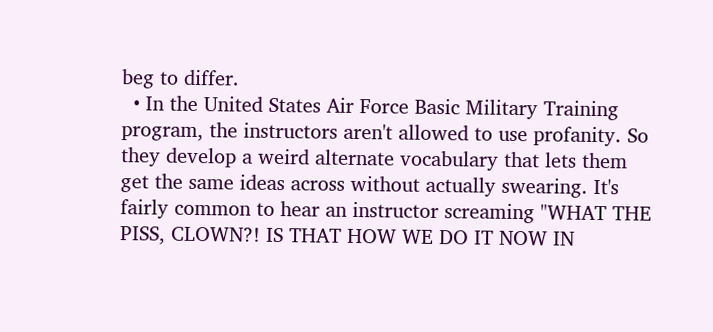beg to differ.
  • In the United States Air Force Basic Military Training program, the instructors aren't allowed to use profanity. So they develop a weird alternate vocabulary that lets them get the same ideas across without actually swearing. It's fairly common to hear an instructor screaming "WHAT THE PISS, CLOWN?! IS THAT HOW WE DO IT NOW IN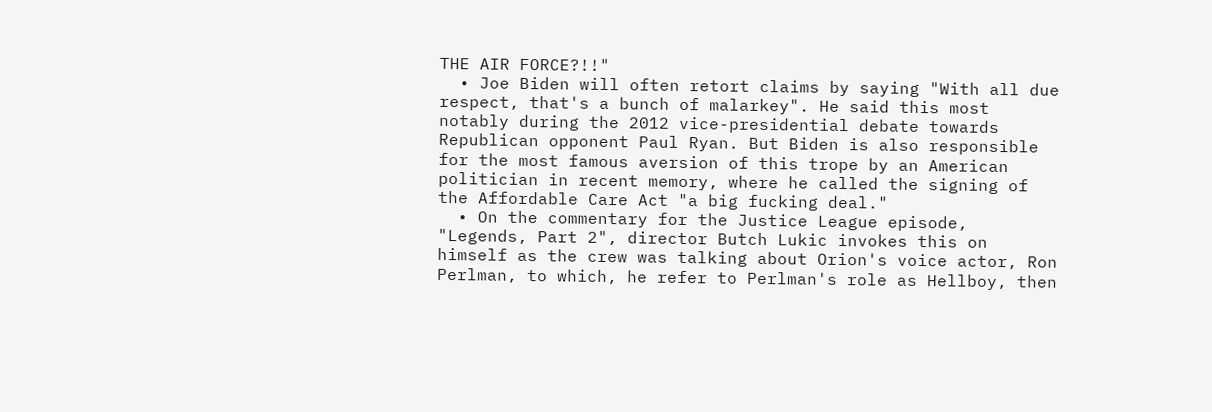THE AIR FORCE?!!"
  • Joe Biden will often retort claims by saying "With all due respect, that's a bunch of malarkey". He said this most notably during the 2012 vice-presidential debate towards Republican opponent Paul Ryan. But Biden is also responsible for the most famous aversion of this trope by an American politician in recent memory, where he called the signing of the Affordable Care Act "a big fucking deal."
  • On the commentary for the Justice League episode, "Legends, Part 2", director Butch Lukic invokes this on himself as the crew was talking about Orion's voice actor, Ron Perlman, to which, he refer to Perlman's role as Hellboy, then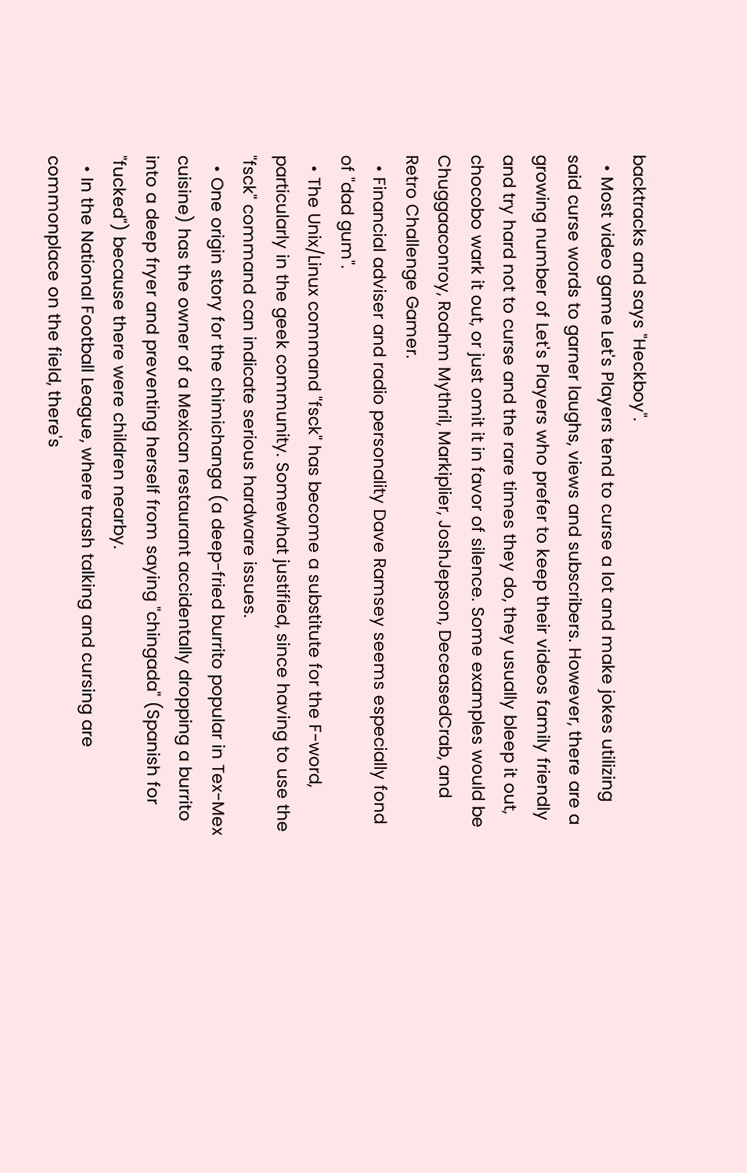backtracks and says "Heckboy".
  • Most video game Let's Players tend to curse a lot and make jokes utilizing said curse words to garner laughs, views and subscribers. However, there are a growing number of Let's Players who prefer to keep their videos family friendly and try hard not to curse and the rare times they do, they usually bleep it out, chocobo wark it out, or just omit it in favor of silence. Some examples would be Chuggaaconroy, Roahm Mythril, Markiplier, JoshJepson, DeceasedCrab, and Retro Challenge Gamer.
  • Financial adviser and radio personality Dave Ramsey seems especially fond of "dad gum".
  • The Unix/Linux command "fsck" has become a substitute for the F-word, particularly in the geek community. Somewhat justified, since having to use the "fsck" command can indicate serious hardware issues.
  • One origin story for the chimichanga (a deep-fried burrito popular in Tex-Mex cuisine) has the owner of a Mexican restaurant accidentally dropping a burrito into a deep fryer and preventing herself from saying "chingada" (Spanish for "fucked") because there were children nearby.
  • In the National Football League, where trash talking and cursing are commonplace on the field, there's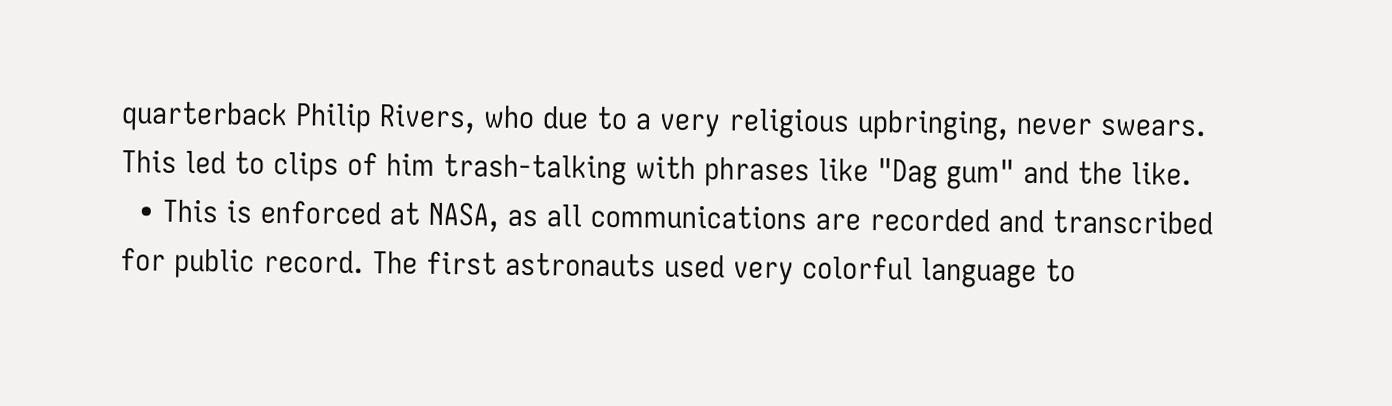quarterback Philip Rivers, who due to a very religious upbringing, never swears. This led to clips of him trash-talking with phrases like "Dag gum" and the like.
  • This is enforced at NASA, as all communications are recorded and transcribed for public record. The first astronauts used very colorful language to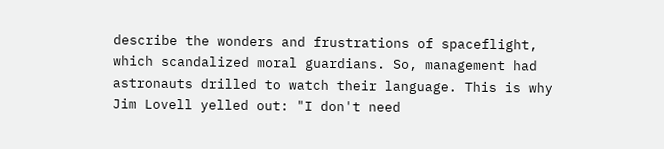describe the wonders and frustrations of spaceflight, which scandalized moral guardians. So, management had astronauts drilled to watch their language. This is why Jim Lovell yelled out: "I don't need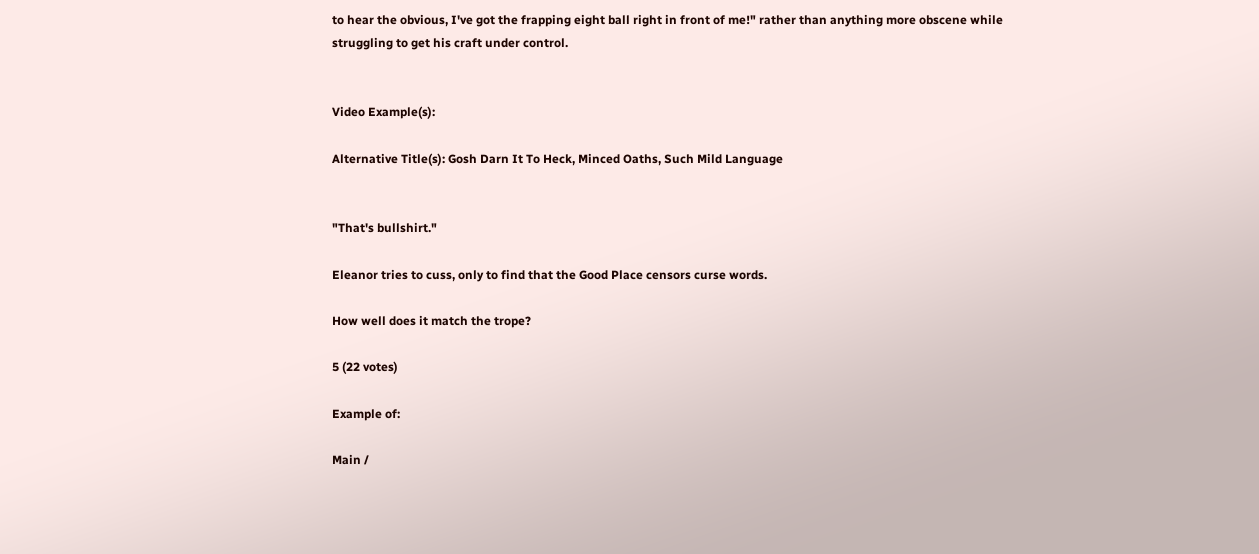to hear the obvious, I've got the frapping eight ball right in front of me!" rather than anything more obscene while struggling to get his craft under control.


Video Example(s):

Alternative Title(s): Gosh Darn It To Heck, Minced Oaths, Such Mild Language


"That's bullshirt."

Eleanor tries to cuss, only to find that the Good Place censors curse words.

How well does it match the trope?

5 (22 votes)

Example of:

Main /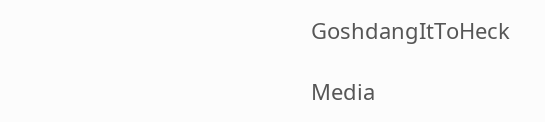GoshdangItToHeck

Media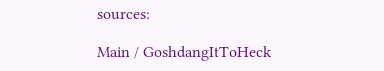sources:

Main / GoshdangItToHeck